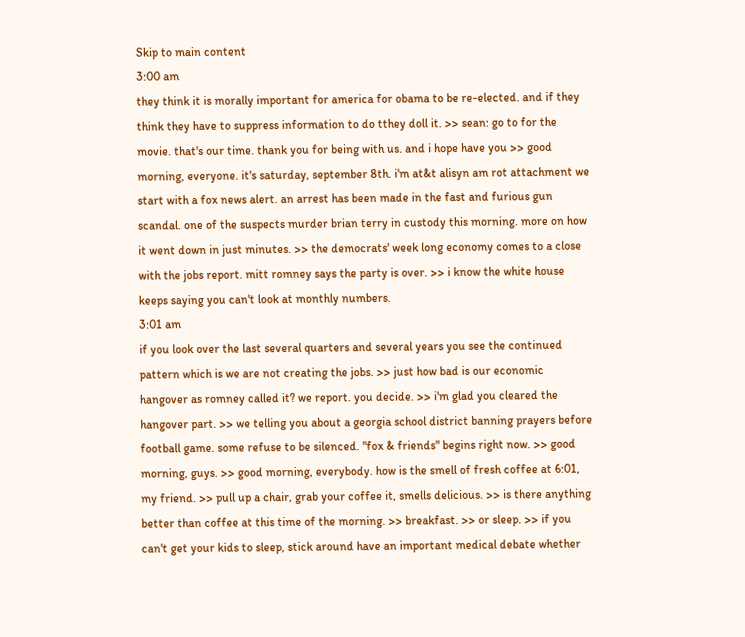Skip to main content
3:00 am
they think it is morally important for america for obama to be re-elected. and if they think they have to suppress information to do tthey doll it. >> sean: go to for the movie. that's our time. thank you for being with us. and i hope have you >> good morning, everyone. it's saturday, september 8th. i'm at&t alisyn am rot attachment we start with a fox news alert. an arrest has been made in the fast and furious gun scandal. one of the suspects murder brian terry in custody this morning. more on how it went down in just minutes. >> the democrats' week long economy comes to a close with the jobs report. mitt romney says the party is over. >> i know the white house keeps saying you can't look at monthly numbers.
3:01 am
if you look over the last several quarters and several years you see the continued pattern which is we are not creating the jobs. >> just how bad is our economic hangover as romney called it? we report. you decide. >> i'm glad you cleared the hangover part. >> we telling you about a georgia school district banning prayers before football game. some refuse to be silenced. "fox & friends" begins right now. >> good morning, guys. >> good morning, everybody. how is the smell of fresh coffee at 6:01, my friend. >> pull up a chair, grab your coffee it, smells delicious. >> is there anything better than coffee at this time of the morning. >> breakfast. >> or sleep. >> if you can't get your kids to sleep, stick around have an important medical debate whether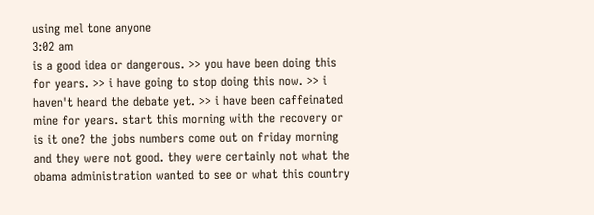using mel tone anyone
3:02 am
is a good idea or dangerous. >> you have been doing this for years. >> i have going to stop doing this now. >> i haven't heard the debate yet. >> i have been caffeinated mine for years. start this morning with the recovery or is it one? the jobs numbers come out on friday morning and they were not good. they were certainly not what the obama administration wanted to see or what this country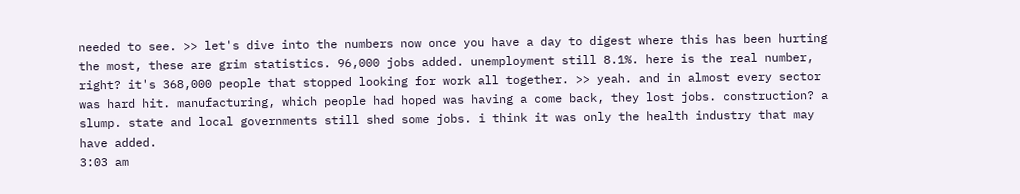needed to see. >> let's dive into the numbers now once you have a day to digest where this has been hurting the most, these are grim statistics. 96,000 jobs added. unemployment still 8.1%. here is the real number, right? it's 368,000 people that stopped looking for work all together. >> yeah. and in almost every sector was hard hit. manufacturing, which people had hoped was having a come back, they lost jobs. construction? a slump. state and local governments still shed some jobs. i think it was only the health industry that may have added.
3:03 am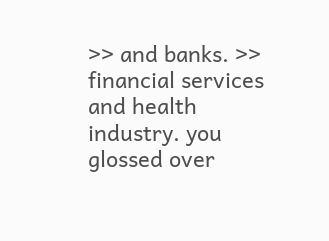>> and banks. >> financial services and health industry. you glossed over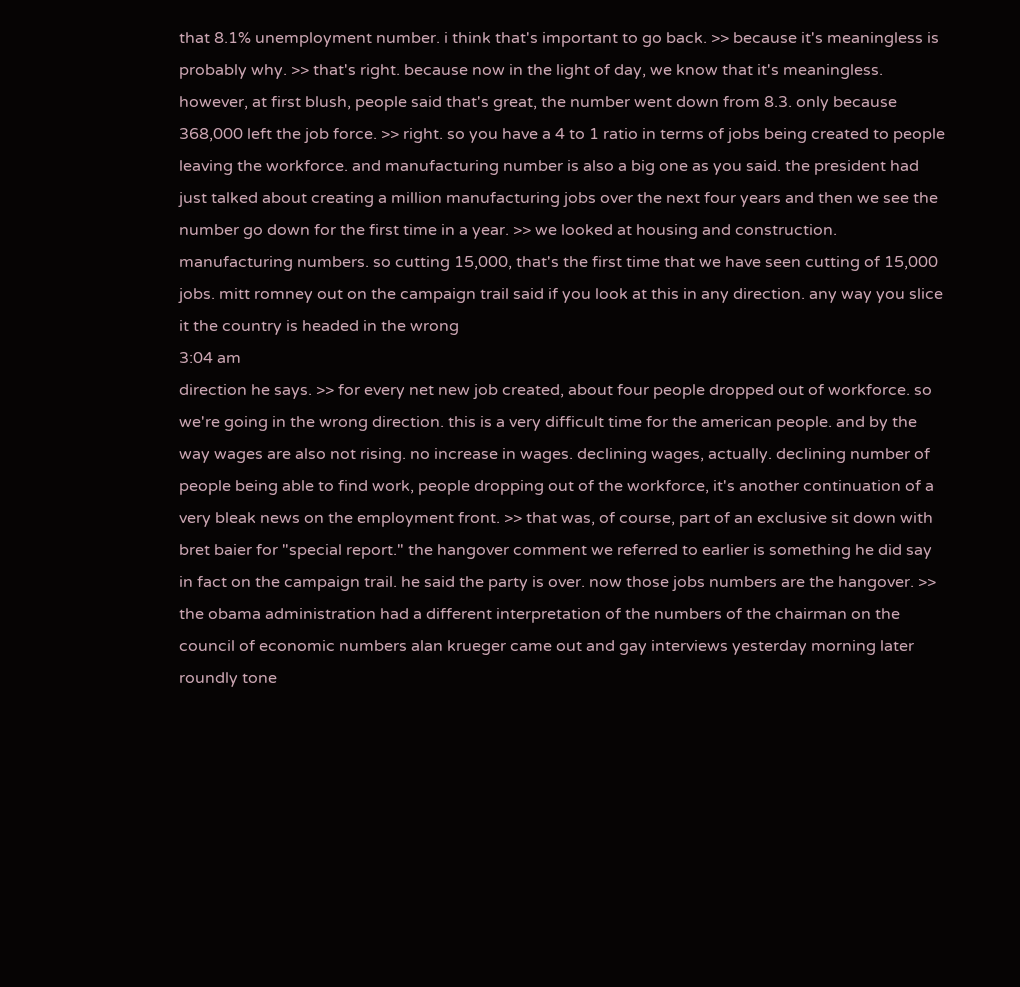that 8.1% unemployment number. i think that's important to go back. >> because it's meaningless is probably why. >> that's right. because now in the light of day, we know that it's meaningless. however, at first blush, people said that's great, the number went down from 8.3. only because 368,000 left the job force. >> right. so you have a 4 to 1 ratio in terms of jobs being created to people leaving the workforce. and manufacturing number is also a big one as you said. the president had just talked about creating a million manufacturing jobs over the next four years and then we see the number go down for the first time in a year. >> we looked at housing and construction. manufacturing numbers. so cutting 15,000, that's the first time that we have seen cutting of 15,000 jobs. mitt romney out on the campaign trail said if you look at this in any direction. any way you slice it the country is headed in the wrong
3:04 am
direction he says. >> for every net new job created, about four people dropped out of workforce. so we're going in the wrong direction. this is a very difficult time for the american people. and by the way wages are also not rising. no increase in wages. declining wages, actually. declining number of people being able to find work, people dropping out of the workforce, it's another continuation of a very bleak news on the employment front. >> that was, of course, part of an exclusive sit down with bret baier for "special report." the hangover comment we referred to earlier is something he did say in fact on the campaign trail. he said the party is over. now those jobs numbers are the hangover. >> the obama administration had a different interpretation of the numbers of the chairman on the council of economic numbers alan krueger came out and gay interviews yesterday morning later roundly tone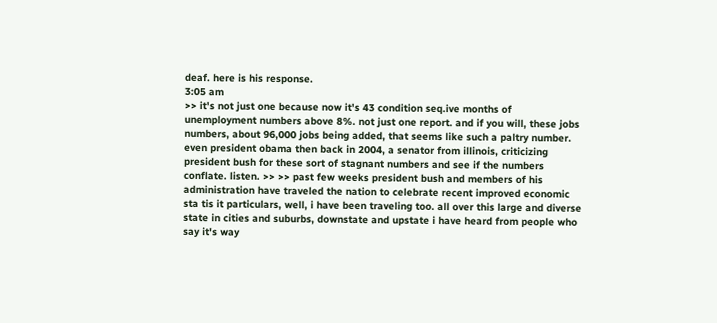deaf. here is his response.
3:05 am
>> it's not just one because now it's 43 condition seq.ive months of unemployment numbers above 8%. not just one report. and if you will, these jobs numbers, about 96,000 jobs being added, that seems like such a paltry number. even president obama then back in 2004, a senator from illinois, criticizing president bush for these sort of stagnant numbers and see if the numbers conflate. listen. >> >> past few weeks president bush and members of his administration have traveled the nation to celebrate recent improved economic sta tis it particulars, well, i have been traveling too. all over this large and diverse state in cities and suburbs, downstate and upstate i have heard from people who say it's way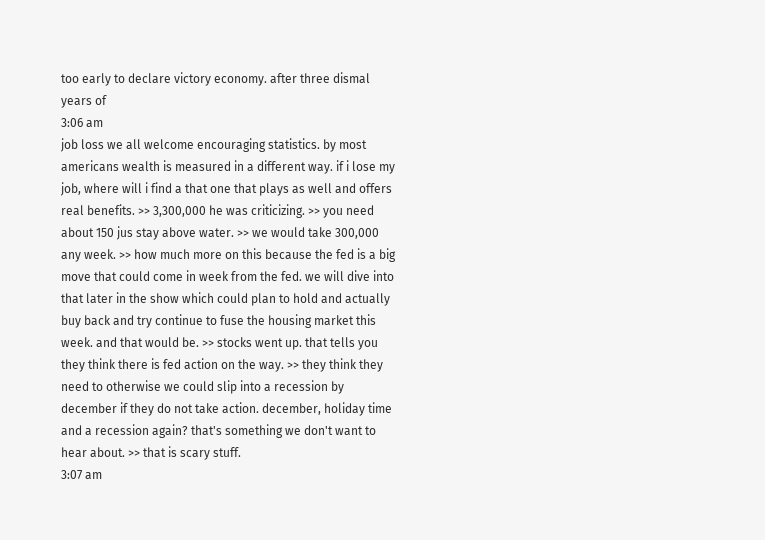too early to declare victory economy. after three dismal years of
3:06 am
job loss we all welcome encouraging statistics. by most americans wealth is measured in a different way. if i lose my job, where will i find a that one that plays as well and offers real benefits. >> 3,300,000 he was criticizing. >> you need about 150 jus stay above water. >> we would take 300,000 any week. >> how much more on this because the fed is a big move that could come in week from the fed. we will dive into that later in the show which could plan to hold and actually buy back and try continue to fuse the housing market this week. and that would be. >> stocks went up. that tells you they think there is fed action on the way. >> they think they need to otherwise we could slip into a recession by december if they do not take action. december, holiday time and a recession again? that's something we don't want to hear about. >> that is scary stuff.
3:07 am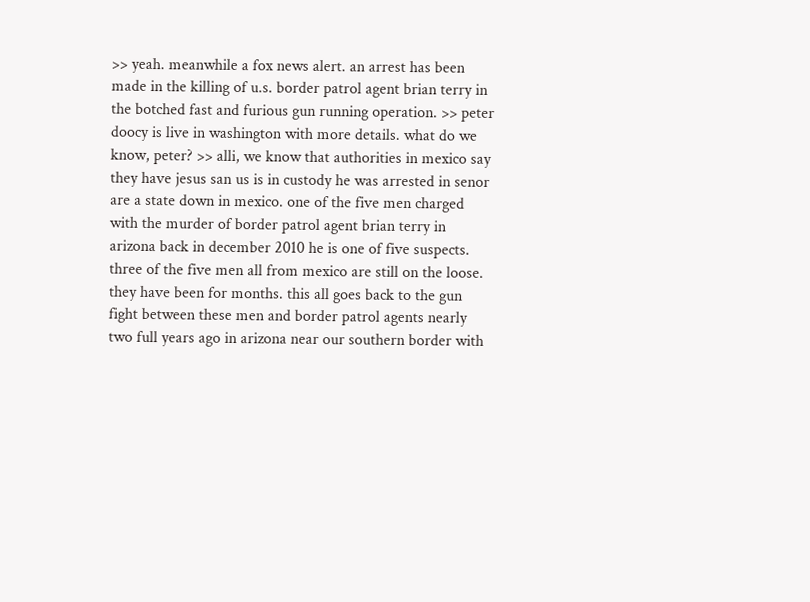>> yeah. meanwhile a fox news alert. an arrest has been made in the killing of u.s. border patrol agent brian terry in the botched fast and furious gun running operation. >> peter doocy is live in washington with more details. what do we know, peter? >> alli, we know that authorities in mexico say they have jesus san us is in custody he was arrested in senor are a state down in mexico. one of the five men charged with the murder of border patrol agent brian terry in arizona back in december 2010 he is one of five suspects. three of the five men all from mexico are still on the loose. they have been for months. this all goes back to the gun fight between these men and border patrol agents nearly two full years ago in arizona near our southern border with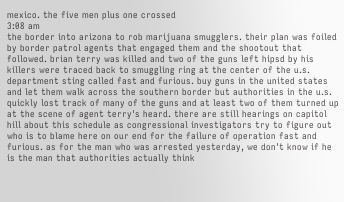mexico. the five men plus one crossed
3:08 am
the border into arizona to rob marijuana smugglers. their plan was foiled by border patrol agents that engaged them and the shootout that followed. brian terry was killed and two of the guns left hipsd by his killers were traced back to smuggling ring at the center of the u.s. department sting called fast and furious. buy guns in the united states and let them walk across the southern border but authorities in the u.s. quickly lost track of many of the guns and at least two of them turned up at the scene of agent terry's heard. there are still hearings on capitol hill about this schedule as congressional investigators try to figure out who is to blame here on our end for the failure of operation fast and furious. as for the man who was arrested yesterday, we don't know if he is the man that authorities actually think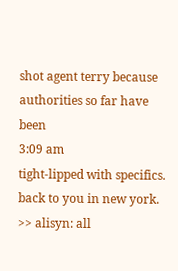shot agent terry because authorities so far have been
3:09 am
tight-lipped with specifics. back to you in new york. >> alisyn: all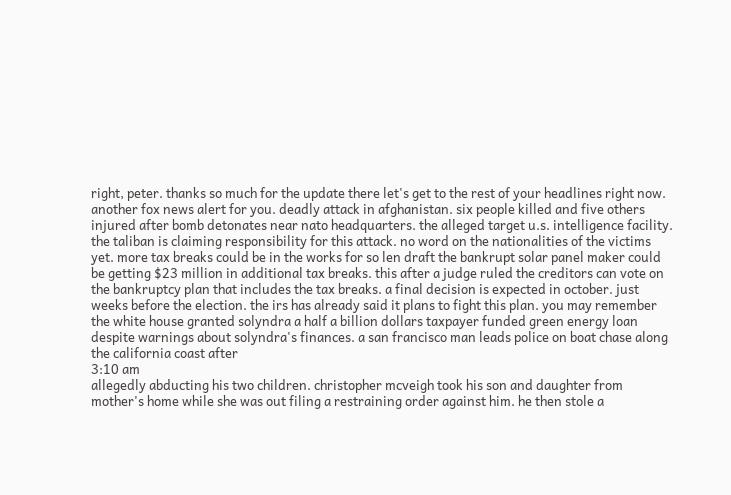right, peter. thanks so much for the update there let's get to the rest of your headlines right now. another fox news alert for you. deadly attack in afghanistan. six people killed and five others injured after bomb detonates near nato headquarters. the alleged target u.s. intelligence facility. the taliban is claiming responsibility for this attack. no word on the nationalities of the victims yet. more tax breaks could be in the works for so len draft the bankrupt solar panel maker could be getting $23 million in additional tax breaks. this after a judge ruled the creditors can vote on the bankruptcy plan that includes the tax breaks. a final decision is expected in october. just weeks before the election. the irs has already said it plans to fight this plan. you may remember the white house granted solyndra a half a billion dollars taxpayer funded green energy loan despite warnings about solyndra's finances. a san francisco man leads police on boat chase along the california coast after
3:10 am
allegedly abducting his two children. christopher mcveigh took his son and daughter from mother's home while she was out filing a restraining order against him. he then stole a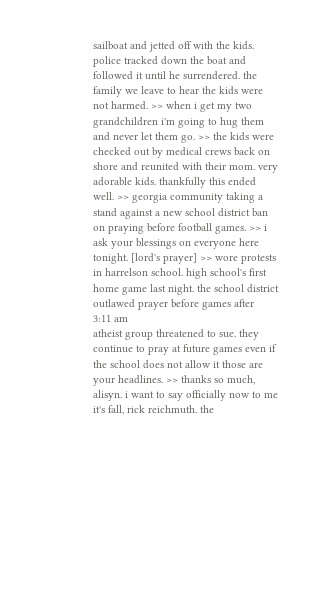sailboat and jetted off with the kids. police tracked down the boat and followed it until he surrendered. the family we leave to hear the kids were not harmed. >> when i get my two grandchildren i'm going to hug them and never let them go. >> the kids were checked out by medical crews back on shore and reunited with their mom. very adorable kids. thankfully this ended well. >> georgia community taking a stand against a new school district ban on praying before football games. >> i ask your blessings on everyone here tonight. [lord's prayer] >> wore protests in harrelson school. high school's first home game last night. the school district outlawed prayer before games after
3:11 am
atheist group threatened to sue. they continue to pray at future games even if the school does not allow it those are your headlines. >> thanks so much, alisyn. i want to say officially now to me it's fall, rick reichmuth. the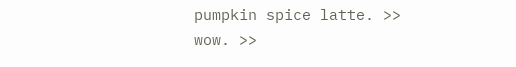pumpkin spice latte. >> wow. >>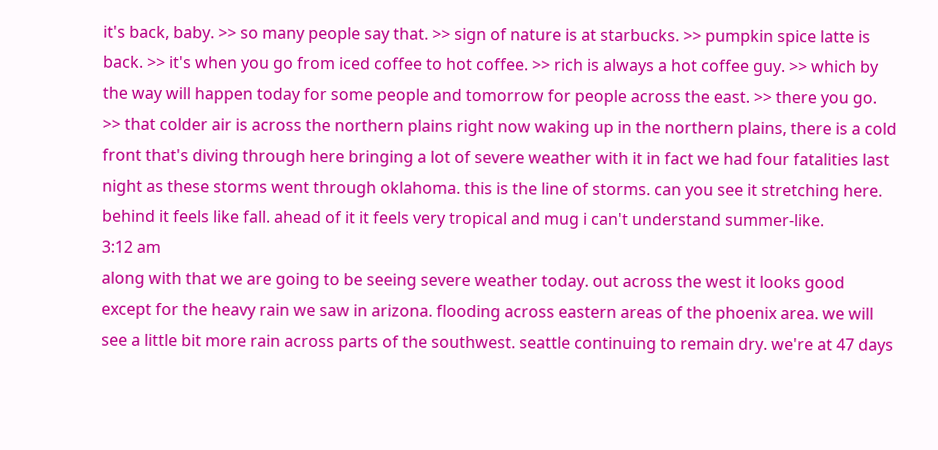it's back, baby. >> so many people say that. >> sign of nature is at starbucks. >> pumpkin spice latte is back. >> it's when you go from iced coffee to hot coffee. >> rich is always a hot coffee guy. >> which by the way will happen today for some people and tomorrow for people across the east. >> there you go. >> that colder air is across the northern plains right now waking up in the northern plains, there is a cold front that's diving through here bringing a lot of severe weather with it in fact we had four fatalities last night as these storms went through oklahoma. this is the line of storms. can you see it stretching here. behind it feels like fall. ahead of it it feels very tropical and mug i can't understand summer-like.
3:12 am
along with that we are going to be seeing severe weather today. out across the west it looks good except for the heavy rain we saw in arizona. flooding across eastern areas of the phoenix area. we will see a little bit more rain across parts of the southwest. seattle continuing to remain dry. we're at 47 days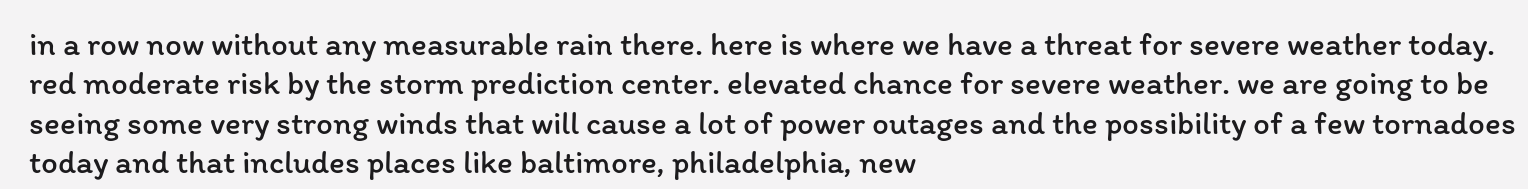in a row now without any measurable rain there. here is where we have a threat for severe weather today. red moderate risk by the storm prediction center. elevated chance for severe weather. we are going to be seeing some very strong winds that will cause a lot of power outages and the possibility of a few tornadoes today and that includes places like baltimore, philadelphia, new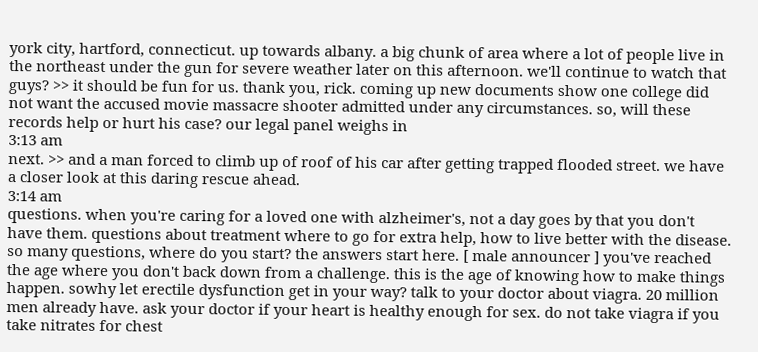york city, hartford, connecticut. up towards albany. a big chunk of area where a lot of people live in the northeast under the gun for severe weather later on this afternoon. we'll continue to watch that guys? >> it should be fun for us. thank you, rick. coming up new documents show one college did not want the accused movie massacre shooter admitted under any circumstances. so, will these records help or hurt his case? our legal panel weighs in
3:13 am
next. >> and a man forced to climb up of roof of his car after getting trapped flooded street. we have a closer look at this daring rescue ahead.
3:14 am
questions. when you're caring for a loved one with alzheimer's, not a day goes by that you don't have them. questions about treatment where to go for extra help, how to live better with the disease. so many questions, where do you start? the answers start here. [ male announcer ] you've reached the age where you don't back down from a challenge. this is the age of knowing how to make things happen. sowhy let erectile dysfunction get in your way? talk to your doctor about viagra. 20 million men already have. ask your doctor if your heart is healthy enough for sex. do not take viagra if you take nitrates for chest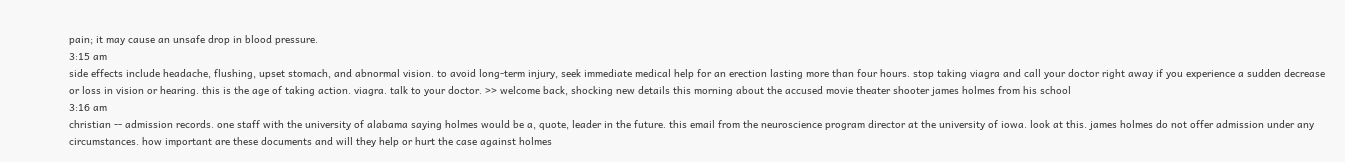pain; it may cause an unsafe drop in blood pressure.
3:15 am
side effects include headache, flushing, upset stomach, and abnormal vision. to avoid long-term injury, seek immediate medical help for an erection lasting more than four hours. stop taking viagra and call your doctor right away if you experience a sudden decrease or loss in vision or hearing. this is the age of taking action. viagra. talk to your doctor. >> welcome back, shocking new details this morning about the accused movie theater shooter james holmes from his school
3:16 am
christian -- admission records. one staff with the university of alabama saying holmes would be a, quote, leader in the future. this email from the neuroscience program director at the university of iowa. look at this. james holmes do not offer admission under any circumstances. how important are these documents and will they help or hurt the case against holmes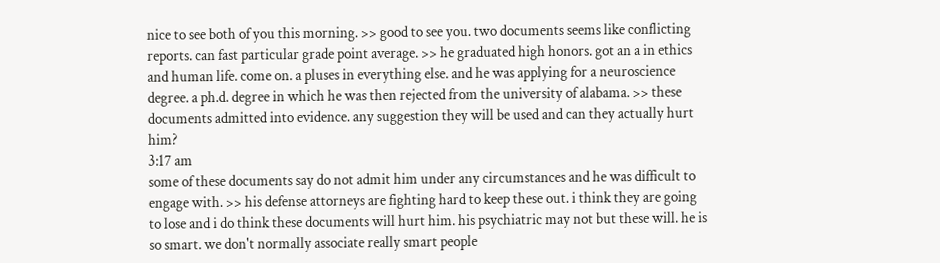nice to see both of you this morning. >> good to see you. two documents seems like conflicting reports. can fast particular grade point average. >> he graduated high honors. got an a in ethics and human life. come on. a pluses in everything else. and he was applying for a neuroscience degree. a ph.d. degree in which he was then rejected from the university of alabama. >> these documents admitted into evidence. any suggestion they will be used and can they actually hurt him?
3:17 am
some of these documents say do not admit him under any circumstances and he was difficult to engage with. >> his defense attorneys are fighting hard to keep these out. i think they are going to lose and i do think these documents will hurt him. his psychiatric may not but these will. he is so smart. we don't normally associate really smart people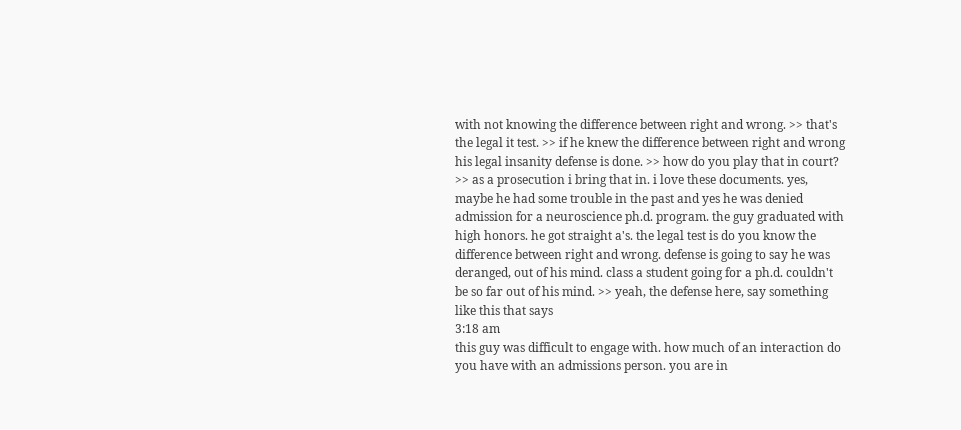with not knowing the difference between right and wrong. >> that's the legal it test. >> if he knew the difference between right and wrong his legal insanity defense is done. >> how do you play that in court? >> as a prosecution i bring that in. i love these documents. yes, maybe he had some trouble in the past and yes he was denied admission for a neuroscience ph.d. program. the guy graduated with high honors. he got straight a's. the legal test is do you know the difference between right and wrong. defense is going to say he was deranged, out of his mind. class a student going for a ph.d. couldn't be so far out of his mind. >> yeah, the defense here, say something like this that says
3:18 am
this guy was difficult to engage with. how much of an interaction do you have with an admissions person. you are in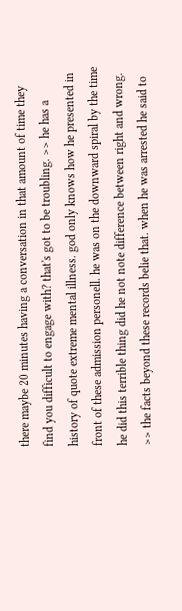there maybe 20 minutes having a conversation in that amount of time they find you difficult to engage with? that's got to be troubling. >> he has a history of quote extreme mental illness. god only knows how he presented in front of these admission personell. he was on the downward spiral by the time he did this terrible thing did he not note difference between right and wrong. >> the facts beyond these records belie that. when he was arrested he said to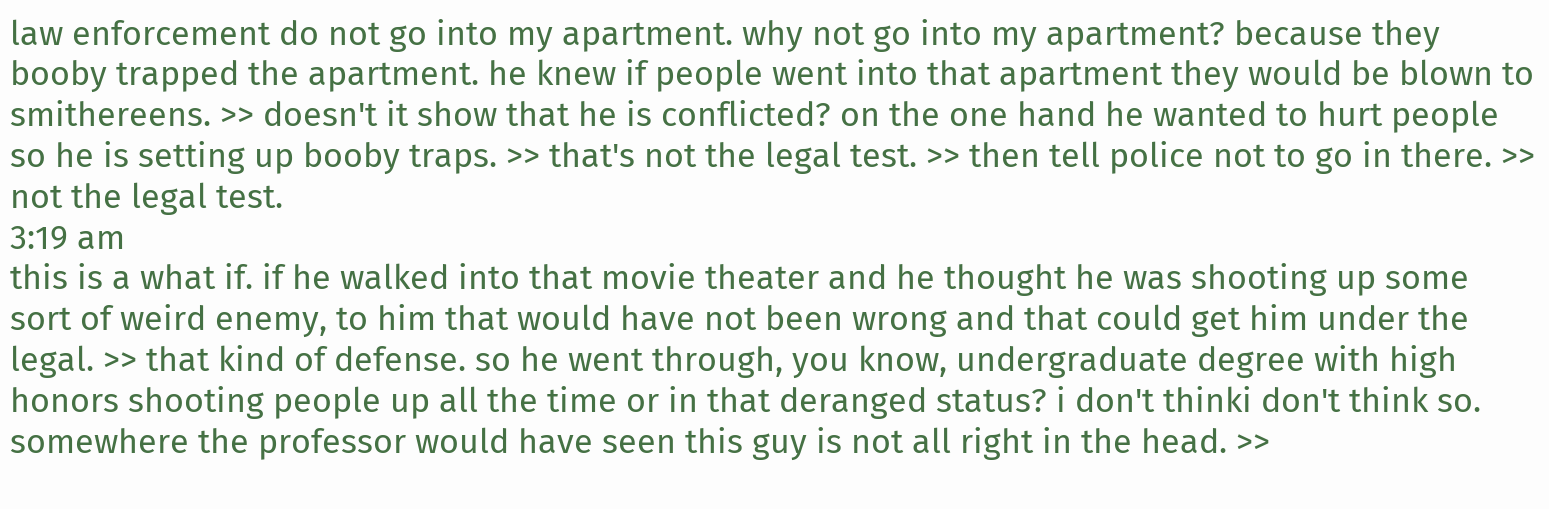law enforcement do not go into my apartment. why not go into my apartment? because they booby trapped the apartment. he knew if people went into that apartment they would be blown to smithereens. >> doesn't it show that he is conflicted? on the one hand he wanted to hurt people so he is setting up booby traps. >> that's not the legal test. >> then tell police not to go in there. >> not the legal test.
3:19 am
this is a what if. if he walked into that movie theater and he thought he was shooting up some sort of weird enemy, to him that would have not been wrong and that could get him under the legal. >> that kind of defense. so he went through, you know, undergraduate degree with high honors shooting people up all the time or in that deranged status? i don't thinki don't think so. somewhere the professor would have seen this guy is not all right in the head. >>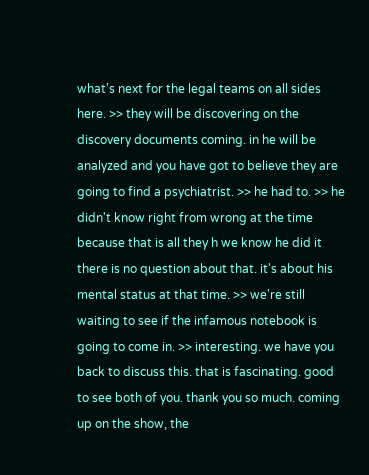what's next for the legal teams on all sides here. >> they will be discovering on the discovery documents coming. in he will be analyzed and you have got to believe they are going to find a psychiatrist. >> he had to. >> he didn't know right from wrong at the time because that is all they h we know he did it there is no question about that. it's about his mental status at that time. >> we're still waiting to see if the infamous notebook is going to come in. >> interesting. we have you back to discuss this. that is fascinating. good to see both of you. thank you so much. coming up on the show, the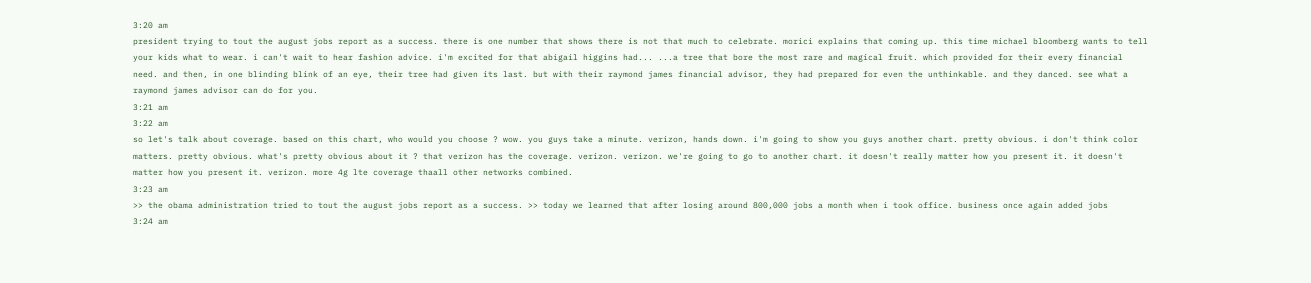3:20 am
president trying to tout the august jobs report as a success. there is one number that shows there is not that much to celebrate. morici explains that coming up. this time michael bloomberg wants to tell your kids what to wear. i can't wait to hear fashion advice. i'm excited for that abigail higgins had... ...a tree that bore the most rare and magical fruit. which provided for their every financial need. and then, in one blinding blink of an eye, their tree had given its last. but with their raymond james financial advisor, they had prepared for even the unthinkable. and they danced. see what a raymond james advisor can do for you.
3:21 am
3:22 am
so let's talk about coverage. based on this chart, who would you choose ? wow. you guys take a minute. verizon, hands down. i'm going to show you guys another chart. pretty obvious. i don't think color matters. pretty obvious. what's pretty obvious about it ? that verizon has the coverage. verizon. verizon. we're going to go to another chart. it doesn't really matter how you present it. it doesn't matter how you present it. verizon. more 4g lte coverage thaall other networks combined.
3:23 am
>> the obama administration tried to tout the august jobs report as a success. >> today we learned that after losing around 800,000 jobs a month when i took office. business once again added jobs
3:24 am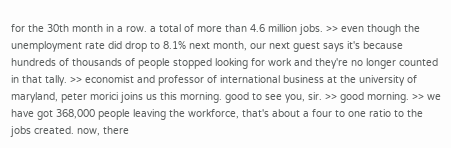for the 30th month in a row. a total of more than 4.6 million jobs. >> even though the unemployment rate did drop to 8.1% next month, our next guest says it's because hundreds of thousands of people stopped looking for work and they're no longer counted in that tally. >> economist and professor of international business at the university of maryland, peter morici joins us this morning. good to see you, sir. >> good morning. >> we have got 368,000 people leaving the workforce, that's about a four to one ratio to the jobs created. now, there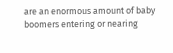are an enormous amount of baby boomers entering or nearing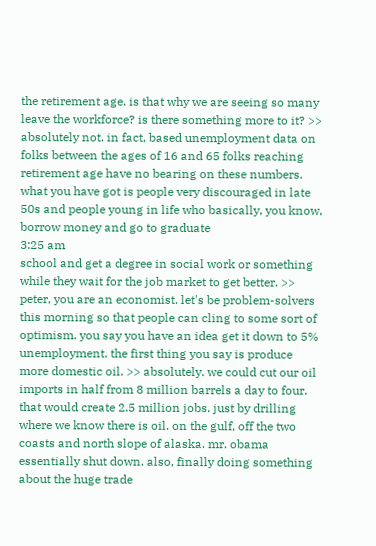the retirement age. is that why we are seeing so many leave the workforce? is there something more to it? >> absolutely not. in fact, based unemployment data on folks between the ages of 16 and 65 folks reaching retirement age have no bearing on these numbers. what you have got is people very discouraged in late 50s and people young in life who basically, you know, borrow money and go to graduate
3:25 am
school and get a degree in social work or something while they wait for the job market to get better. >> peter, you are an economist. let's be problem-solvers this morning so that people can cling to some sort of optimism. you say you have an idea get it down to 5% unemployment. the first thing you say is produce more domestic oil. >> absolutely. we could cut our oil imports in half from 8 million barrels a day to four. that would create 2.5 million jobs. just by drilling where we know there is oil. on the gulf, off the two coasts and north slope of alaska. mr. obama essentially shut down. also, finally doing something about the huge trade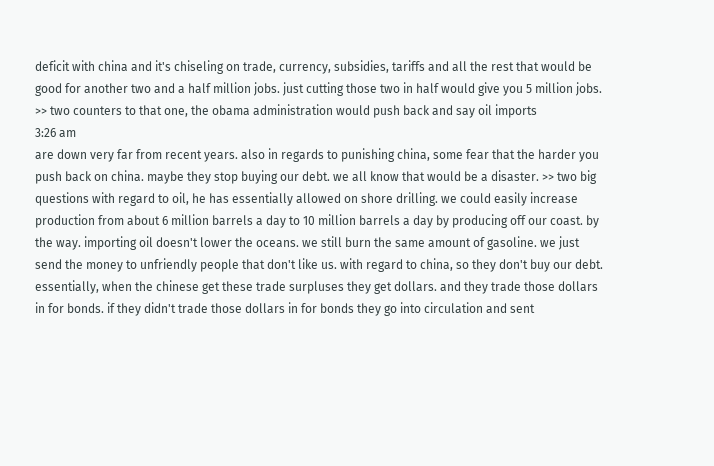deficit with china and it's chiseling on trade, currency, subsidies, tariffs and all the rest that would be good for another two and a half million jobs. just cutting those two in half would give you 5 million jobs. >> two counters to that one, the obama administration would push back and say oil imports
3:26 am
are down very far from recent years. also in regards to punishing china, some fear that the harder you push back on china. maybe they stop buying our debt. we all know that would be a disaster. >> two big questions with regard to oil, he has essentially allowed on shore drilling. we could easily increase production from about 6 million barrels a day to 10 million barrels a day by producing off our coast. by the way. importing oil doesn't lower the oceans. we still burn the same amount of gasoline. we just send the money to unfriendly people that don't like us. with regard to china, so they don't buy our debt. essentially, when the chinese get these trade surpluses they get dollars. and they trade those dollars in for bonds. if they didn't trade those dollars in for bonds they go into circulation and sent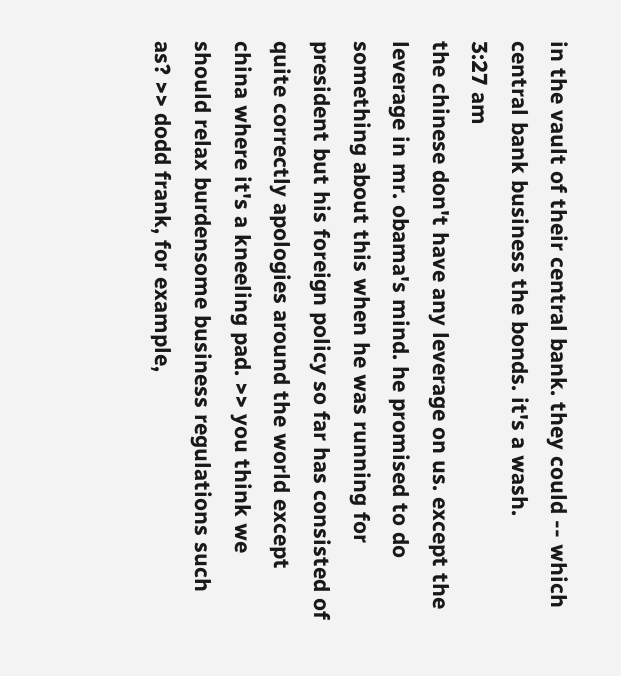in the vault of their central bank. they could -- which central bank business the bonds. it's a wash.
3:27 am
the chinese don't have any leverage on us. except the leverage in mr. obama's mind. he promised to do something about this when he was running for president but his foreign policy so far has consisted of quite correctly apologies around the world except china where it's a kneeling pad. >> you think we should relax burdensome business regulations such as? >> dodd frank, for example,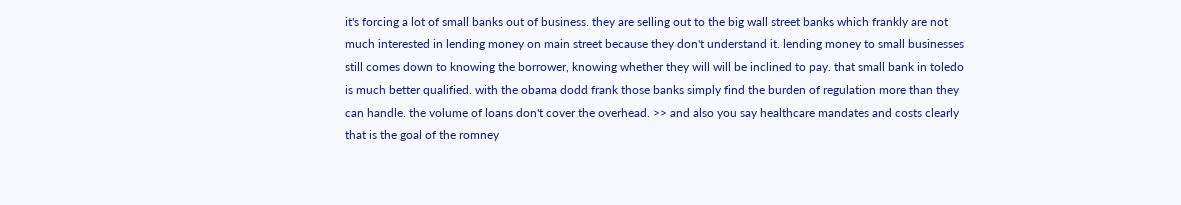it's forcing a lot of small banks out of business. they are selling out to the big wall street banks which frankly are not much interested in lending money on main street because they don't understand it. lending money to small businesses still comes down to knowing the borrower, knowing whether they will will be inclined to pay. that small bank in toledo is much better qualified. with the obama dodd frank those banks simply find the burden of regulation more than they can handle. the volume of loans don't cover the overhead. >> and also you say healthcare mandates and costs clearly that is the goal of the romney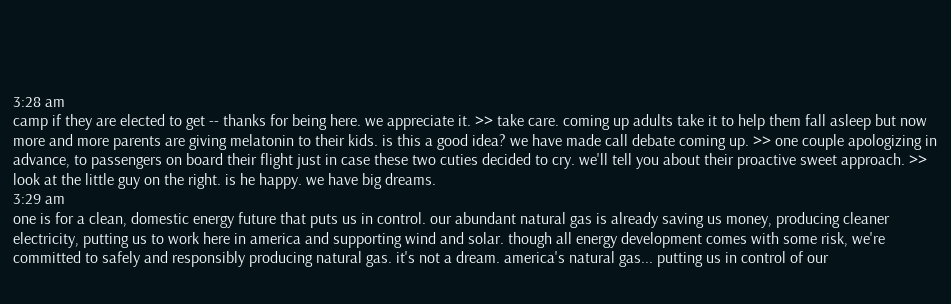3:28 am
camp if they are elected to get -- thanks for being here. we appreciate it. >> take care. coming up adults take it to help them fall asleep but now more and more parents are giving melatonin to their kids. is this a good idea? we have made call debate coming up. >> one couple apologizing in advance, to passengers on board their flight just in case these two cuties decided to cry. we'll tell you about their proactive sweet approach. >> look at the little guy on the right. is he happy. we have big dreams.
3:29 am
one is for a clean, domestic energy future that puts us in control. our abundant natural gas is already saving us money, producing cleaner electricity, putting us to work here in america and supporting wind and solar. though all energy development comes with some risk, we're committed to safely and responsibly producing natural gas. it's not a dream. america's natural gas... putting us in control of our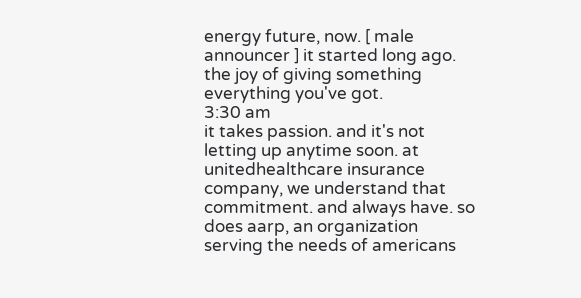energy future, now. [ male announcer ] it started long ago. the joy of giving something everything you've got.
3:30 am
it takes passion. and it's not letting up anytime soon. at unitedhealthcare insurance company, we understand that commitment. and always have. so does aarp, an organization serving the needs of americans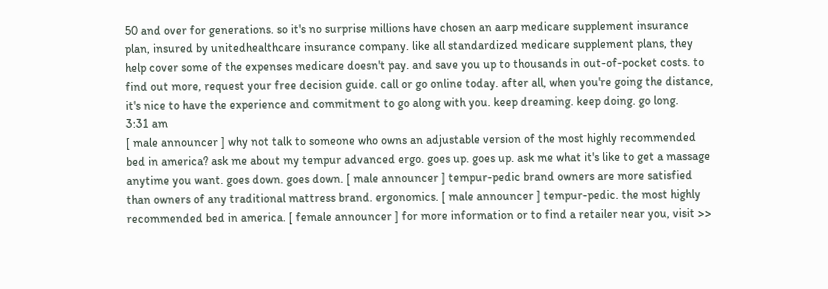50 and over for generations. so it's no surprise millions have chosen an aarp medicare supplement insurance plan, insured by unitedhealthcare insurance company. like all standardized medicare supplement plans, they help cover some of the expenses medicare doesn't pay. and save you up to thousands in out-of-pocket costs. to find out more, request your free decision guide. call or go online today. after all, when you're going the distance, it's nice to have the experience and commitment to go along with you. keep dreaming. keep doing. go long.
3:31 am
[ male announcer ] why not talk to someone who owns an adjustable version of the most highly recommended bed in america? ask me about my tempur advanced ergo. goes up. goes up. ask me what it's like to get a massage anytime you want. goes down. goes down. [ male announcer ] tempur-pedic brand owners are more satisfied than owners of any traditional mattress brand. ergonomics. [ male announcer ] tempur-pedic. the most highly recommended bed in america. [ female announcer ] for more information or to find a retailer near you, visit >>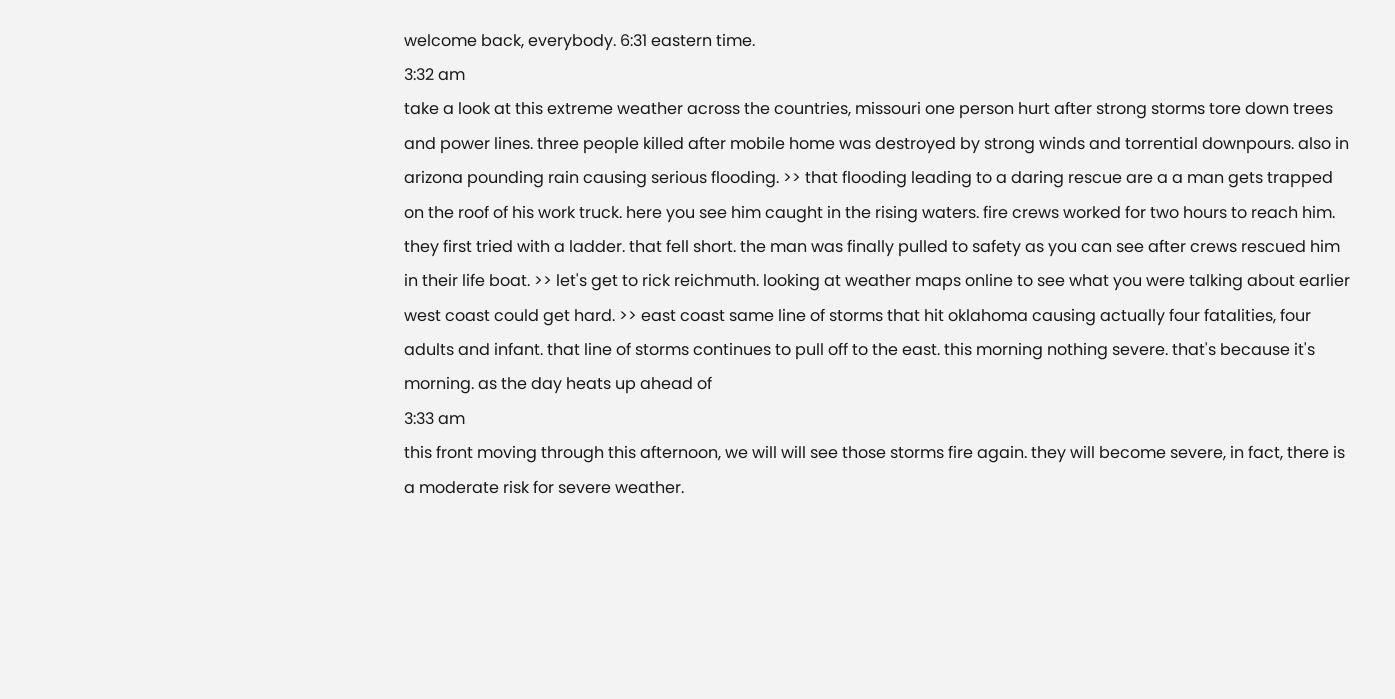welcome back, everybody. 6:31 eastern time.
3:32 am
take a look at this extreme weather across the countries, missouri one person hurt after strong storms tore down trees and power lines. three people killed after mobile home was destroyed by strong winds and torrential downpours. also in arizona pounding rain causing serious flooding. >> that flooding leading to a daring rescue are a a man gets trapped on the roof of his work truck. here you see him caught in the rising waters. fire crews worked for two hours to reach him. they first tried with a ladder. that fell short. the man was finally pulled to safety as you can see after crews rescued him in their life boat. >> let's get to rick reichmuth. looking at weather maps online to see what you were talking about earlier west coast could get hard. >> east coast same line of storms that hit oklahoma causing actually four fatalities, four adults and infant. that line of storms continues to pull off to the east. this morning nothing severe. that's because it's morning. as the day heats up ahead of
3:33 am
this front moving through this afternoon, we will will see those storms fire again. they will become severe, in fact, there is a moderate risk for severe weather.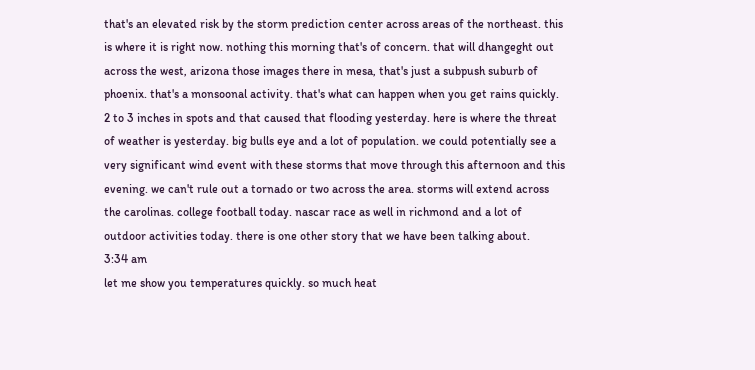that's an elevated risk by the storm prediction center across areas of the northeast. this is where it is right now. nothing this morning that's of concern. that will dhangeght out across the west, arizona those images there in mesa, that's just a subpush suburb of phoenix. that's a monsoonal activity. that's what can happen when you get rains quickly. 2 to 3 inches in spots and that caused that flooding yesterday. here is where the threat of weather is yesterday. big bulls eye and a lot of population. we could potentially see a very significant wind event with these storms that move through this afternoon and this evening. we can't rule out a tornado or two across the area. storms will extend across the carolinas. college football today. nascar race as well in richmond and a lot of outdoor activities today. there is one other story that we have been talking about.
3:34 am
let me show you temperatures quickly. so much heat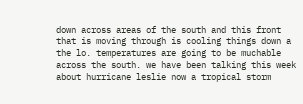down across areas of the south and this front that is moving through is cooling things down a the lo. temperatures are going to be muchable across the south. we have been talking this week about hurricane leslie now a tropical storm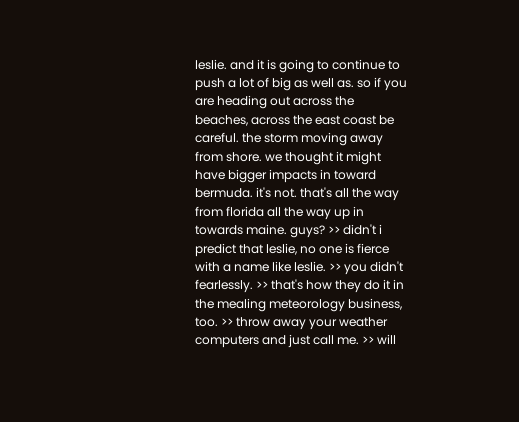leslie. and it is going to continue to push a lot of big as well as. so if you are heading out across the beaches, across the east coast be careful. the storm moving away from shore. we thought it might have bigger impacts in toward bermuda. it's not. that's all the way from florida all the way up in towards maine. guys? >> didn't i predict that leslie, no one is fierce with a name like leslie. >> you didn't fearlessly. >> that's how they do it in the mealing meteorology business, too. >> throw away your weather computers and just call me. >> will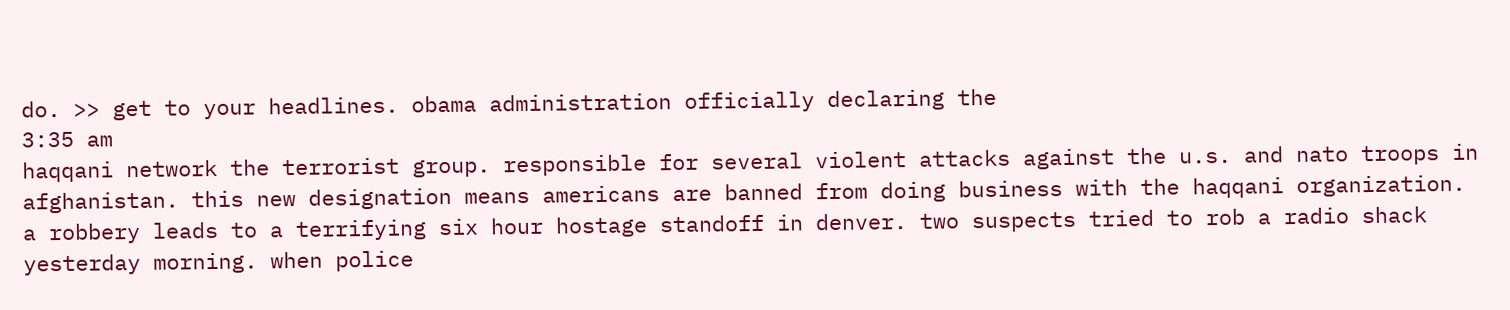do. >> get to your headlines. obama administration officially declaring the
3:35 am
haqqani network the terrorist group. responsible for several violent attacks against the u.s. and nato troops in afghanistan. this new designation means americans are banned from doing business with the haqqani organization. a robbery leads to a terrifying six hour hostage standoff in denver. two suspects tried to rob a radio shack yesterday morning. when police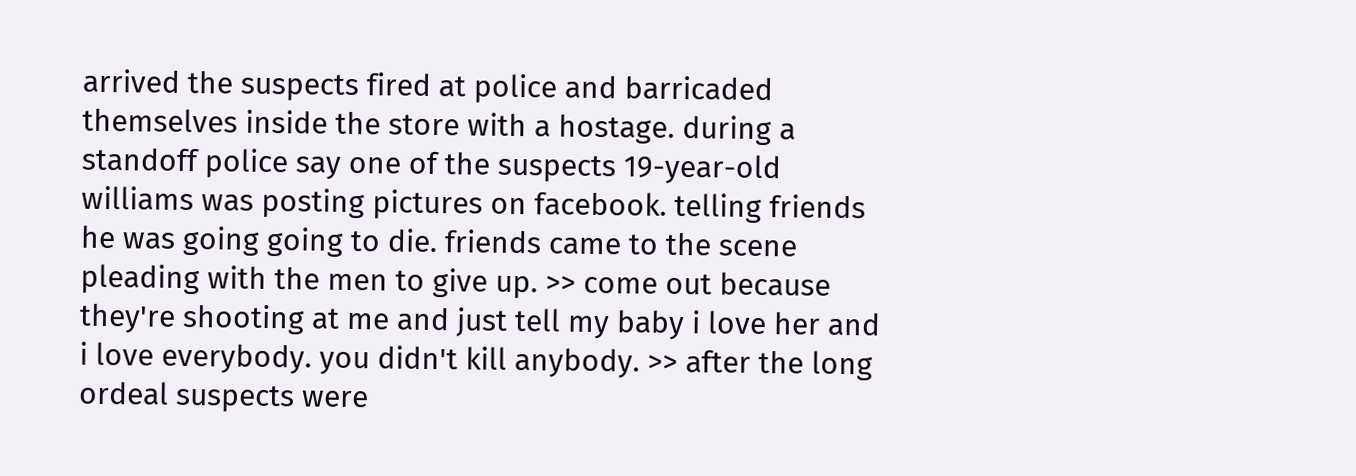arrived the suspects fired at police and barricaded themselves inside the store with a hostage. during a standoff police say one of the suspects 19-year-old williams was posting pictures on facebook. telling friends he was going going to die. friends came to the scene pleading with the men to give up. >> come out because they're shooting at me and just tell my baby i love her and i love everybody. you didn't kill anybody. >> after the long ordeal suspects were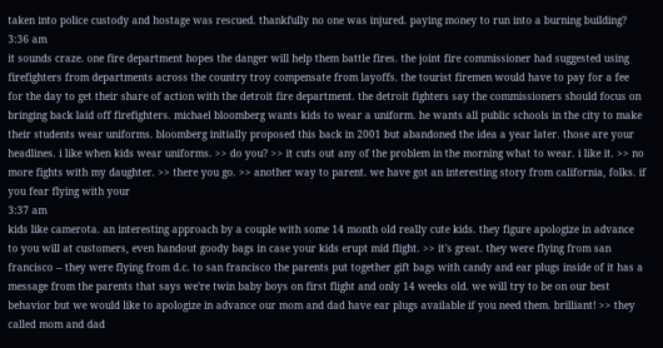taken into police custody and hostage was rescued. thankfully no one was injured. paying money to run into a burning building?
3:36 am
it sounds craze. one fire department hopes the danger will help them battle fires. the joint fire commissioner had suggested using firefighters from departments across the country troy compensate from layoffs. the tourist firemen would have to pay for a fee for the day to get their share of action with the detroit fire department. the detroit fighters say the commissioners should focus on bringing back laid off firefighters. michael bloomberg wants kids to wear a uniform. he wants all public schools in the city to make their students wear uniforms. bloomberg initially proposed this back in 2001 but abandoned the idea a year later. those are your headlines. i like when kids wear uniforms. >> do you? >> it cuts out any of the problem in the morning what to wear. i like it. >> no more fights with my daughter. >> there you go. >> another way to parent. we have got an interesting story from california, folks. if you fear flying with your
3:37 am
kids like camerota. an interesting approach by a couple with some 14 month old really cute kids. they figure apologize in advance to you will at customers, even handout goody bags in case your kids erupt mid flight. >> it's great. they were flying from san francisco -- they were flying from d.c. to san francisco the parents put together gift bags with candy and ear plugs inside of it has a message from the parents that says we're twin baby boys on first flight and only 14 weeks old. we will try to be on our best behavior but we would like to apologize in advance our mom and dad have ear plugs available if you need them. brilliant! >> they called mom and dad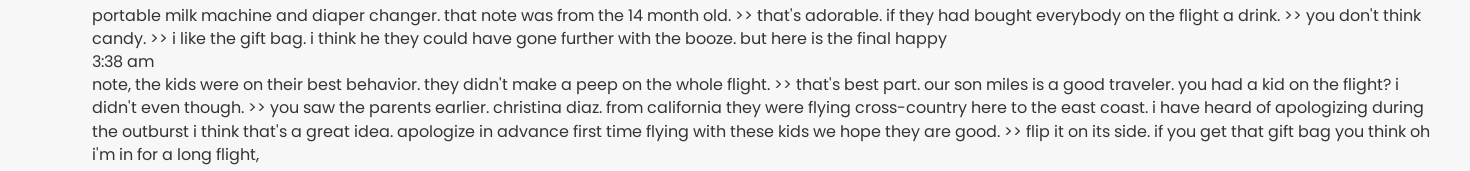portable milk machine and diaper changer. that note was from the 14 month old. >> that's adorable. if they had bought everybody on the flight a drink. >> you don't think candy. >> i like the gift bag. i think he they could have gone further with the booze. but here is the final happy
3:38 am
note, the kids were on their best behavior. they didn't make a peep on the whole flight. >> that's best part. our son miles is a good traveler. you had a kid on the flight? i didn't even though. >> you saw the parents earlier. christina diaz. from california they were flying cross-country here to the east coast. i have heard of apologizing during the outburst i think that's a great idea. apologize in advance first time flying with these kids we hope they are good. >> flip it on its side. if you get that gift bag you think oh i'm in for a long flight,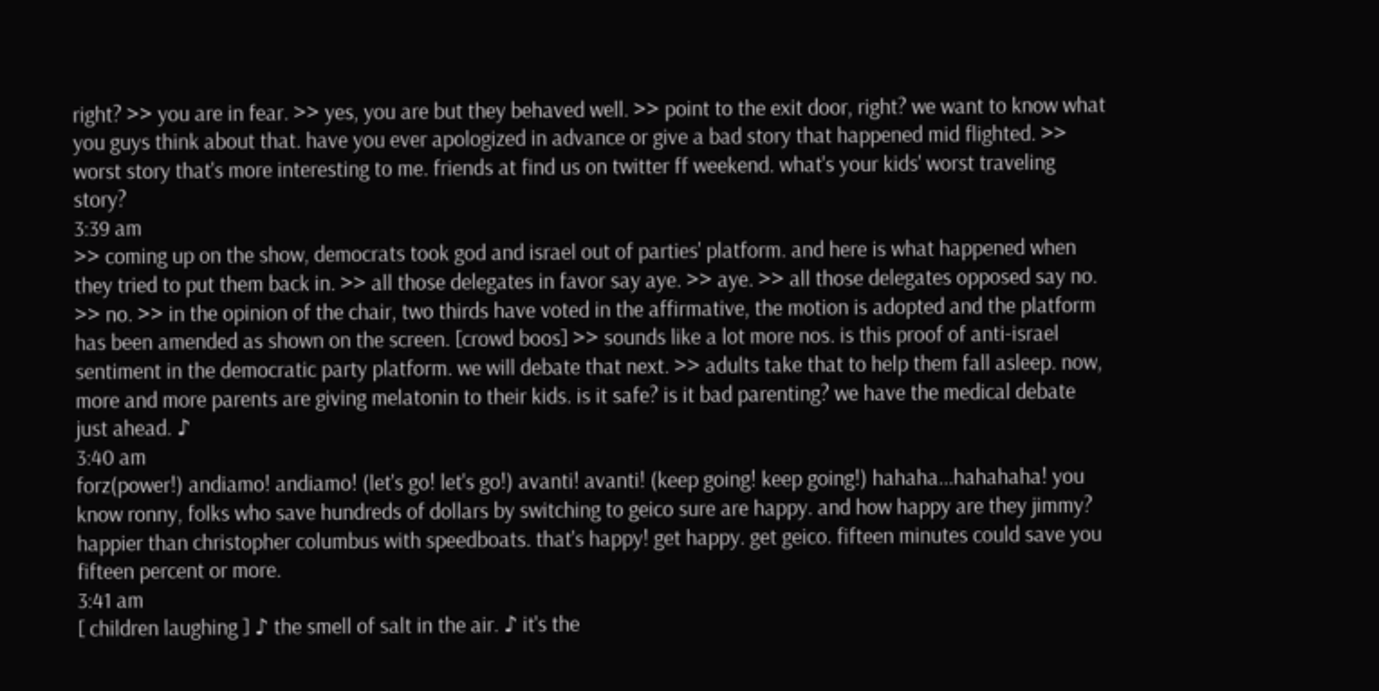right? >> you are in fear. >> yes, you are but they behaved well. >> point to the exit door, right? we want to know what you guys think about that. have you ever apologized in advance or give a bad story that happened mid flighted. >> worst story that's more interesting to me. friends at find us on twitter ff weekend. what's your kids' worst traveling story?
3:39 am
>> coming up on the show, democrats took god and israel out of parties' platform. and here is what happened when they tried to put them back in. >> all those delegates in favor say aye. >> aye. >> all those delegates opposed say no. >> no. >> in the opinion of the chair, two thirds have voted in the affirmative, the motion is adopted and the platform has been amended as shown on the screen. [crowd boos] >> sounds like a lot more nos. is this proof of anti-israel sentiment in the democratic party platform. we will debate that next. >> adults take that to help them fall asleep. now, more and more parents are giving melatonin to their kids. is it safe? is it bad parenting? we have the medical debate just ahead. ♪
3:40 am
forz(power!) andiamo! andiamo! (let's go! let's go!) avanti! avanti! (keep going! keep going!) hahaha...hahahaha! you know ronny, folks who save hundreds of dollars by switching to geico sure are happy. and how happy are they jimmy? happier than christopher columbus with speedboats. that's happy! get happy. get geico. fifteen minutes could save you fifteen percent or more.
3:41 am
[ children laughing ] ♪ the smell of salt in the air. ♪ it's the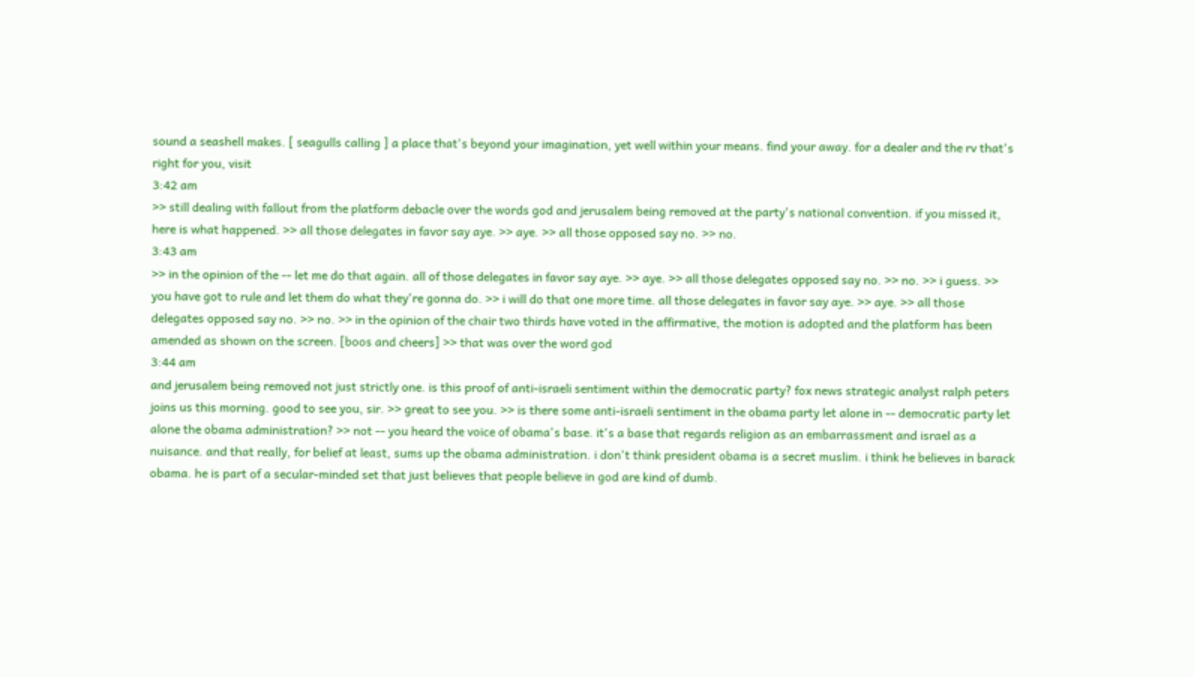sound a seashell makes. [ seagulls calling ] a place that's beyond your imagination, yet well within your means. find your away. for a dealer and the rv that's right for you, visit
3:42 am
>> still dealing with fallout from the platform debacle over the words god and jerusalem being removed at the party's national convention. if you missed it, here is what happened. >> all those delegates in favor say aye. >> aye. >> all those opposed say no. >> no.
3:43 am
>> in the opinion of the -- let me do that again. all of those delegates in favor say aye. >> aye. >> all those delegates opposed say no. >> no. >> i guess. >> you have got to rule and let them do what they're gonna do. >> i will do that one more time. all those delegates in favor say aye. >> aye. >> all those delegates opposed say no. >> no. >> in the opinion of the chair two thirds have voted in the affirmative, the motion is adopted and the platform has been amended as shown on the screen. [boos and cheers] >> that was over the word god
3:44 am
and jerusalem being removed not just strictly one. is this proof of anti-israeli sentiment within the democratic party? fox news strategic analyst ralph peters joins us this morning. good to see you, sir. >> great to see you. >> is there some anti-israeli sentiment in the obama party let alone in -- democratic party let alone the obama administration? >> not -- you heard the voice of obama's base. it's a base that regards religion as an embarrassment and israel as a nuisance. and that really, for belief at least, sums up the obama administration. i don't think president obama is a secret muslim. i think he believes in barack obama. he is part of a secular-minded set that just believes that people believe in god are kind of dumb.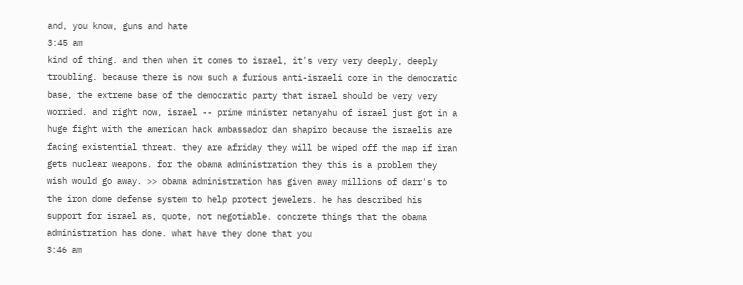and, you know, guns and hate
3:45 am
kind of thing. and then when it comes to israel, it's very very deeply, deeply troubling. because there is now such a furious anti-israeli core in the democratic base, the extreme base of the democratic party that israel should be very very worried. and right now, israel -- prime minister netanyahu of israel just got in a huge fight with the american hack ambassador dan shapiro because the israelis are facing existential threat. they are afriday they will be wiped off the map if iran gets nuclear weapons. for the obama administration they this is a problem they wish would go away. >> obama administration has given away millions of darr's to the iron dome defense system to help protect jewelers. he has described his support for israel as, quote, not negotiable. concrete things that the obama administration has done. what have they done that you
3:46 am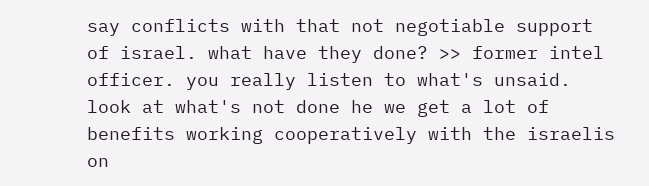say conflicts with that not negotiable support of israel. what have they done? >> former intel officer. you really listen to what's unsaid. look at what's not done he we get a lot of benefits working cooperatively with the israelis on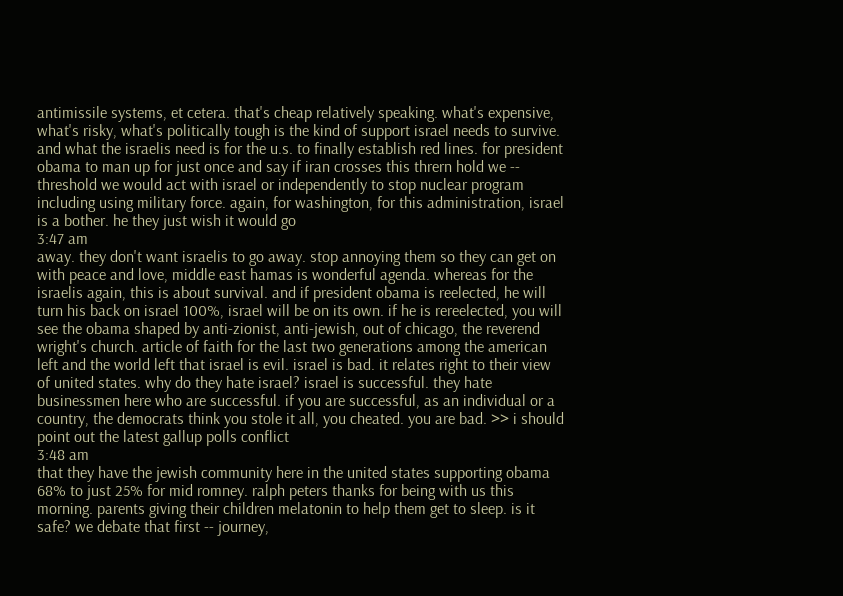antimissile systems, et cetera. that's cheap relatively speaking. what's expensive, what's risky, what's politically tough is the kind of support israel needs to survive. and what the israelis need is for the u.s. to finally establish red lines. for president obama to man up for just once and say if iran crosses this thrern hold we -- threshold we would act with israel or independently to stop nuclear program including using military force. again, for washington, for this administration, israel is a bother. he they just wish it would go
3:47 am
away. they don't want israelis to go away. stop annoying them so they can get on with peace and love, middle east hamas is wonderful agenda. whereas for the israelis again, this is about survival. and if president obama is reelected, he will turn his back on israel 100%, israel will be on its own. if he is rereelected, you will see the obama shaped by anti-zionist, anti-jewish, out of chicago, the reverend wright's church. article of faith for the last two generations among the american left and the world left that israel is evil. israel is bad. it relates right to their view of united states. why do they hate israel? israel is successful. they hate businessmen here who are successful. if you are successful, as an individual or a country, the democrats think you stole it all, you cheated. you are bad. >> i should point out the latest gallup polls conflict
3:48 am
that they have the jewish community here in the united states supporting obama 68% to just 25% for mid romney. ralph peters thanks for being with us this morning. parents giving their children melatonin to help them get to sleep. is it safe? we debate that first -- journey,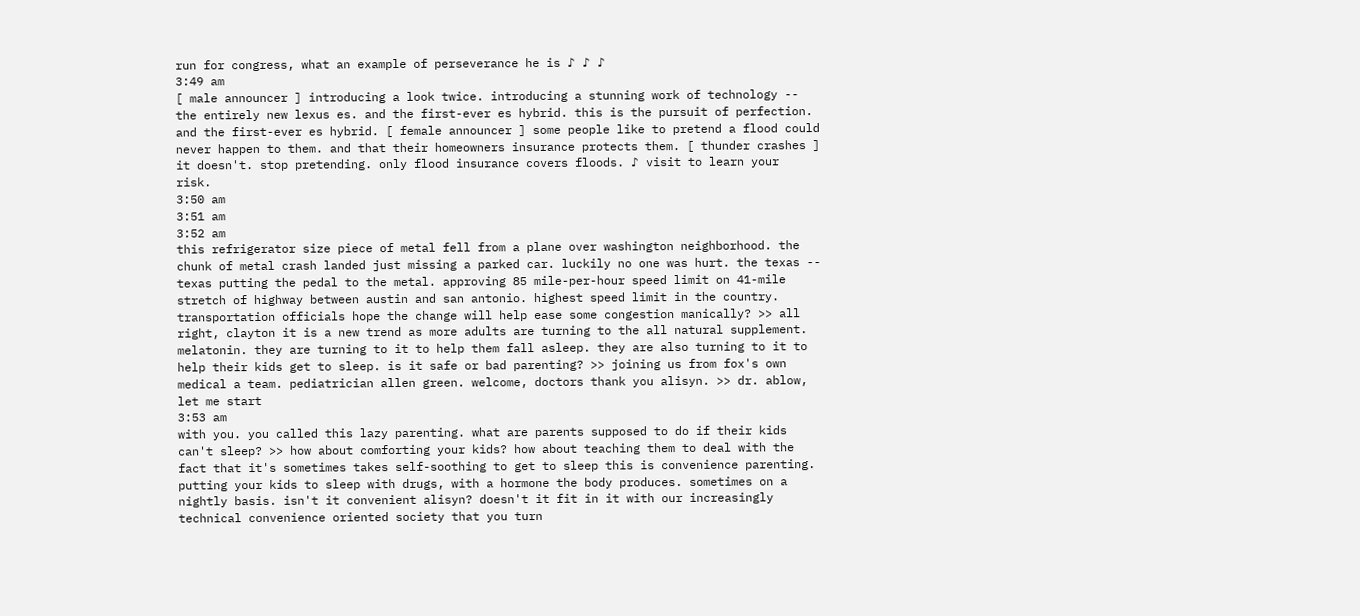run for congress, what an example of perseverance he is ♪ ♪ ♪
3:49 am
[ male announcer ] introducing a look twice. introducing a stunning work of technology -- the entirely new lexus es. and the first-ever es hybrid. this is the pursuit of perfection. and the first-ever es hybrid. [ female announcer ] some people like to pretend a flood could never happen to them. and that their homeowners insurance protects them. [ thunder crashes ] it doesn't. stop pretending. only flood insurance covers floods. ♪ visit to learn your risk.
3:50 am
3:51 am
3:52 am
this refrigerator size piece of metal fell from a plane over washington neighborhood. the chunk of metal crash landed just missing a parked car. luckily no one was hurt. the texas -- texas putting the pedal to the metal. approving 85 mile-per-hour speed limit on 41-mile stretch of highway between austin and san antonio. highest speed limit in the country. transportation officials hope the change will help ease some congestion manically? >> all right, clayton it is a new trend as more adults are turning to the all natural supplement. melatonin. they are turning to it to help them fall asleep. they are also turning to it to help their kids get to sleep. is it safe or bad parenting? >> joining us from fox's own medical a team. pediatrician allen green. welcome, doctors thank you alisyn. >> dr. ablow, let me start
3:53 am
with you. you called this lazy parenting. what are parents supposed to do if their kids can't sleep? >> how about comforting your kids? how about teaching them to deal with the fact that it's sometimes takes self-soothing to get to sleep this is convenience parenting. putting your kids to sleep with drugs, with a hormone the body produces. sometimes on a nightly basis. isn't it convenient alisyn? doesn't it fit in it with our increasingly technical convenience oriented society that you turn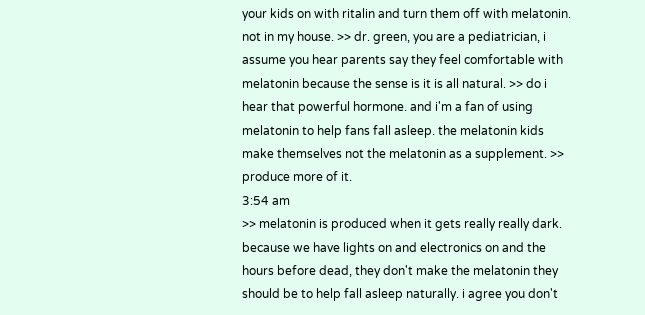your kids on with ritalin and turn them off with melatonin. not in my house. >> dr. green, you are a pediatrician, i assume you hear parents say they feel comfortable with melatonin because the sense is it is all natural. >> do i hear that powerful hormone. and i'm a fan of using melatonin to help fans fall asleep. the melatonin kids make themselves not the melatonin as a supplement. >> produce more of it.
3:54 am
>> melatonin is produced when it gets really really dark. because we have lights on and electronics on and the hours before dead, they don't make the melatonin they should be to help fall asleep naturally. i agree you don't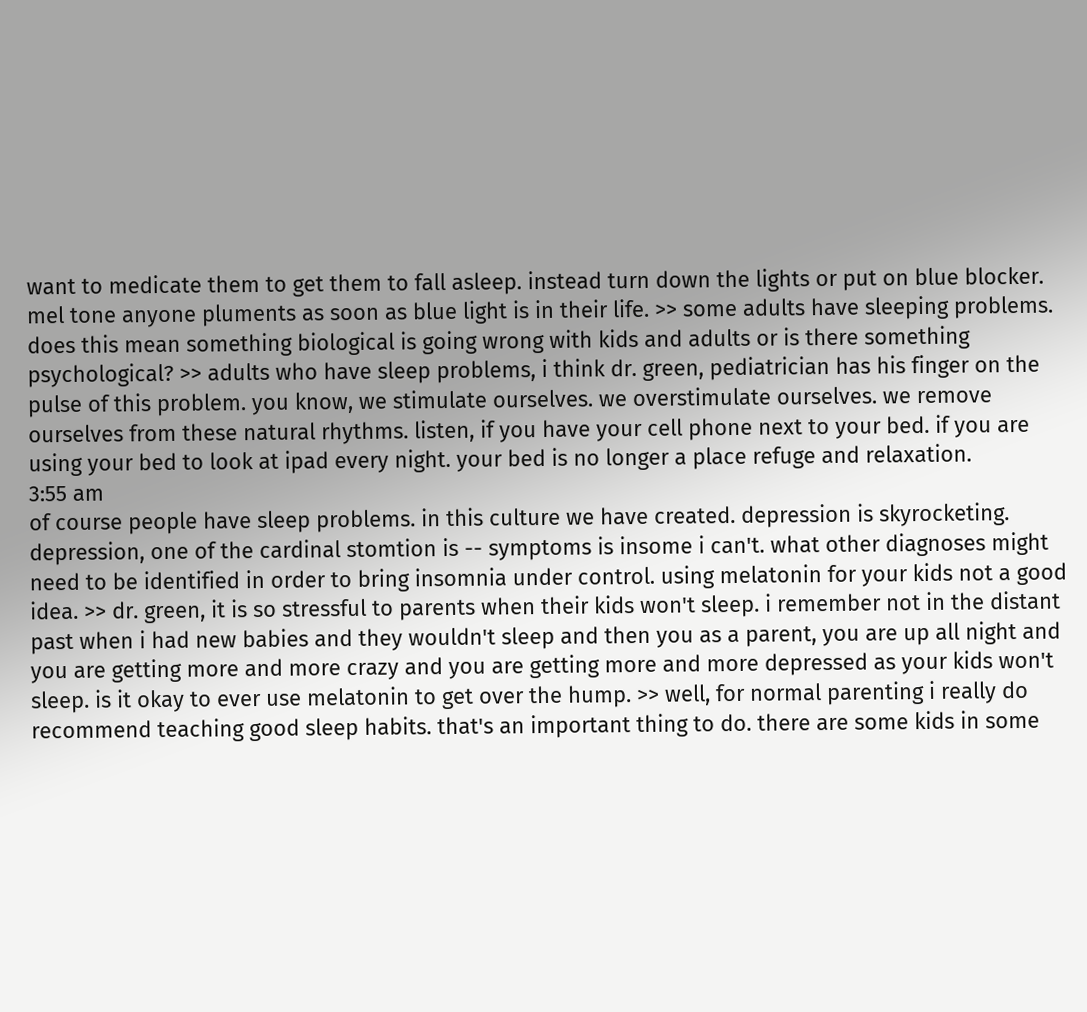want to medicate them to get them to fall asleep. instead turn down the lights or put on blue blocker. mel tone anyone pluments as soon as blue light is in their life. >> some adults have sleeping problems. does this mean something biological is going wrong with kids and adults or is there something psychological? >> adults who have sleep problems, i think dr. green, pediatrician has his finger on the pulse of this problem. you know, we stimulate ourselves. we overstimulate ourselves. we remove ourselves from these natural rhythms. listen, if you have your cell phone next to your bed. if you are using your bed to look at ipad every night. your bed is no longer a place refuge and relaxation.
3:55 am
of course people have sleep problems. in this culture we have created. depression is skyrocketing. depression, one of the cardinal stomtion is -- symptoms is insome i can't. what other diagnoses might need to be identified in order to bring insomnia under control. using melatonin for your kids not a good idea. >> dr. green, it is so stressful to parents when their kids won't sleep. i remember not in the distant past when i had new babies and they wouldn't sleep and then you as a parent, you are up all night and you are getting more and more crazy and you are getting more and more depressed as your kids won't sleep. is it okay to ever use melatonin to get over the hump. >> well, for normal parenting i really do recommend teaching good sleep habits. that's an important thing to do. there are some kids in some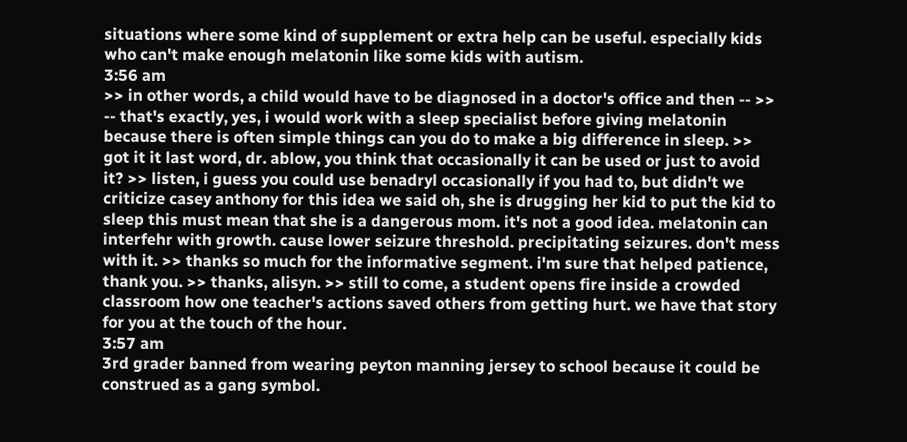situations where some kind of supplement or extra help can be useful. especially kids who can't make enough melatonin like some kids with autism.
3:56 am
>> in other words, a child would have to be diagnosed in a doctor's office and then -- >> -- that's exactly, yes, i would work with a sleep specialist before giving melatonin because there is often simple things can you do to make a big difference in sleep. >> got it it last word, dr. ablow, you think that occasionally it can be used or just to avoid it? >> listen, i guess you could use benadryl occasionally if you had to, but didn't we criticize casey anthony for this idea we said oh, she is drugging her kid to put the kid to sleep this must mean that she is a dangerous mom. it's not a good idea. melatonin can interfehr with growth. cause lower seizure threshold. precipitating seizures. don't mess with it. >> thanks so much for the informative segment. i'm sure that helped patience, thank you. >> thanks, alisyn. >> still to come, a student opens fire inside a crowded classroom how one teacher's actions saved others from getting hurt. we have that story for you at the touch of the hour.
3:57 am
3rd grader banned from wearing peyton manning jersey to school because it could be construed as a gang symbol.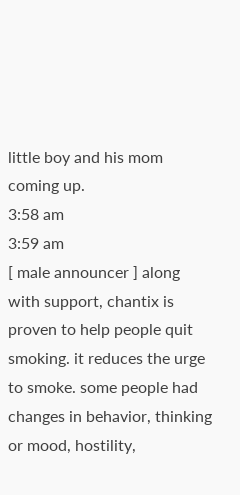little boy and his mom coming up.
3:58 am
3:59 am
[ male announcer ] along with support, chantix is proven to help people quit smoking. it reduces the urge to smoke. some people had changes in behavior, thinking or mood, hostility,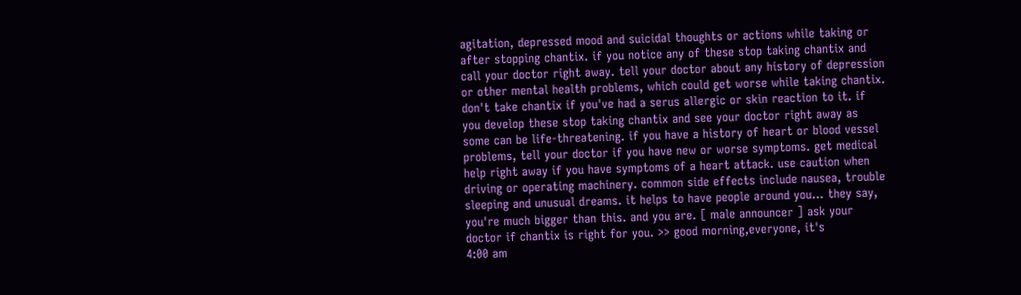agitation, depressed mood and suicidal thoughts or actions while taking or after stopping chantix. if you notice any of these stop taking chantix and call your doctor right away. tell your doctor about any history of depression or other mental health problems, which could get worse while taking chantix. don't take chantix if you've had a serus allergic or skin reaction to it. if you develop these stop taking chantix and see your doctor right away as some can be life-threatening. if you have a history of heart or blood vessel problems, tell your doctor if you have new or worse symptoms. get medical help right away if you have symptoms of a heart attack. use caution when driving or operating machinery. common side effects include nausea, trouble sleeping and unusual dreams. it helps to have people around you... they say, you're much bigger than this. and you are. [ male announcer ] ask your doctor if chantix is right for you. >> good morning,everyone, it's
4:00 am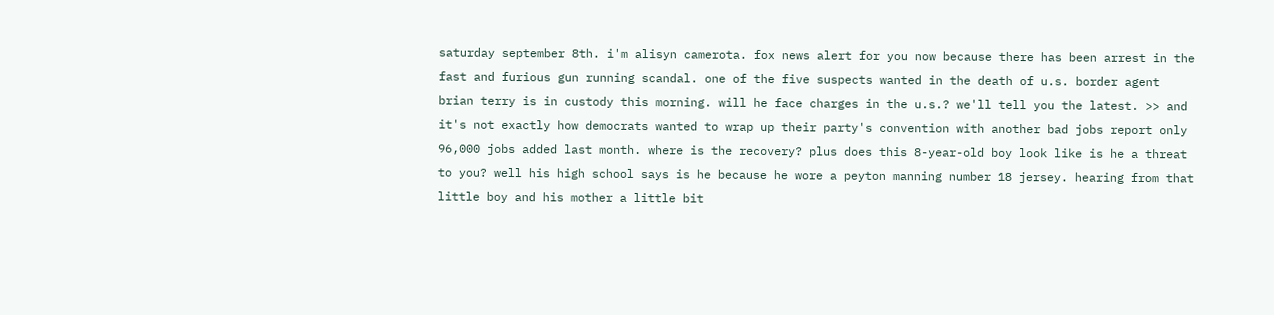saturday september 8th. i'm alisyn camerota. fox news alert for you now because there has been arrest in the fast and furious gun running scandal. one of the five suspects wanted in the death of u.s. border agent brian terry is in custody this morning. will he face charges in the u.s.? we'll tell you the latest. >> and it's not exactly how democrats wanted to wrap up their party's convention with another bad jobs report only 96,000 jobs added last month. where is the recovery? plus does this 8-year-old boy look like is he a threat to you? well his high school says is he because he wore a peyton manning number 18 jersey. hearing from that little boy and his mother a little bit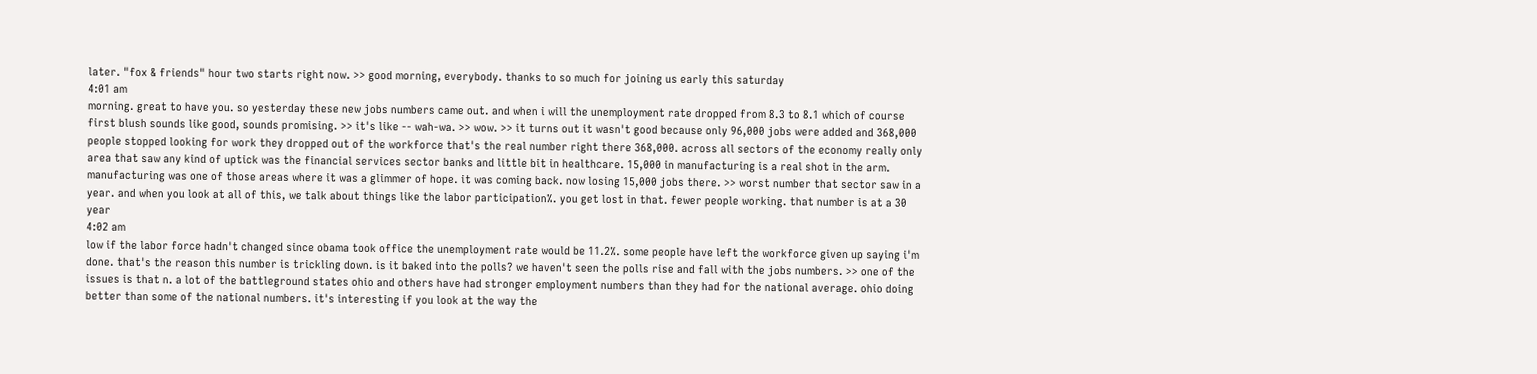later. "fox & friends" hour two starts right now. >> good morning, everybody. thanks to so much for joining us early this saturday
4:01 am
morning. great to have you. so yesterday these new jobs numbers came out. and when i will the unemployment rate dropped from 8.3 to 8.1 which of course first blush sounds like good, sounds promising. >> it's like -- wah-wa. >> wow. >> it turns out it wasn't good because only 96,000 jobs were added and 368,000 people stopped looking for work they dropped out of the workforce that's the real number right there 368,000. across all sectors of the economy really only area that saw any kind of uptick was the financial services sector banks and little bit in healthcare. 15,000 in manufacturing is a real shot in the arm. manufacturing was one of those areas where it was a glimmer of hope. it was coming back. now losing 15,000 jobs there. >> worst number that sector saw in a year. and when you look at all of this, we talk about things like the labor participation%. you get lost in that. fewer people working. that number is at a 30 year
4:02 am
low if the labor force hadn't changed since obama took office the unemployment rate would be 11.2%. some people have left the workforce given up saying i'm done. that's the reason this number is trickling down. is it baked into the polls? we haven't seen the polls rise and fall with the jobs numbers. >> one of the issues is that n. a lot of the battleground states ohio and others have had stronger employment numbers than they had for the national average. ohio doing better than some of the national numbers. it's interesting if you look at the way the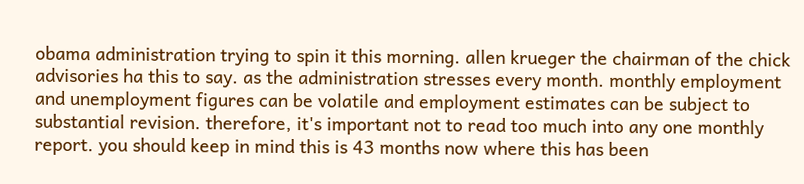obama administration trying to spin it this morning. allen krueger the chairman of the chick advisories ha this to say. as the administration stresses every month. monthly employment and unemployment figures can be volatile and employment estimates can be subject to substantial revision. therefore, it's important not to read too much into any one monthly report. you should keep in mind this is 43 months now where this has been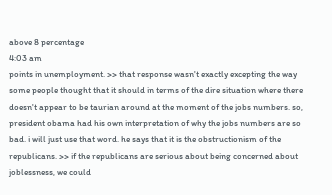above 8 percentage
4:03 am
points in unemployment. >> that response wasn't exactly excepting the way some people thought that it should in terms of the dire situation where there doesn't appear to be taurian around at the moment of the jobs numbers. so, president obama had his own interpretation of why the jobs numbers are so bad. i will just use that word. he says that it is the obstructionism of the republicans. >> if the republicans are serious about being concerned about joblessness, we could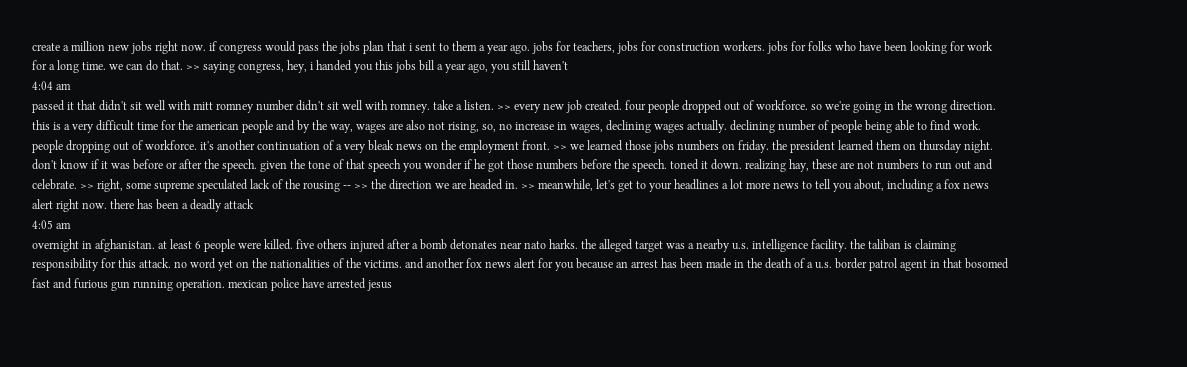create a million new jobs right now. if congress would pass the jobs plan that i sent to them a year ago. jobs for teachers, jobs for construction workers. jobs for folks who have been looking for work for a long time. we can do that. >> saying congress, hey, i handed you this jobs bill a year ago, you still haven't
4:04 am
passed it that didn't sit well with mitt romney number didn't sit well with romney. take a listen. >> every new job created. four people dropped out of workforce. so we're going in the wrong direction. this is a very difficult time for the american people and by the way, wages are also not rising, so, no increase in wages, declining wages actually. declining number of people being able to find work. people dropping out of workforce. it's another continuation of a very bleak news on the employment front. >> we learned those jobs numbers on friday. the president learned them on thursday night. don't know if it was before or after the speech. given the tone of that speech you wonder if he got those numbers before the speech. toned it down. realizing hay, these are not numbers to run out and celebrate. >> right, some supreme speculated lack of the rousing -- >> the direction we are headed in. >> meanwhile, let's get to your headlines a lot more news to tell you about, including a fox news alert right now. there has been a deadly attack
4:05 am
overnight in afghanistan. at least 6 people were killed. five others injured after a bomb detonates near nato harks. the alleged target was a nearby u.s. intelligence facility. the taliban is claiming responsibility for this attack. no word yet on the nationalities of the victims. and another fox news alert for you because an arrest has been made in the death of a u.s. border patrol agent in that bosomed fast and furious gun running operation. mexican police have arrested jesus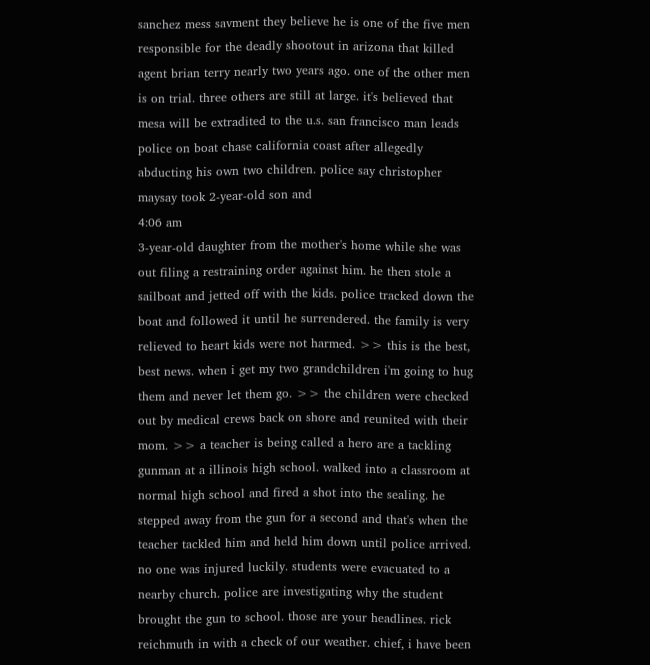sanchez mess savment they believe he is one of the five men responsible for the deadly shootout in arizona that killed agent brian terry nearly two years ago. one of the other men is on trial. three others are still at large. it's believed that mesa will be extradited to the u.s. san francisco man leads police on boat chase california coast after allegedly abducting his own two children. police say christopher maysay took 2-year-old son and
4:06 am
3-year-old daughter from the mother's home while she was out filing a restraining order against him. he then stole a sailboat and jetted off with the kids. police tracked down the boat and followed it until he surrendered. the family is very relieved to heart kids were not harmed. >> this is the best, best news. when i get my two grandchildren i'm going to hug them and never let them go. >> the children were checked out by medical crews back on shore and reunited with their mom. >> a teacher is being called a hero are a tackling gunman at a illinois high school. walked into a classroom at normal high school and fired a shot into the sealing. he stepped away from the gun for a second and that's when the teacher tackled him and held him down until police arrived. no one was injured luckily. students were evacuated to a nearby church. police are investigating why the student brought the gun to school. those are your headlines. rick reichmuth in with a check of our weather. chief, i have been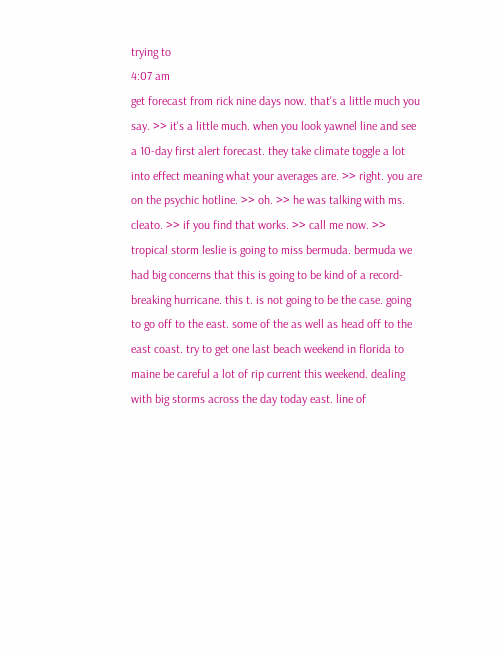trying to
4:07 am
get forecast from rick nine days now. that's a little much you say. >> it's a little much. when you look yawnel line and see a 10-day first alert forecast. they take climate toggle a lot into effect meaning what your averages are. >> right. you are on the psychic hotline. >> oh. >> he was talking with ms. cleato. >> if you find that works. >> call me now. >> tropical storm leslie is going to miss bermuda. bermuda we had big concerns that this is going to be kind of a record-breaking hurricane. this t. is not going to be the case. going to go off to the east. some of the as well as head off to the east coast. try to get one last beach weekend in florida to maine be careful a lot of rip current this weekend. dealing with big storms across the day today east. line of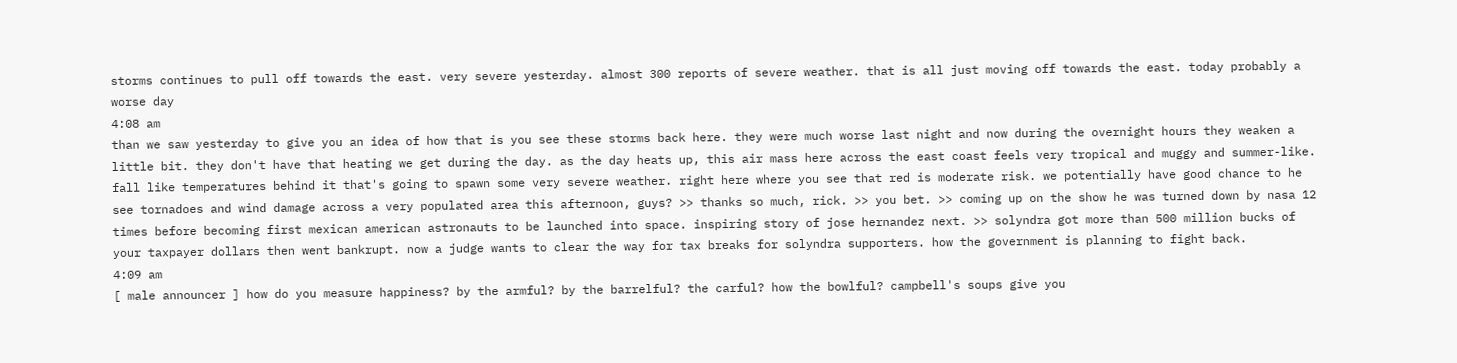storms continues to pull off towards the east. very severe yesterday. almost 300 reports of severe weather. that is all just moving off towards the east. today probably a worse day
4:08 am
than we saw yesterday to give you an idea of how that is you see these storms back here. they were much worse last night and now during the overnight hours they weaken a little bit. they don't have that heating we get during the day. as the day heats up, this air mass here across the east coast feels very tropical and muggy and summer-like. fall like temperatures behind it that's going to spawn some very severe weather. right here where you see that red is moderate risk. we potentially have good chance to he see tornadoes and wind damage across a very populated area this afternoon, guys? >> thanks so much, rick. >> you bet. >> coming up on the show he was turned down by nasa 12 times before becoming first mexican american astronauts to be launched into space. inspiring story of jose hernandez next. >> solyndra got more than 500 million bucks of your taxpayer dollars then went bankrupt. now a judge wants to clear the way for tax breaks for solyndra supporters. how the government is planning to fight back.
4:09 am
[ male announcer ] how do you measure happiness? by the armful? by the barrelful? the carful? how the bowlful? campbell's soups give you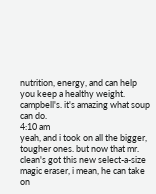nutrition, energy, and can help you keep a healthy weight. campbell's. it's amazing what soup can do.
4:10 am
yeah, and i took on all the bigger, tougher ones. but now that mr. clean's got this new select-a-size magic eraser, i mean, he can take on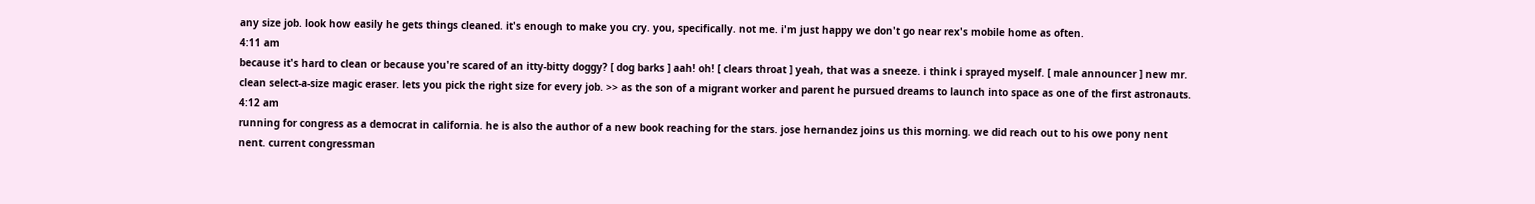any size job. look how easily he gets things cleaned. it's enough to make you cry. you, specifically. not me. i'm just happy we don't go near rex's mobile home as often.
4:11 am
because it's hard to clean or because you're scared of an itty-bitty doggy? [ dog barks ] aah! oh! [ clears throat ] yeah, that was a sneeze. i think i sprayed myself. [ male announcer ] new mr. clean select-a-size magic eraser. lets you pick the right size for every job. >> as the son of a migrant worker and parent he pursued dreams to launch into space as one of the first astronauts.
4:12 am
running for congress as a democrat in california. he is also the author of a new book reaching for the stars. jose hernandez joins us this morning. we did reach out to his owe pony nent nent. current congressman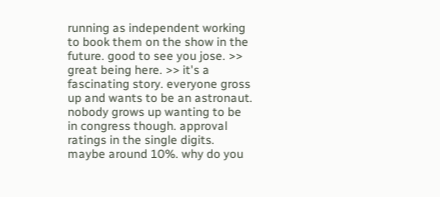running as independent working to book them on the show in the future. good to see you jose. >> great being here. >> it's a fascinating story. everyone gross up and wants to be an astronaut. nobody grows up wanting to be in congress though. approval ratings in the single digits. maybe around 10%. why do you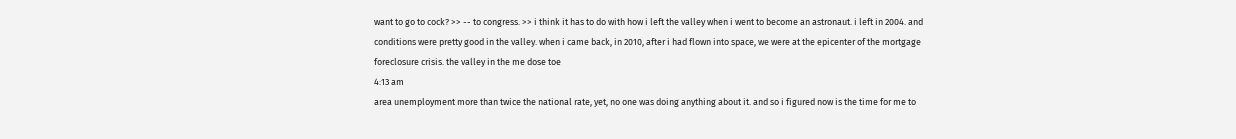want to go to cock? >> -- to congress. >> i think it has to do with how i left the valley when i went to become an astronaut. i left in 2004. and conditions were pretty good in the valley. when i came back, in 2010, after i had flown into space, we were at the epicenter of the mortgage foreclosure crisis. the valley in the me dose toe
4:13 am
area unemployment more than twice the national rate, yet, no one was doing anything about it. and so i figured now is the time for me to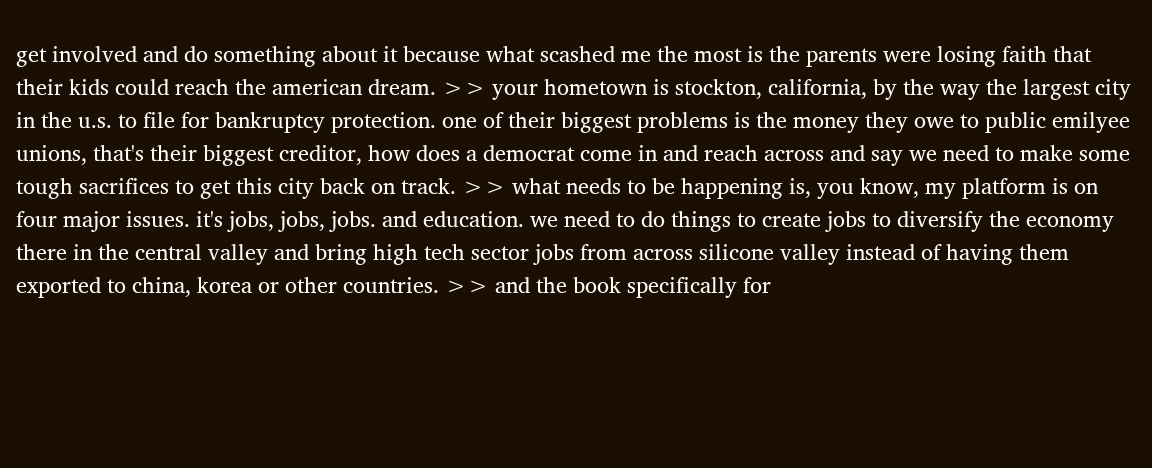get involved and do something about it because what scashed me the most is the parents were losing faith that their kids could reach the american dream. >> your hometown is stockton, california, by the way the largest city in the u.s. to file for bankruptcy protection. one of their biggest problems is the money they owe to public emilyee unions, that's their biggest creditor, how does a democrat come in and reach across and say we need to make some tough sacrifices to get this city back on track. >> what needs to be happening is, you know, my platform is on four major issues. it's jobs, jobs, jobs. and education. we need to do things to create jobs to diversify the economy there in the central valley and bring high tech sector jobs from across silicone valley instead of having them exported to china, korea or other countries. >> and the book specifically for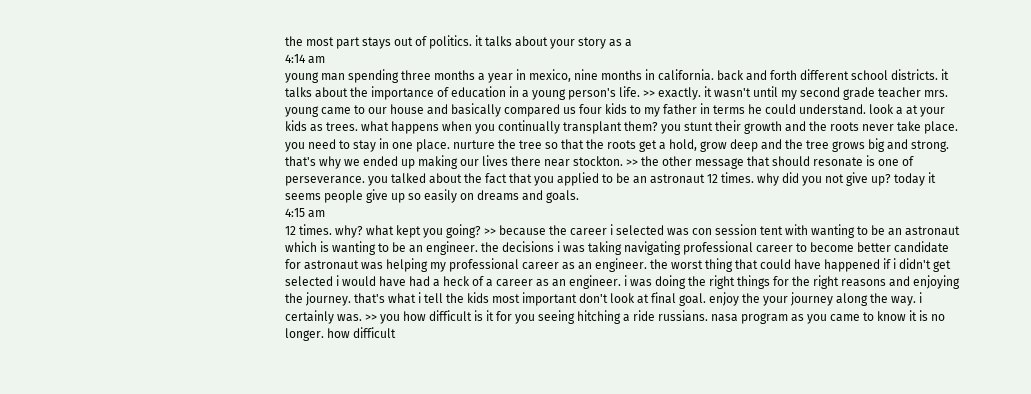the most part stays out of politics. it talks about your story as a
4:14 am
young man spending three months a year in mexico, nine months in california. back and forth different school districts. it talks about the importance of education in a young person's life. >> exactly. it wasn't until my second grade teacher mrs. young came to our house and basically compared us four kids to my father in terms he could understand. look a at your kids as trees. what happens when you continually transplant them? you stunt their growth and the roots never take place. you need to stay in one place. nurture the tree so that the roots get a hold, grow deep and the tree grows big and strong. that's why we ended up making our lives there near stockton. >> the other message that should resonate is one of perseverance. you talked about the fact that you applied to be an astronaut 12 times. why did you not give up? today it seems people give up so easily on dreams and goals.
4:15 am
12 times. why? what kept you going? >> because the career i selected was con session tent with wanting to be an astronaut which is wanting to be an engineer. the decisions i was taking navigating professional career to become better candidate for astronaut was helping my professional career as an engineer. the worst thing that could have happened if i didn't get selected i would have had a heck of a career as an engineer. i was doing the right things for the right reasons and enjoying the journey. that's what i tell the kids most important don't look at final goal. enjoy the your journey along the way. i certainly was. >> you how difficult is it for you seeing hitching a ride russians. nasa program as you came to know it is no longer. how difficult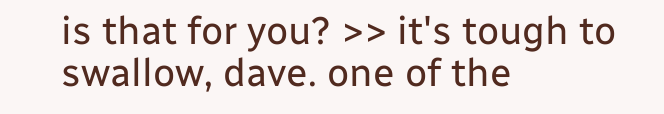is that for you? >> it's tough to swallow, dave. one of the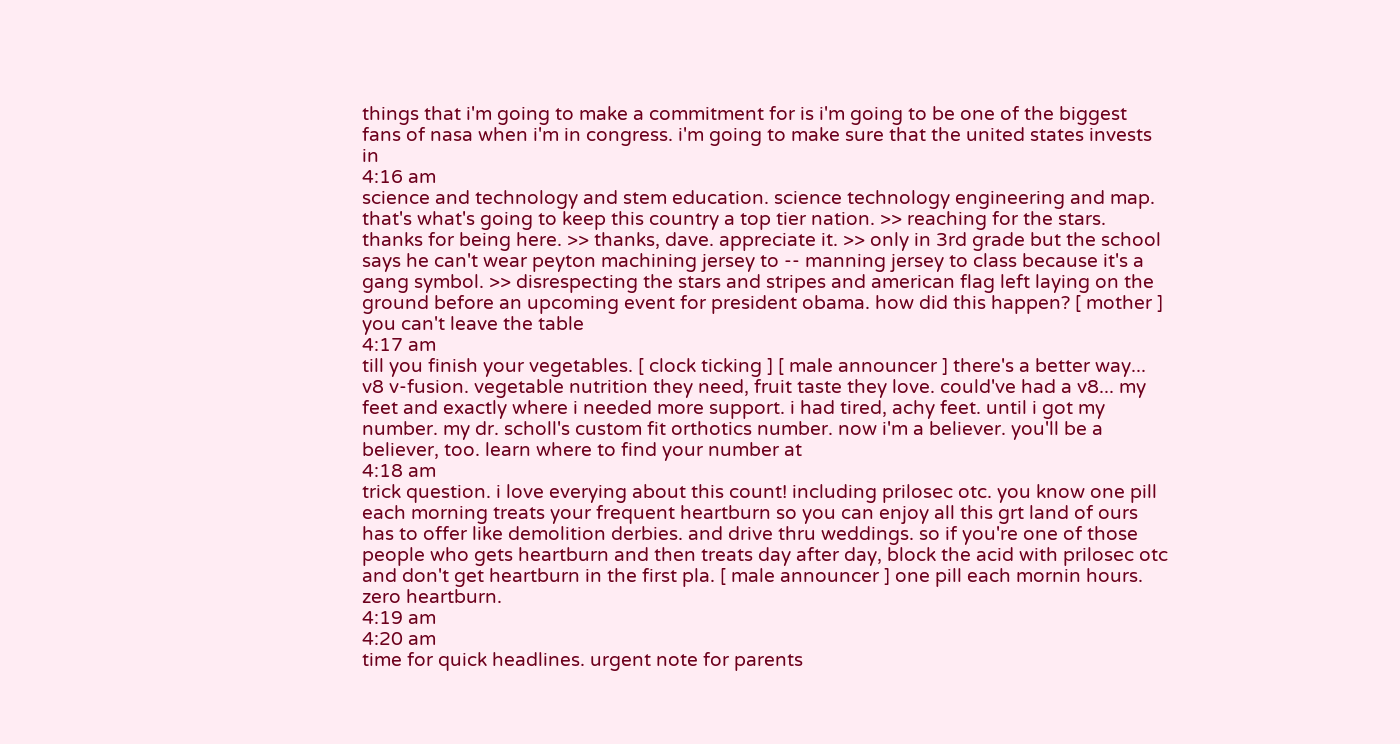things that i'm going to make a commitment for is i'm going to be one of the biggest fans of nasa when i'm in congress. i'm going to make sure that the united states invests in
4:16 am
science and technology and stem education. science technology engineering and map. that's what's going to keep this country a top tier nation. >> reaching for the stars. thanks for being here. >> thanks, dave. appreciate it. >> only in 3rd grade but the school says he can't wear peyton machining jersey to -- manning jersey to class because it's a gang symbol. >> disrespecting the stars and stripes and american flag left laying on the ground before an upcoming event for president obama. how did this happen? [ mother ] you can't leave the table
4:17 am
till you finish your vegetables. [ clock ticking ] [ male announcer ] there's a better way... v8 v-fusion. vegetable nutrition they need, fruit taste they love. could've had a v8... my feet and exactly where i needed more support. i had tired, achy feet. until i got my number. my dr. scholl's custom fit orthotics number. now i'm a believer. you'll be a believer, too. learn where to find your number at
4:18 am
trick question. i love everying about this count! including prilosec otc. you know one pill each morning treats your frequent heartburn so you can enjoy all this grt land of ours has to offer like demolition derbies. and drive thru weddings. so if you're one of those people who gets heartburn and then treats day after day, block the acid with prilosec otc and don't get heartburn in the first pla. [ male announcer ] one pill each mornin hours. zero heartburn.
4:19 am
4:20 am
time for quick headlines. urgent note for parents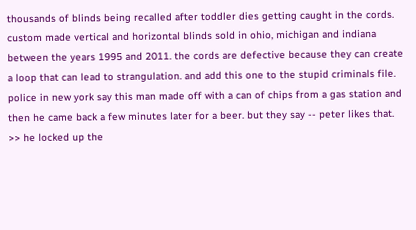thousands of blinds being recalled after toddler dies getting caught in the cords. custom made vertical and horizontal blinds sold in ohio, michigan and indiana between the years 1995 and 2011. the cords are defective because they can create a loop that can lead to strangulation. and add this one to the stupid criminals file. police in new york say this man made off with a can of chips from a gas station and then he came back a few minutes later for a beer. but they say -- peter likes that. >> he locked up the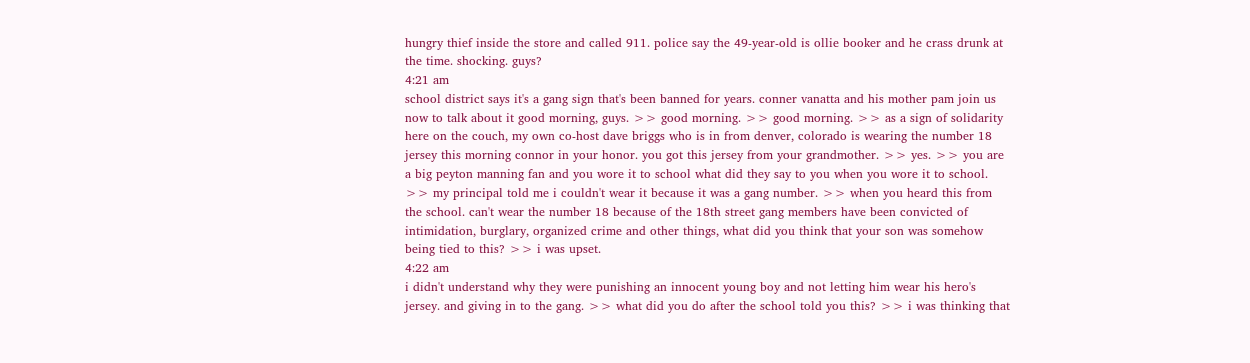hungry thief inside the store and called 911. police say the 49-year-old is ollie booker and he crass drunk at the time. shocking. guys?
4:21 am
school district says it's a gang sign that's been banned for years. conner vanatta and his mother pam join us now to talk about it good morning, guys. >> good morning. >> good morning. >> as a sign of solidarity here on the couch, my own co-host dave briggs who is in from denver, colorado is wearing the number 18 jersey this morning connor in your honor. you got this jersey from your grandmother. >> yes. >> you are a big peyton manning fan and you wore it to school what did they say to you when you wore it to school. >> my principal told me i couldn't wear it because it was a gang number. >> when you heard this from the school. can't wear the number 18 because of the 18th street gang members have been convicted of intimidation, burglary, organized crime and other things, what did you think that your son was somehow being tied to this? >> i was upset.
4:22 am
i didn't understand why they were punishing an innocent young boy and not letting him wear his hero's jersey. and giving in to the gang. >> what did you do after the school told you this? >> i was thinking that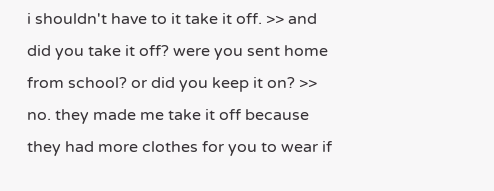i shouldn't have to it take it off. >> and did you take it off? were you sent home from school? or did you keep it on? >> no. they made me take it off because they had more clothes for you to wear if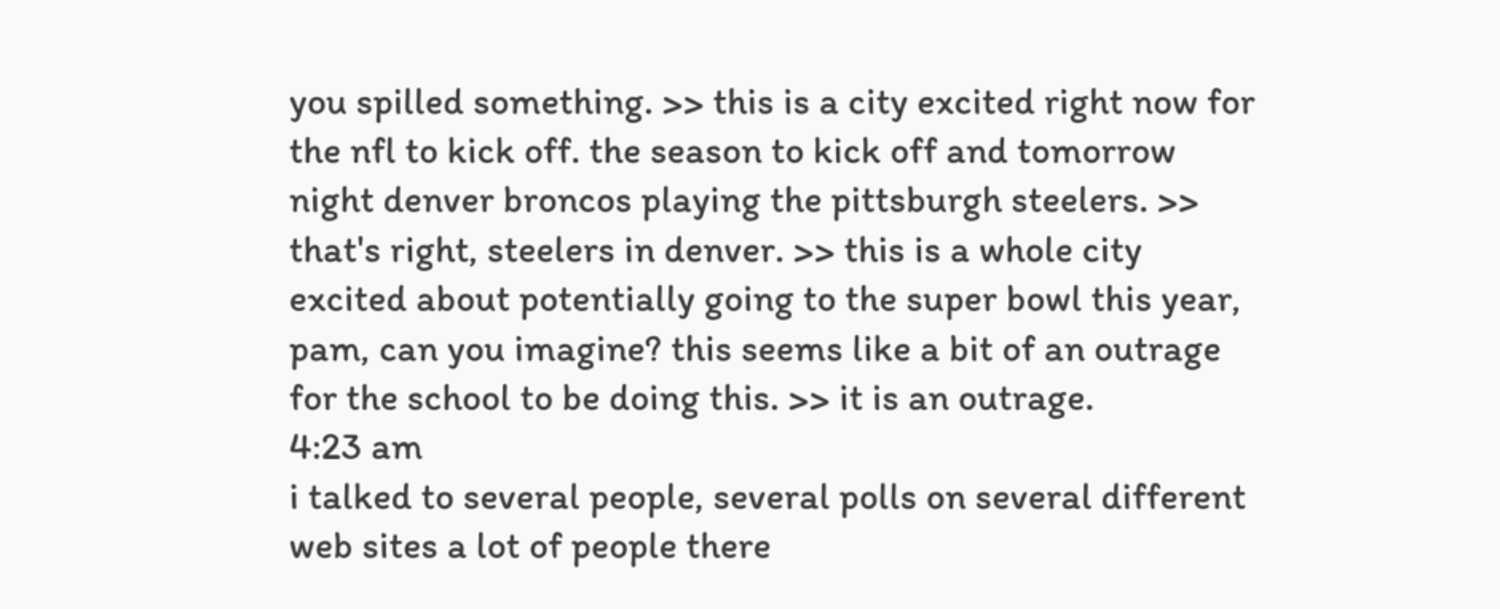you spilled something. >> this is a city excited right now for the nfl to kick off. the season to kick off and tomorrow night denver broncos playing the pittsburgh steelers. >> that's right, steelers in denver. >> this is a whole city excited about potentially going to the super bowl this year, pam, can you imagine? this seems like a bit of an outrage for the school to be doing this. >> it is an outrage.
4:23 am
i talked to several people, several polls on several different web sites a lot of people there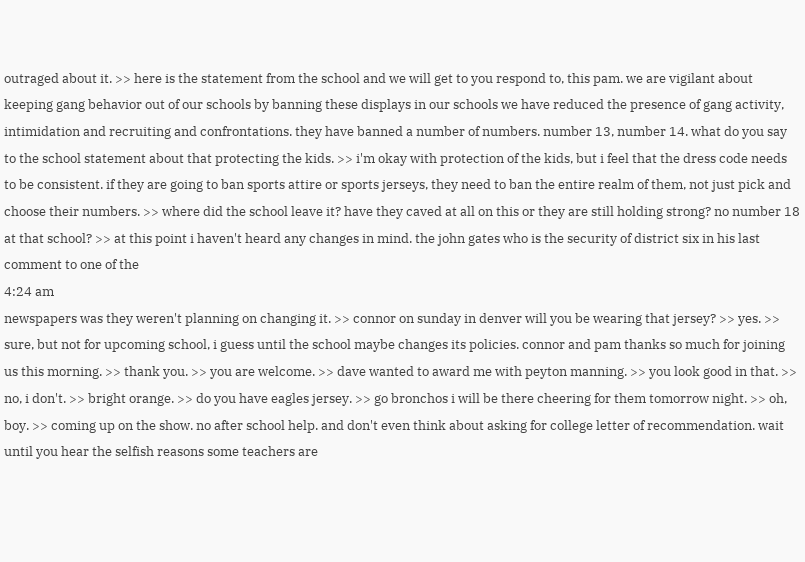outraged about it. >> here is the statement from the school and we will get to you respond to, this pam. we are vigilant about keeping gang behavior out of our schools by banning these displays in our schools we have reduced the presence of gang activity, intimidation and recruiting and confrontations. they have banned a number of numbers. number 13, number 14. what do you say to the school statement about that protecting the kids. >> i'm okay with protection of the kids, but i feel that the dress code needs to be consistent. if they are going to ban sports attire or sports jerseys, they need to ban the entire realm of them, not just pick and choose their numbers. >> where did the school leave it? have they caved at all on this or they are still holding strong? no number 18 at that school? >> at this point i haven't heard any changes in mind. the john gates who is the security of district six in his last comment to one of the
4:24 am
newspapers was they weren't planning on changing it. >> connor on sunday in denver will you be wearing that jersey? >> yes. >> sure, but not for upcoming school, i guess until the school maybe changes its policies. connor and pam thanks so much for joining us this morning. >> thank you. >> you are welcome. >> dave wanted to award me with peyton manning. >> you look good in that. >> no, i don't. >> bright orange. >> do you have eagles jersey. >> go bronchos i will be there cheering for them tomorrow night. >> oh, boy. >> coming up on the show. no after school help. and don't even think about asking for college letter of recommendation. wait until you hear the selfish reasons some teachers are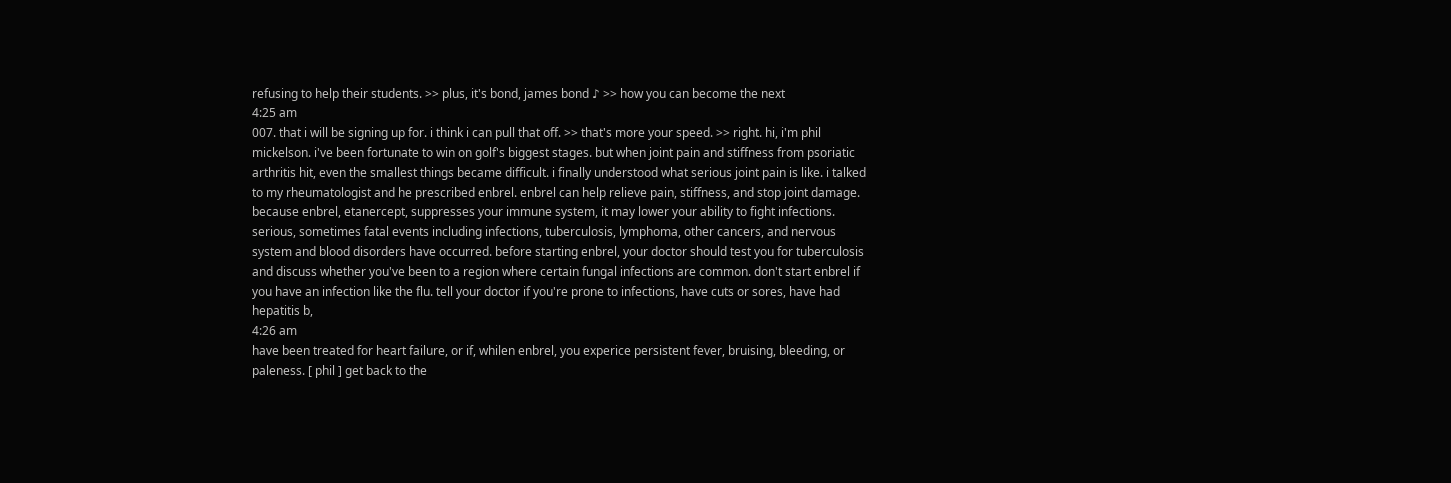refusing to help their students. >> plus, it's bond, james bond ♪ >> how you can become the next
4:25 am
007. that i will be signing up for. i think i can pull that off. >> that's more your speed. >> right. hi, i'm phil mickelson. i've been fortunate to win on golf's biggest stages. but when joint pain and stiffness from psoriatic arthritis hit, even the smallest things became difficult. i finally understood what serious joint pain is like. i talked to my rheumatologist and he prescribed enbrel. enbrel can help relieve pain, stiffness, and stop joint damage. because enbrel, etanercept, suppresses your immune system, it may lower your ability to fight infections. serious, sometimes fatal events including infections, tuberculosis, lymphoma, other cancers, and nervous system and blood disorders have occurred. before starting enbrel, your doctor should test you for tuberculosis and discuss whether you've been to a region where certain fungal infections are common. don't start enbrel if you have an infection like the flu. tell your doctor if you're prone to infections, have cuts or sores, have had hepatitis b,
4:26 am
have been treated for heart failure, or if, whilen enbrel, you experice persistent fever, bruising, bleeding, or paleness. [ phil ] get back to the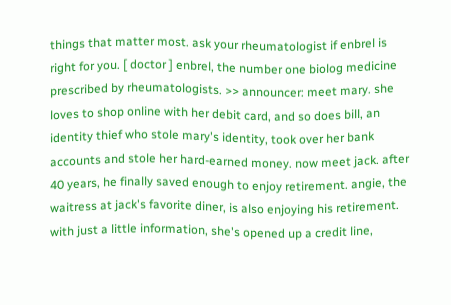things that matter most. ask your rheumatologist if enbrel is right for you. [ doctor ] enbrel, the number one biolog medicine prescribed by rheumatologists. >> announcer: meet mary. she loves to shop online with her debit card, and so does bill, an identity thief who stole mary's identity, took over her bank accounts and stole her hard-earned money. now meet jack. after 40 years, he finally saved enough to enjoy retirement. angie, the waitress at jack's favorite diner, is also enjoying his retirement. with just a little information, she's opened up a credit line,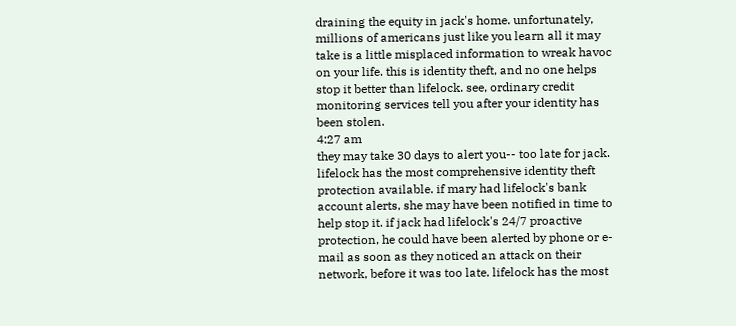draining the equity in jack's home. unfortunately, millions of americans just like you learn all it may take is a little misplaced information to wreak havoc on your life. this is identity theft, and no one helps stop it better than lifelock. see, ordinary credit monitoring services tell you after your identity has been stolen.
4:27 am
they may take 30 days to alert you-- too late for jack. lifelock has the most comprehensive identity theft protection available. if mary had lifelock's bank account alerts, she may have been notified in time to help stop it. if jack had lifelock's 24/7 proactive protection, he could have been alerted by phone or e-mail as soon as they noticed an attack on their network, before it was too late. lifelock has the most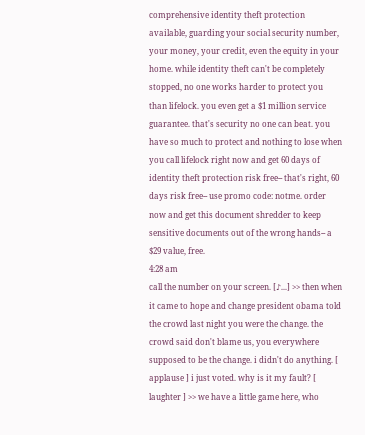comprehensive identity theft protection available, guarding your social security number, your money, your credit, even the equity in your home. while identity theft can't be completely stopped, no one works harder to protect you than lifelock. you even get a $1 million service guarantee. that's security no one can beat. you have so much to protect and nothing to lose when you call lifelock right now and get 60 days of identity theft protection risk free-- that's right, 60 days risk free-- use promo code: notme. order now and get this document shredder to keep sensitive documents out of the wrong hands-- a $29 value, free.
4:28 am
call the number on your screen. [♪...] >> then when it came to hope and change president obama told the crowd last night you were the change. the crowd said don't blame us, you everywhere supposed to be the change. i didn't do anything. [ applause ] i just voted. why is it my fault? [ laughter ] >> we have a little game here, who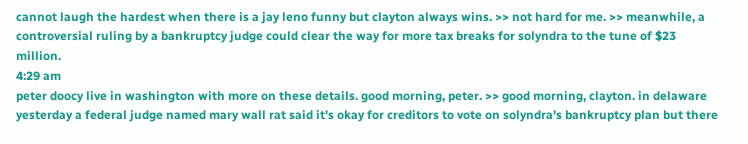cannot laugh the hardest when there is a jay leno funny but clayton always wins. >> not hard for me. >> meanwhile, a controversial ruling by a bankruptcy judge could clear the way for more tax breaks for solyndra to the tune of $23 million.
4:29 am
peter doocy live in washington with more on these details. good morning, peter. >> good morning, clayton. in delaware yesterday a federal judge named mary wall rat said it's okay for creditors to vote on solyndra's bankruptcy plan but there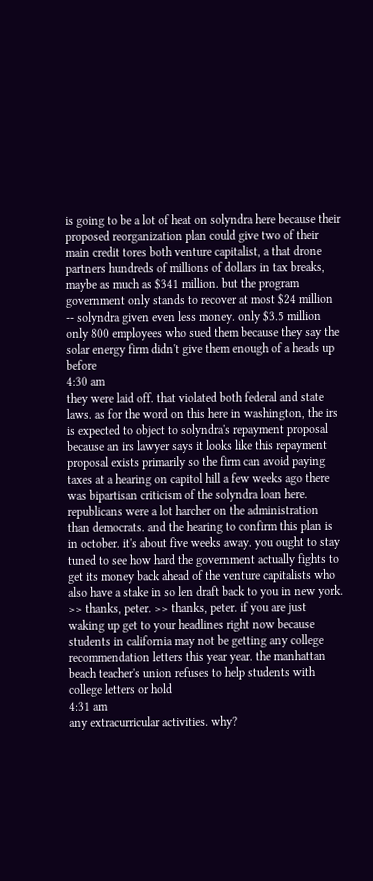is going to be a lot of heat on solyndra here because their proposed reorganization plan could give two of their main credit tores both venture capitalist, a that drone partners hundreds of millions of dollars in tax breaks, maybe as much as $341 million. but the program government only stands to recover at most $24 million -- solyndra given even less money. only $3.5 million only 800 employees who sued them because they say the solar energy firm didn't give them enough of a heads up before
4:30 am
they were laid off. that violated both federal and state laws. as for the word on this here in washington, the irs is expected to object to solyndra's repayment proposal because an irs lawyer says it looks like this repayment proposal exists primarily so the firm can avoid paying taxes at a hearing on capitol hill a few weeks ago there was bipartisan criticism of the solyndra loan here. republicans were a lot harcher on the administration than democrats. and the hearing to confirm this plan is in october. it's about five weeks away. you ought to stay tuned to see how hard the government actually fights to get its money back ahead of the venture capitalists who also have a stake in so len draft back to you in new york. >> thanks, peter. >> thanks, peter. if you are just waking up get to your headlines right now because students in california may not be getting any college recommendation letters this year year. the manhattan beach teacher's union refuses to help students with college letters or hold
4:31 am
any extracurricular activities. why?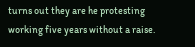turns out they are he protesting working five years without a raise.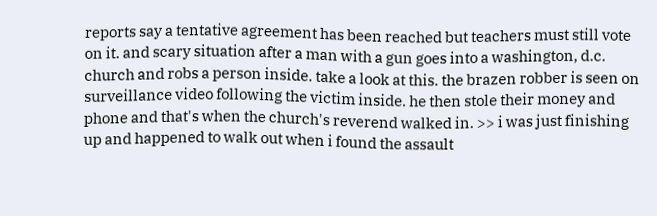reports say a tentative agreement has been reached but teachers must still vote on it. and scary situation after a man with a gun goes into a washington, d.c. church and robs a person inside. take a look at this. the brazen robber is seen on surveillance video following the victim inside. he then stole their money and phone and that's when the church's reverend walked in. >> i was just finishing up and happened to walk out when i found the assault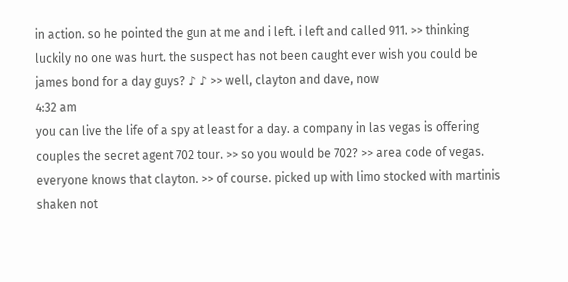in action. so he pointed the gun at me and i left. i left and called 911. >> thinking luckily no one was hurt. the suspect has not been caught ever wish you could be james bond for a day guys? ♪ ♪ >> well, clayton and dave, now
4:32 am
you can live the life of a spy at least for a day. a company in las vegas is offering couples the secret agent 702 tour. >> so you would be 702? >> area code of vegas. everyone knows that clayton. >> of course. picked up with limo stocked with martinis shaken not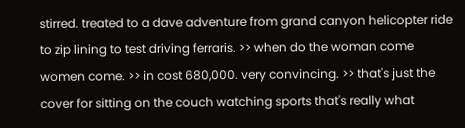stirred. treated to a dave adventure from grand canyon helicopter ride to zip lining to test driving ferraris. >> when do the woman come women come. >> in cost 680,000. very convincing. >> that's just the cover for sitting on the couch watching sports that's really what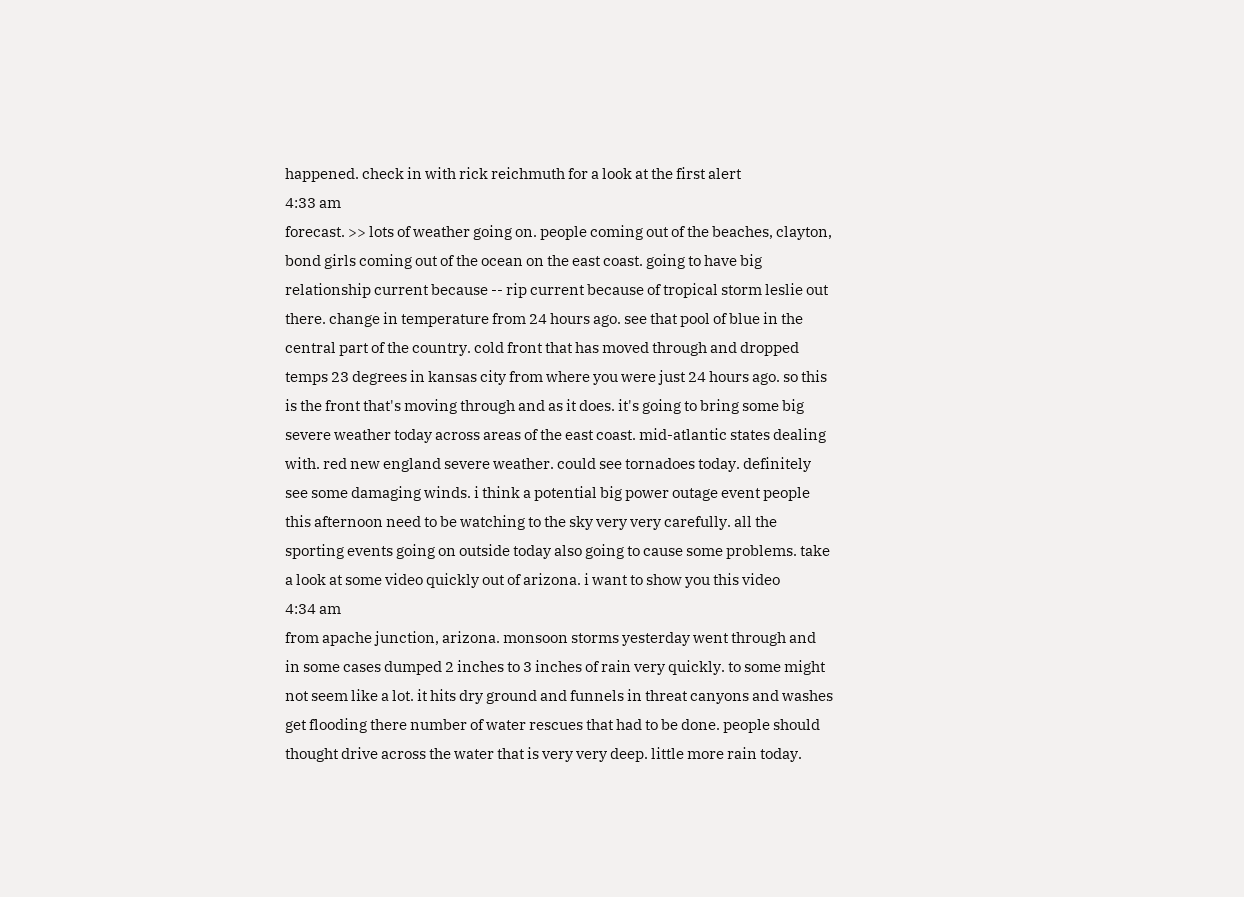happened. check in with rick reichmuth for a look at the first alert
4:33 am
forecast. >> lots of weather going on. people coming out of the beaches, clayton, bond girls coming out of the ocean on the east coast. going to have big relationship current because -- rip current because of tropical storm leslie out there. change in temperature from 24 hours ago. see that pool of blue in the central part of the country. cold front that has moved through and dropped temps 23 degrees in kansas city from where you were just 24 hours ago. so this is the front that's moving through and as it does. it's going to bring some big severe weather today across areas of the east coast. mid-atlantic states dealing with. red new england severe weather. could see tornadoes today. definitely see some damaging winds. i think a potential big power outage event people this afternoon need to be watching to the sky very very carefully. all the sporting events going on outside today also going to cause some problems. take a look at some video quickly out of arizona. i want to show you this video
4:34 am
from apache junction, arizona. monsoon storms yesterday went through and in some cases dumped 2 inches to 3 inches of rain very quickly. to some might not seem like a lot. it hits dry ground and funnels in threat canyons and washes get flooding there number of water rescues that had to be done. people should thought drive across the water that is very very deep. little more rain today.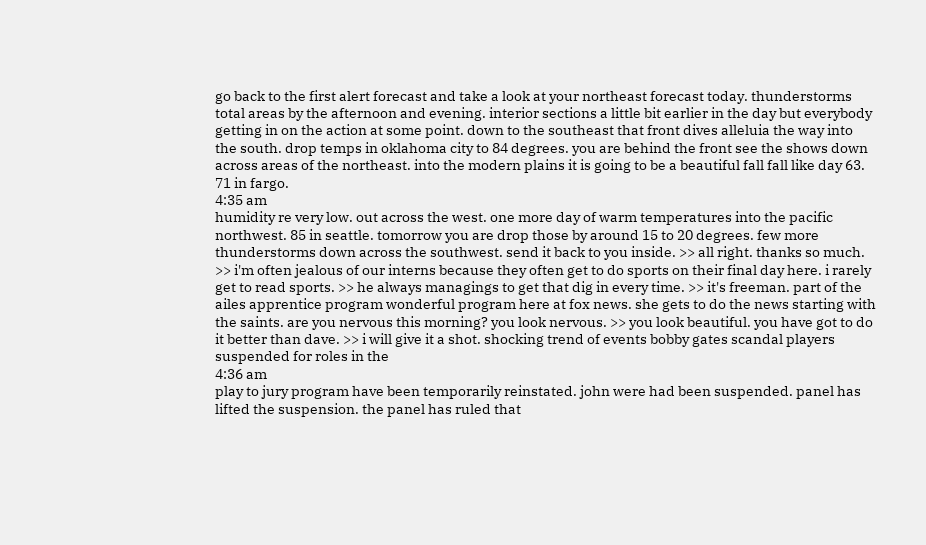go back to the first alert forecast and take a look at your northeast forecast today. thunderstorms total areas by the afternoon and evening. interior sections a little bit earlier in the day but everybody getting in on the action at some point. down to the southeast that front dives alleluia the way into the south. drop temps in oklahoma city to 84 degrees. you are behind the front see the shows down across areas of the northeast. into the modern plains it is going to be a beautiful fall fall like day 63. 71 in fargo.
4:35 am
humidity re very low. out across the west. one more day of warm temperatures into the pacific northwest. 85 in seattle. tomorrow you are drop those by around 15 to 20 degrees. few more thunderstorms down across the southwest. send it back to you inside. >> all right. thanks so much. >> i'm often jealous of our interns because they often get to do sports on their final day here. i rarely get to read sports. >> he always managings to get that dig in every time. >> it's freeman. part of the ailes apprentice program wonderful program here at fox news. she gets to do the news starting with the saints. are you nervous this morning? you look nervous. >> you look beautiful. you have got to do it better than dave. >> i will give it a shot. shocking trend of events bobby gates scandal players suspended for roles in the
4:36 am
play to jury program have been temporarily reinstated. john were had been suspended. panel has lifted the suspension. the panel has ruled that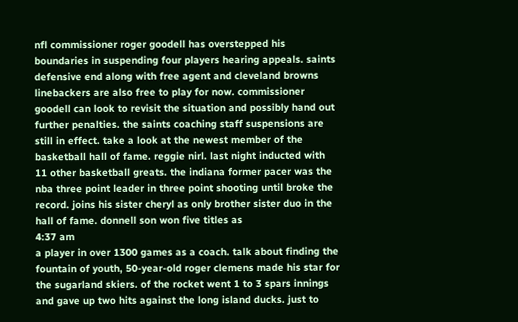nfl commissioner roger goodell has overstepped his boundaries in suspending four players hearing appeals. saints defensive end along with free agent and cleveland browns linebackers are also free to play for now. commissioner goodell can look to revisit the situation and possibly hand out further penalties. the saints coaching staff suspensions are still in effect. take a look at the newest member of the basketball hall of fame. reggie nirl. last night inducted with 11 other basketball greats. the indiana former pacer was the nba three point leader in three point shooting until broke the record. joins his sister cheryl as only brother sister duo in the hall of fame. donnell son won five titles as
4:37 am
a player in over 1300 games as a coach. talk about finding the fountain of youth, 50-year-old roger clemens made his star for the sugarland skiers. of the rocket went 1 to 3 spars innings and gave up two hits against the long island ducks. just to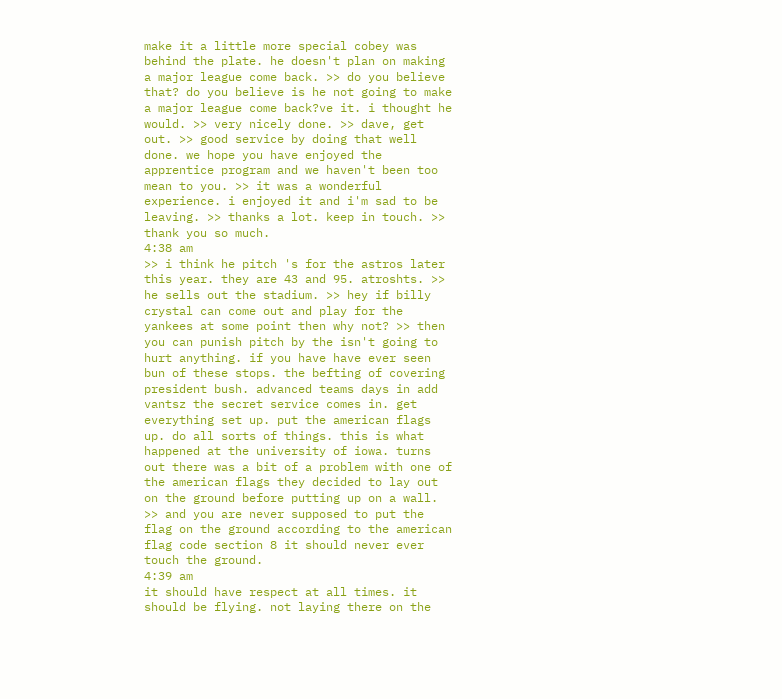make it a little more special cobey was behind the plate. he doesn't plan on making a major league come back. >> do you believe that? do you believe is he not going to make a major league come back?ve it. i thought he would. >> very nicely done. >> dave, get out. >> good service by doing that well done. we hope you have enjoyed the apprentice program and we haven't been too mean to you. >> it was a wonderful experience. i enjoyed it and i'm sad to be leaving. >> thanks a lot. keep in touch. >> thank you so much.
4:38 am
>> i think he pitch 's for the astros later this year. they are 43 and 95. atroshts. >> he sells out the stadium. >> hey if billy crystal can come out and play for the yankees at some point then why not? >> then you can punish pitch by the isn't going to hurt anything. if you have have ever seen bun of these stops. the befting of covering president bush. advanced teams days in add vantsz the secret service comes in. get everything set up. put the american flags up. do all sorts of things. this is what happened at the university of iowa. turns out there was a bit of a problem with one of the american flags they decided to lay out on the ground before putting up on a wall. >> and you are never supposed to put the flag on the ground according to the american flag code section 8 it should never ever touch the ground.
4:39 am
it should have respect at all times. it should be flying. not laying there on the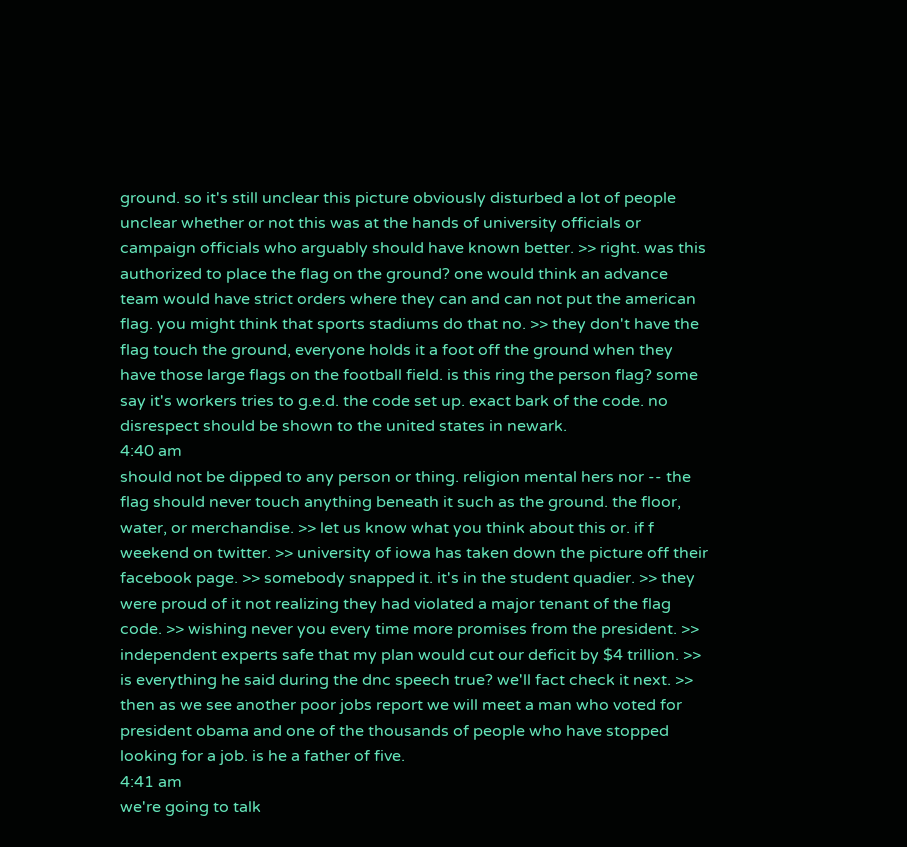ground. so it's still unclear this picture obviously disturbed a lot of people unclear whether or not this was at the hands of university officials or campaign officials who arguably should have known better. >> right. was this authorized to place the flag on the ground? one would think an advance team would have strict orders where they can and can not put the american flag. you might think that sports stadiums do that no. >> they don't have the flag touch the ground, everyone holds it a foot off the ground when they have those large flags on the football field. is this ring the person flag? some say it's workers tries to g.e.d. the code set up. exact bark of the code. no disrespect should be shown to the united states in newark.
4:40 am
should not be dipped to any person or thing. religion mental hers nor -- the flag should never touch anything beneath it such as the ground. the floor, water, or merchandise. >> let us know what you think about this or. if f weekend on twitter. >> university of iowa has taken down the picture off their facebook page. >> somebody snapped it. it's in the student quadier. >> they were proud of it not realizing they had violated a major tenant of the flag code. >> wishing never you every time more promises from the president. >> independent experts safe that my plan would cut our deficit by $4 trillion. >> is everything he said during the dnc speech true? we'll fact check it next. >> then as we see another poor jobs report we will meet a man who voted for president obama and one of the thousands of people who have stopped looking for a job. is he a father of five.
4:41 am
we're going to talk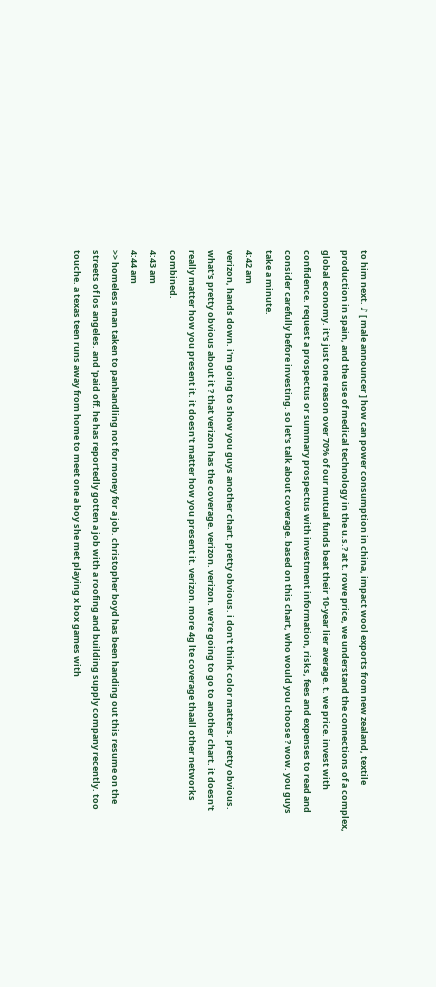to him next. ♪ [ male announcer ] how can power consumption in china, impact wool exports from new zealand, textile production in spain, and the use of medical technology in the u.s.? at t. rowe price, we understand the connections of a complex, global economy. it's just one reason over 70% of our mutual funds beat their 10-year lier average. t. we price. invest with confidence. request a prospectus or summary prospectus with investment information, risks, fees and expenses to read and consider carefully before investing. so let's talk about coverage. based on this chart, who would you choose ? wow. you guys take a minute.
4:42 am
verizon, hands down. i'm going to show you guys another chart. pretty obvious. i don't think color matters. pretty obvious. what's pretty obvious about it ? that verizon has the coverage. verizon. verizon. we're going to go to another chart. it doesn't really matter how you present it. it doesn't matter how you present it. verizon. more 4g lte coverage thaall other networks combined.
4:43 am
4:44 am
>> homeless man taken to panhandling not for money for a job. christopher boyd has been handing out this resume on the streets of los angeles. and 'paid off. he has reportedly gotten a job with a roofing and building supply company recently. too touche. a texas teen runs away from home to meet one a boy she met playing x box games with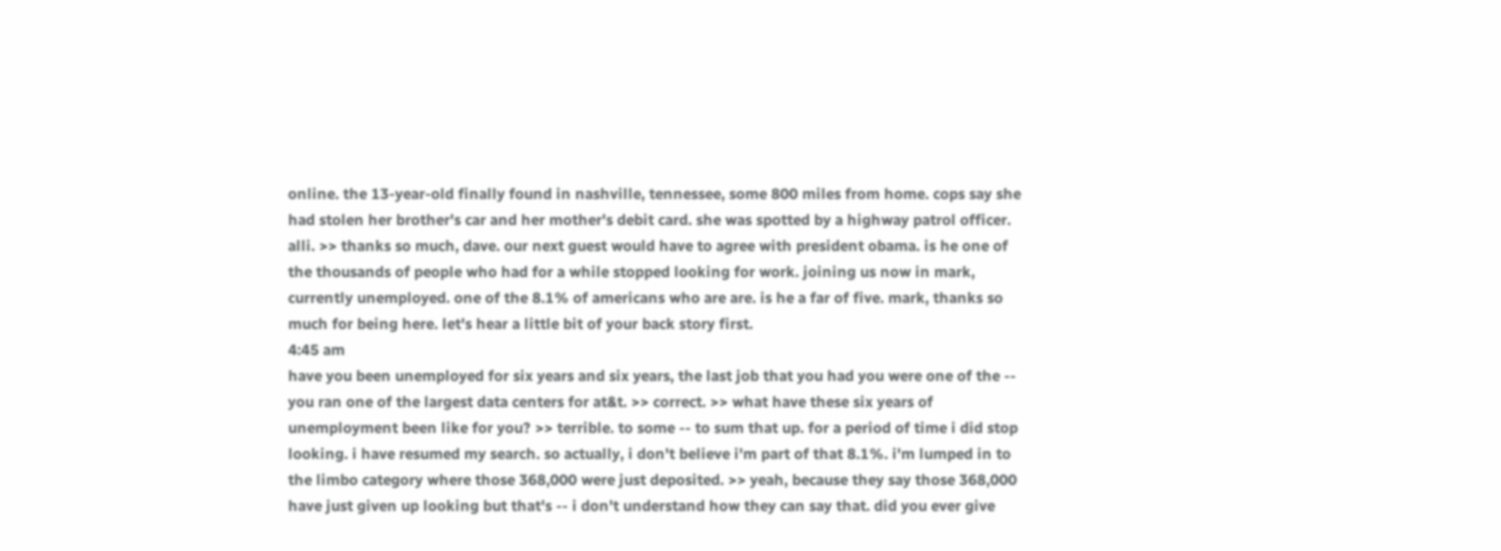online. the 13-year-old finally found in nashville, tennessee, some 800 miles from home. cops say she had stolen her brother's car and her mother's debit card. she was spotted by a highway patrol officer. alli. >> thanks so much, dave. our next guest would have to agree with president obama. is he one of the thousands of people who had for a while stopped looking for work. joining us now in mark, currently unemployed. one of the 8.1% of americans who are are. is he a far of five. mark, thanks so much for being here. let's hear a little bit of your back story first.
4:45 am
have you been unemployed for six years and six years, the last job that you had you were one of the -- you ran one of the largest data centers for at&t. >> correct. >> what have these six years of unemployment been like for you? >> terrible. to some -- to sum that up. for a period of time i did stop looking. i have resumed my search. so actually, i don't believe i'm part of that 8.1%. i'm lumped in to the limbo category where those 368,000 were just deposited. >> yeah, because they say those 368,000 have just given up looking but that's -- i don't understand how they can say that. did you ever give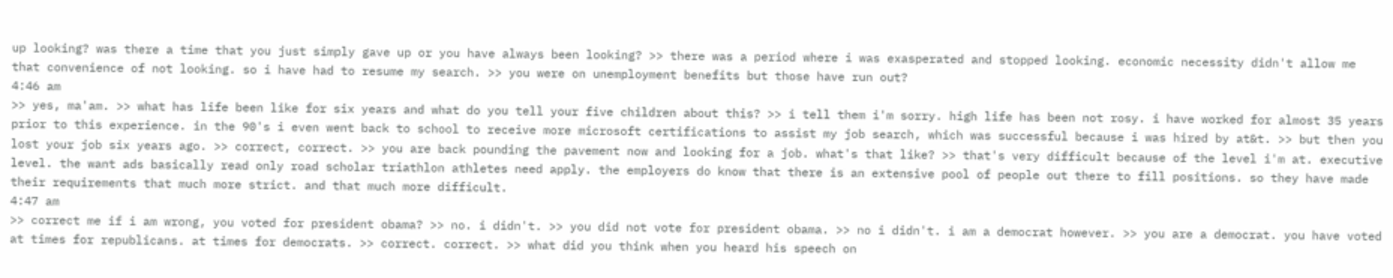up looking? was there a time that you just simply gave up or you have always been looking? >> there was a period where i was exasperated and stopped looking. economic necessity didn't allow me that convenience of not looking. so i have had to resume my search. >> you were on unemployment benefits but those have run out?
4:46 am
>> yes, ma'am. >> what has life been like for six years and what do you tell your five children about this? >> i tell them i'm sorry. high life has been not rosy. i have worked for almost 35 years prior to this experience. in the 90's i even went back to school to receive more microsoft certifications to assist my job search, which was successful because i was hired by at&t. >> but then you lost your job six years ago. >> correct, correct. >> you are back pounding the pavement now and looking for a job. what's that like? >> that's very difficult because of the level i'm at. executive level. the want ads basically read only road scholar triathlon athletes need apply. the employers do know that there is an extensive pool of people out there to fill positions. so they have made their requirements that much more strict. and that much more difficult.
4:47 am
>> correct me if i am wrong, you voted for president obama? >> no. i didn't. >> you did not vote for president obama. >> no i didn't. i am a democrat however. >> you are a democrat. you have voted at times for republicans. at times for democrats. >> correct. correct. >> what did you think when you heard his speech on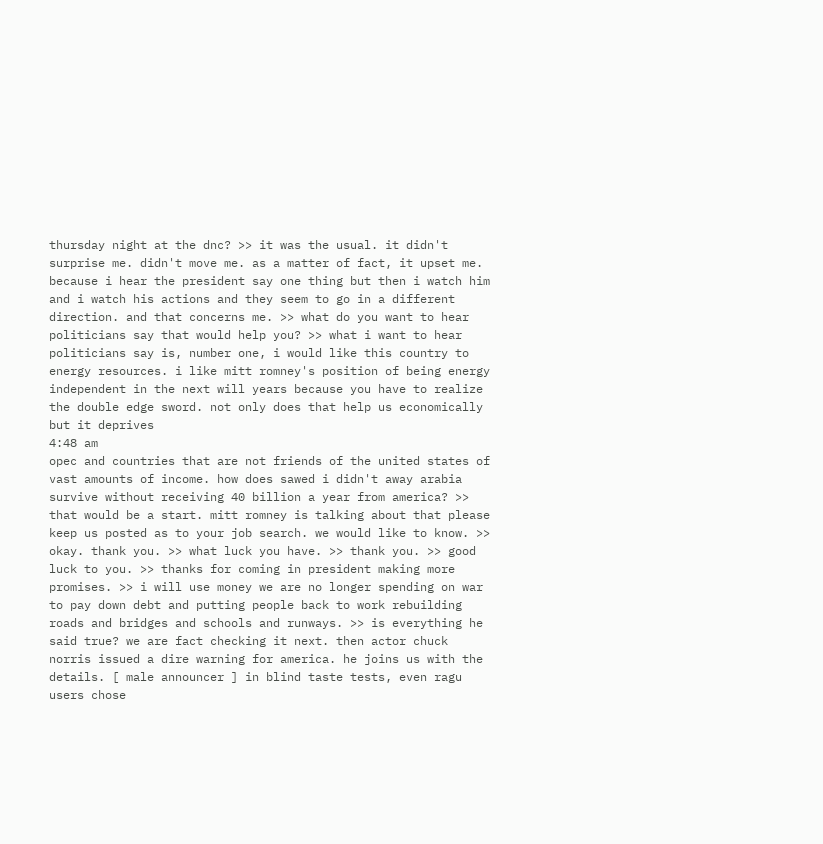thursday night at the dnc? >> it was the usual. it didn't surprise me. didn't move me. as a matter of fact, it upset me. because i hear the president say one thing but then i watch him and i watch his actions and they seem to go in a different direction. and that concerns me. >> what do you want to hear politicians say that would help you? >> what i want to hear politicians say is, number one, i would like this country to energy resources. i like mitt romney's position of being energy independent in the next will years because you have to realize the double edge sword. not only does that help us economically but it deprives
4:48 am
opec and countries that are not friends of the united states of vast amounts of income. how does sawed i didn't away arabia survive without receiving 40 billion a year from america? >> that would be a start. mitt romney is talking about that please keep us posted as to your job search. we would like to know. >> okay. thank you. >> what luck you have. >> thank you. >> good luck to you. >> thanks for coming in president making more promises. >> i will use money we are no longer spending on war to pay down debt and putting people back to work rebuilding roads and bridges and schools and runways. >> is everything he said true? we are fact checking it next. then actor chuck norris issued a dire warning for america. he joins us with the details. [ male announcer ] in blind taste tests, even ragu users chose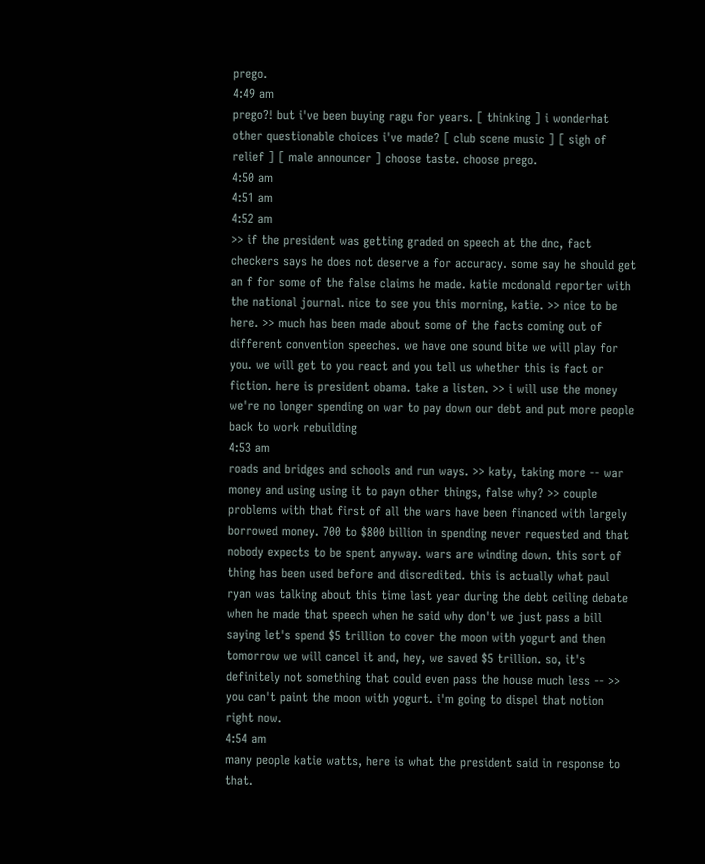prego.
4:49 am
prego?! but i've been buying ragu for years. [ thinking ] i wonderhat other questionable choices i've made? [ club scene music ] [ sigh of relief ] [ male announcer ] choose taste. choose prego.
4:50 am
4:51 am
4:52 am
>> if the president was getting graded on speech at the dnc, fact checkers says he does not deserve a for accuracy. some say he should get an f for some of the false claims he made. katie mcdonald reporter with the national journal. nice to see you this morning, katie. >> nice to be here. >> much has been made about some of the facts coming out of different convention speeches. we have one sound bite we will play for you. we will get to you react and you tell us whether this is fact or fiction. here is president obama. take a listen. >> i will use the money we're no longer spending on war to pay down our debt and put more people back to work rebuilding
4:53 am
roads and bridges and schools and run ways. >> katy, taking more -- war money and using using it to payn other things, false why? >> couple problems with that first of all the wars have been financed with largely borrowed money. 700 to $800 billion in spending never requested and that nobody expects to be spent anyway. wars are winding down. this sort of thing has been used before and discredited. this is actually what paul ryan was talking about this time last year during the debt ceiling debate when he made that speech when he said why don't we just pass a bill saying let's spend $5 trillion to cover the moon with yogurt and then tomorrow we will cancel it and, hey, we saved $5 trillion. so, it's definitely not something that could even pass the house much less -- >> you can't paint the moon with yogurt. i'm going to dispel that notion right now.
4:54 am
many people katie watts, here is what the president said in response to that.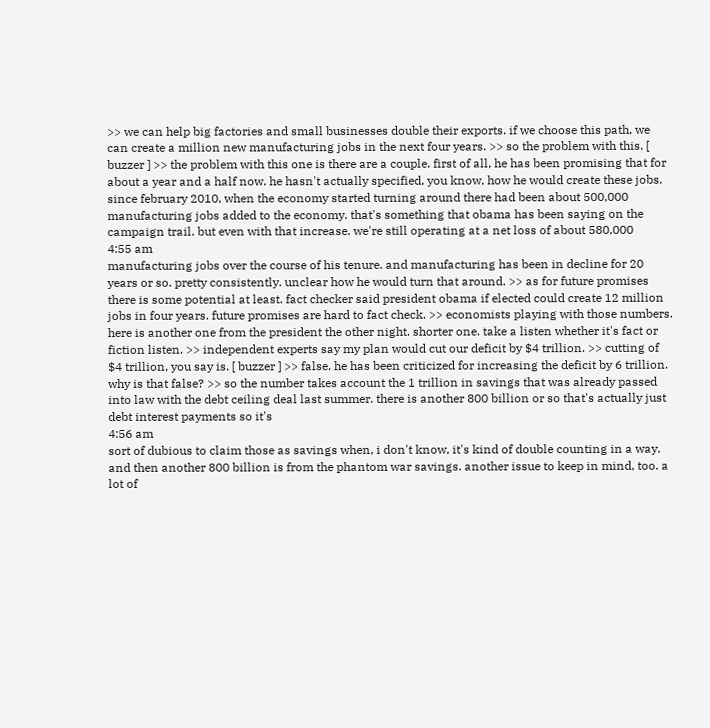>> we can help big factories and small businesses double their exports. if we choose this path, we can create a million new manufacturing jobs in the next four years. >> so the problem with this. [ buzzer ] >> the problem with this one is there are a couple. first of all, he has been promising that for about a year and a half now. he hasn't actually specified, you know, how he would create these jobs. since february 2010, when the economy started turning around there had been about 500,000 manufacturing jobs added to the economy. that's something that obama has been saying on the campaign trail. but even with that increase. we're still operating at a net loss of about 580,000
4:55 am
manufacturing jobs over the course of his tenure. and manufacturing has been in decline for 20 years or so. pretty consistently. unclear how he would turn that around. >> as for future promises there is some potential at least. fact checker said president obama if elected could create 12 million jobs in four years. future promises are hard to fact check. >> economists playing with those numbers. here is another one from the president the other night. shorter one. take a listen whether it's fact or fiction listen. >> independent experts say my plan would cut our deficit by $4 trillion. >> cutting of $4 trillion, you say is. [ buzzer ] >> false. he has been criticized for increasing the deficit by 6 trillion. why is that false? >> so the number takes account the 1 trillion in savings that was already passed into law with the debt ceiling deal last summer. there is another 800 billion or so that's actually just debt interest payments so it's
4:56 am
sort of dubious to claim those as savings when, i don't know, it's kind of double counting in a way. and then another 800 billion is from the phantom war savings. another issue to keep in mind, too. a lot of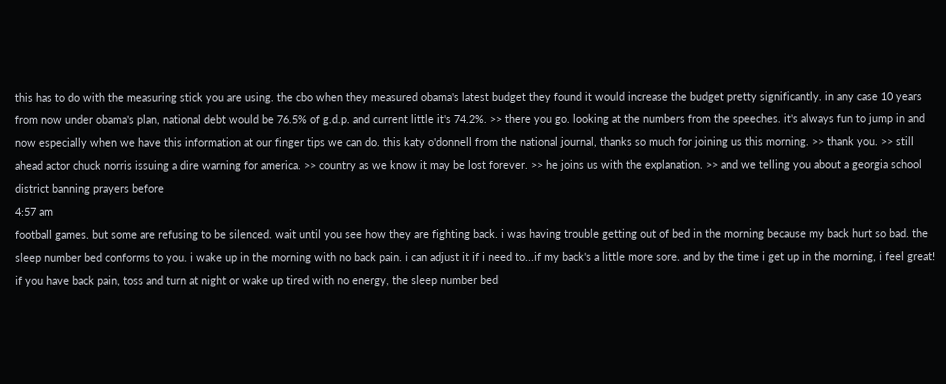this has to do with the measuring stick you are using. the cbo when they measured obama's latest budget they found it would increase the budget pretty significantly. in any case 10 years from now under obama's plan, national debt would be 76.5% of g.d.p. and current little it's 74.2%. >> there you go. looking at the numbers from the speeches. it's always fun to jump in and now especially when we have this information at our finger tips we can do. this katy o'donnell from the national journal, thanks so much for joining us this morning. >> thank you. >> still ahead actor chuck norris issuing a dire warning for america. >> country as we know it may be lost forever. >> he joins us with the explanation. >> and we telling you about a georgia school district banning prayers before
4:57 am
football games. but some are refusing to be silenced. wait until you see how they are fighting back. i was having trouble getting out of bed in the morning because my back hurt so bad. the sleep number bed conforms to you. i wake up in the morning with no back pain. i can adjust it if i need to...if my back's a little more sore. and by the time i get up in the morning, i feel great! if you have back pain, toss and turn at night or wake up tired with no energy, the sleep number bed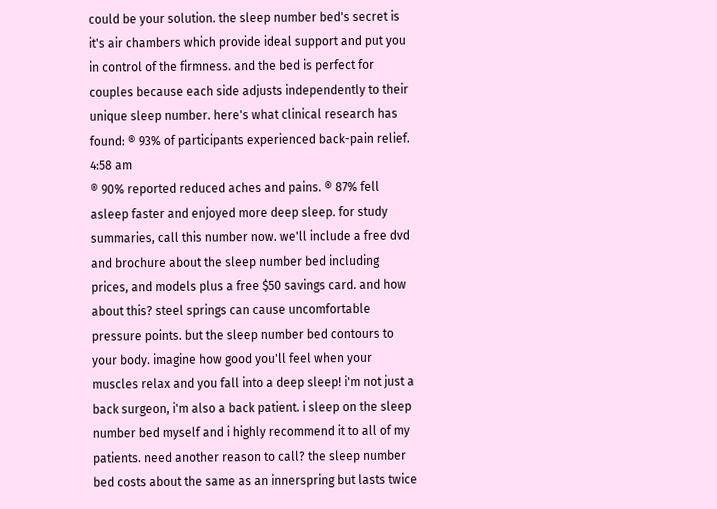could be your solution. the sleep number bed's secret is it's air chambers which provide ideal support and put you in control of the firmness. and the bed is perfect for couples because each side adjusts independently to their unique sleep number. here's what clinical research has found: ® 93% of participants experienced back-pain relief.
4:58 am
® 90% reported reduced aches and pains. ® 87% fell asleep faster and enjoyed more deep sleep. for study summaries, call this number now. we'll include a free dvd and brochure about the sleep number bed including prices, and models plus a free $50 savings card. and how about this? steel springs can cause uncomfortable pressure points. but the sleep number bed contours to your body. imagine how good you'll feel when your muscles relax and you fall into a deep sleep! i'm not just a back surgeon, i'm also a back patient. i sleep on the sleep number bed myself and i highly recommend it to all of my patients. need another reason to call? the sleep number bed costs about the same as an innerspring but lasts twice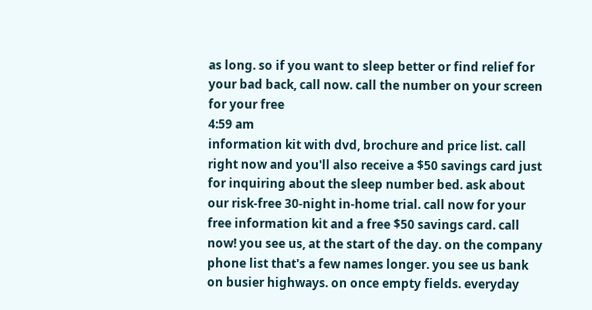as long. so if you want to sleep better or find relief for your bad back, call now. call the number on your screen for your free
4:59 am
information kit with dvd, brochure and price list. call right now and you'll also receive a $50 savings card just for inquiring about the sleep number bed. ask about our risk-free 30-night in-home trial. call now for your free information kit and a free $50 savings card. call now! you see us, at the start of the day. on the company phone list that's a few names longer. you see us bank on busier highways. on once empty fields. everyday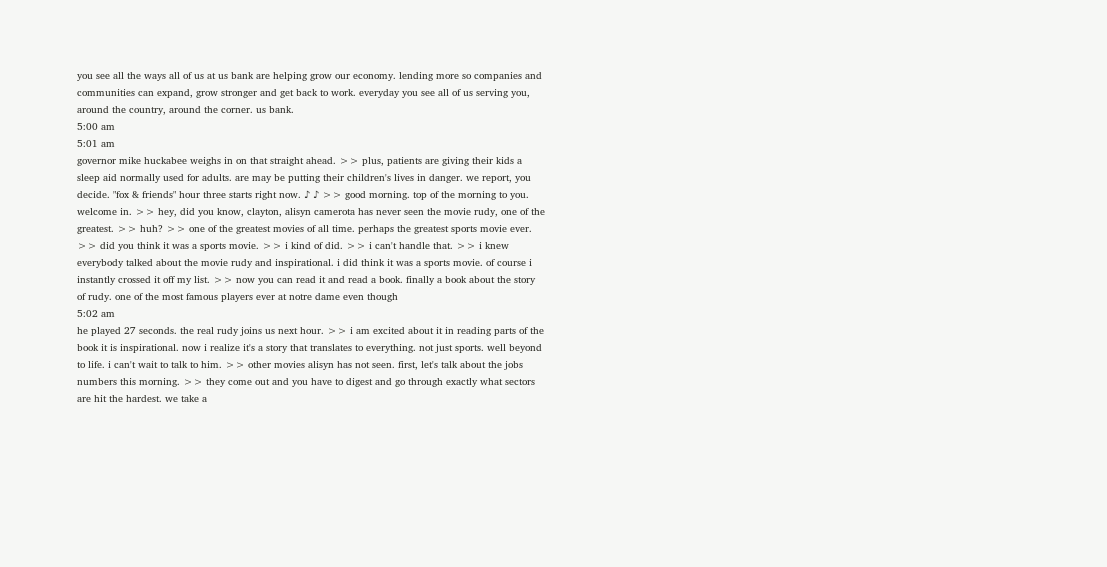you see all the ways all of us at us bank are helping grow our economy. lending more so companies and communities can expand, grow stronger and get back to work. everyday you see all of us serving you, around the country, around the corner. us bank.
5:00 am
5:01 am
governor mike huckabee weighs in on that straight ahead. >> plus, patients are giving their kids a sleep aid normally used for adults. are may be putting their children's lives in danger. we report, you decide. "fox & friends" hour three starts right now. ♪ ♪ >> good morning. top of the morning to you. welcome in. >> hey, did you know, clayton, alisyn camerota has never seen the movie rudy, one of the greatest. >> huh? >> one of the greatest movies of all time. perhaps the greatest sports movie ever. >> did you think it was a sports movie. >> i kind of did. >> i can't handle that. >> i knew everybody talked about the movie rudy and inspirational. i did think it was a sports movie. of course i instantly crossed it off my list. >> now you can read it and read a book. finally a book about the story of rudy. one of the most famous players ever at notre dame even though
5:02 am
he played 27 seconds. the real rudy joins us next hour. >> i am excited about it in reading parts of the book it is inspirational. now i realize it's a story that translates to everything. not just sports. well beyond to life. i can't wait to talk to him. >> other movies alisyn has not seen. first, let's talk about the jobs numbers this morning. >> they come out and you have to digest and go through exactly what sectors are hit the hardest. we take a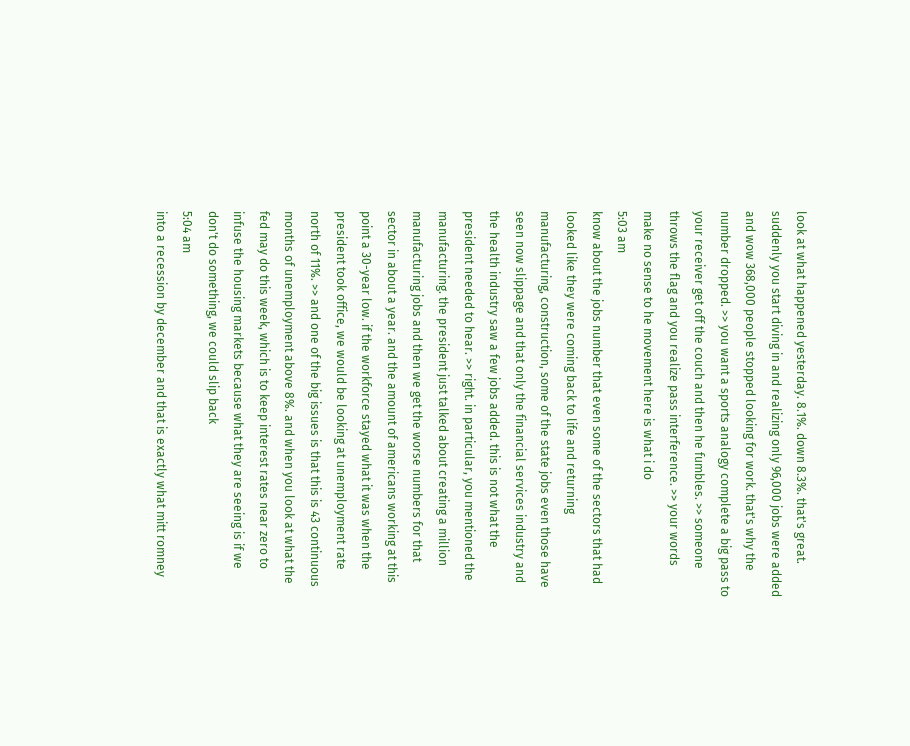look at what happened yesterday. 8.1%. down 8.3%. that's great. suddenly you start diving in and realizing only 96,000 jobs were added and wow 368,000 people stopped looking for work. that's why the number dropped. >> you want a sports analogy complete a big pass to your receiver get off the couch and then he fumbles. >> someone throws the flag and you realize pass interference. >> your words make no sense to he movement here is what i do
5:03 am
know about the jobs number that even some of the sectors that had looked like they were coming back to life and returning manufacturing, construction, some of the state jobs even those have seen now slippage and that only the financial services industry and the health industry saw a few jobs added. this is not what the president needed to hear. >> right. in particular, you mentioned the manufacturing. the president just talked about creating a million manufacturing jobs and then we get the worse numbers for that sector in about a year. and the amount of americans working at this point a 30-year low. if the workforce stayed what it was when the president took office, we would be looking at unemployment rate north of 11%. >> and one of the big issues is that this is 43 continuous months of unemployment above 8%. and when you look at what the fed may do this week, which is to keep interest rates near zero to infuse the housing markets because what they are seeing is if we don't do something, we could slip back
5:04 am
into a recession by december and that is exactly what mitt romney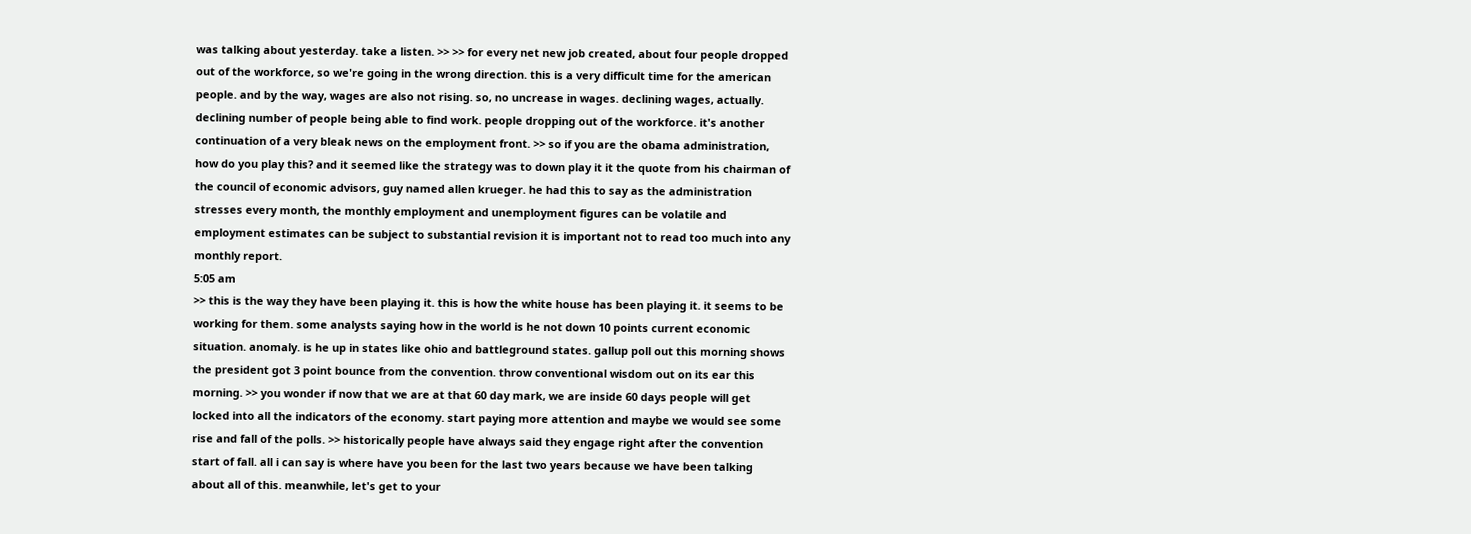was talking about yesterday. take a listen. >> >> for every net new job created, about four people dropped out of the workforce, so we're going in the wrong direction. this is a very difficult time for the american people. and by the way, wages are also not rising. so, no uncrease in wages. declining wages, actually. declining number of people being able to find work. people dropping out of the workforce. it's another continuation of a very bleak news on the employment front. >> so if you are the obama administration, how do you play this? and it seemed like the strategy was to down play it it the quote from his chairman of the council of economic advisors, guy named allen krueger. he had this to say as the administration stresses every month, the monthly employment and unemployment figures can be volatile and employment estimates can be subject to substantial revision it is important not to read too much into any monthly report.
5:05 am
>> this is the way they have been playing it. this is how the white house has been playing it. it seems to be working for them. some analysts saying how in the world is he not down 10 points current economic situation. anomaly. is he up in states like ohio and battleground states. gallup poll out this morning shows the president got 3 point bounce from the convention. throw conventional wisdom out on its ear this morning. >> you wonder if now that we are at that 60 day mark, we are inside 60 days people will get locked into all the indicators of the economy. start paying more attention and maybe we would see some rise and fall of the polls. >> historically people have always said they engage right after the convention start of fall. all i can say is where have you been for the last two years because we have been talking about all of this. meanwhile, let's get to your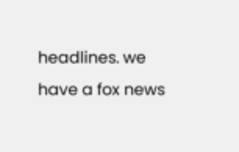headlines. we have a fox news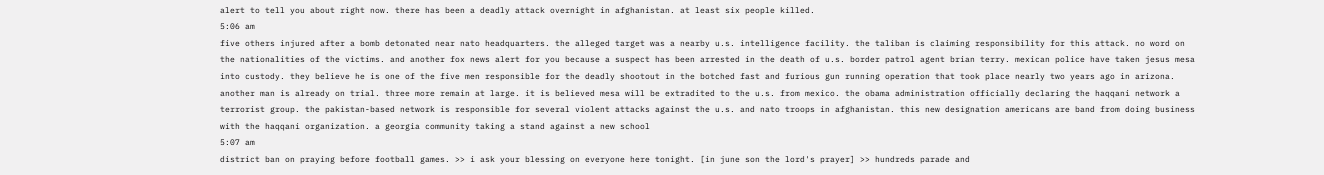alert to tell you about right now. there has been a deadly attack overnight in afghanistan. at least six people killed.
5:06 am
five others injured after a bomb detonated near nato headquarters. the alleged target was a nearby u.s. intelligence facility. the taliban is claiming responsibility for this attack. no word on the nationalities of the victims. and another fox news alert for you because a suspect has been arrested in the death of u.s. border patrol agent brian terry. mexican police have taken jesus mesa into custody. they believe he is one of the five men responsible for the deadly shootout in the botched fast and furious gun running operation that took place nearly two years ago in arizona. another man is already on trial. three more remain at large. it is believed mesa will be extradited to the u.s. from mexico. the obama administration officially declaring the haqqani network a terrorist group. the pakistan-based network is responsible for several violent attacks against the u.s. and nato troops in afghanistan. this new designation americans are band from doing business with the haqqani organization. a georgia community taking a stand against a new school
5:07 am
district ban on praying before football games. >> i ask your blessing on everyone here tonight. [in june son the lord's prayer] >> hundreds parade and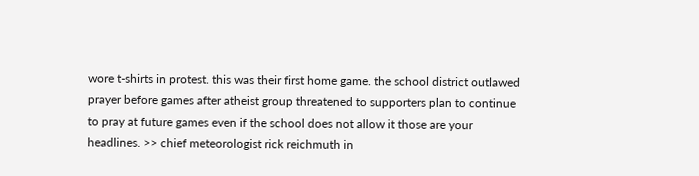wore t-shirts in protest. this was their first home game. the school district outlawed prayer before games after atheist group threatened to supporters plan to continue to pray at future games even if the school does not allow it those are your headlines. >> chief meteorologist rick reichmuth in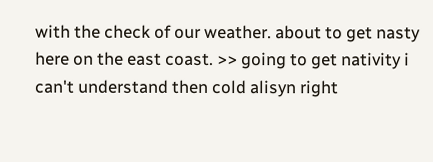with the check of our weather. about to get nasty here on the east coast. >> going to get nativity i can't understand then cold alisyn right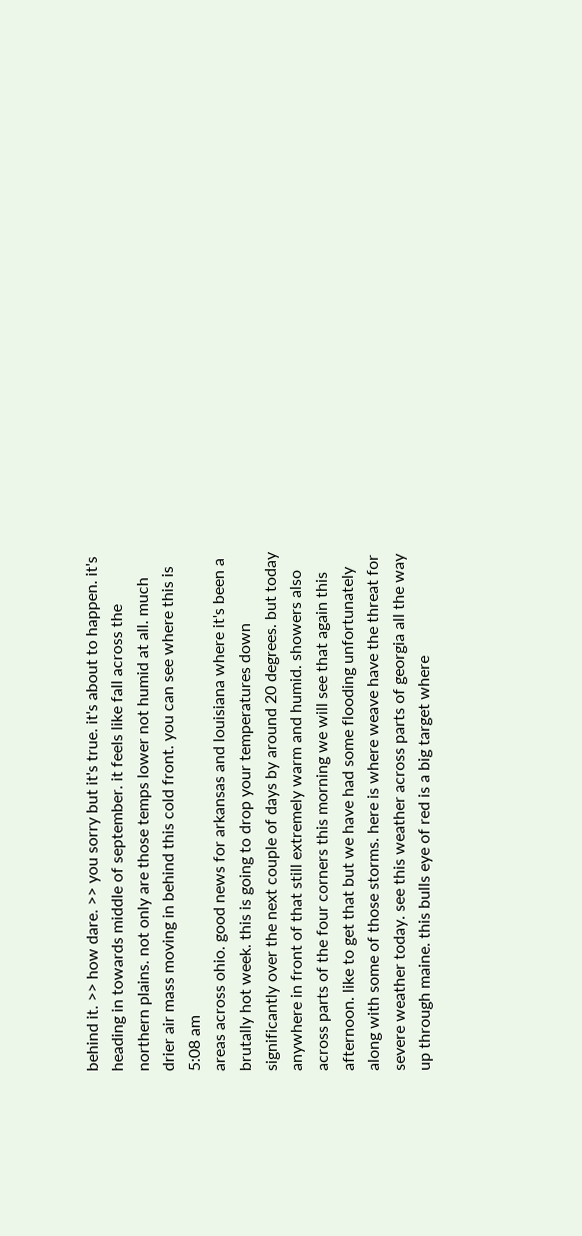behind it. >> how dare. >> you sorry but it's true. it's about to happen. it's heading in towards middle of september. it feels like fall across the northern plains. not only are those temps lower not humid at all. much drier air mass moving in behind this cold front. you can see where this is
5:08 am
areas across ohio. good news for arkansas and louisiana where it's been a brutally hot week. this is going to drop your temperatures down significantly over the next couple of days by around 20 degrees. but today anywhere in front of that still extremely warm and humid. showers also across parts of the four corners this morning we will see that again this afternoon. like to get that but we have had some flooding unfortunately along with some of those storms. here is where weave have the threat for severe weather today. see this weather across parts of georgia all the way up through maine. this bulls eye of red is a big target where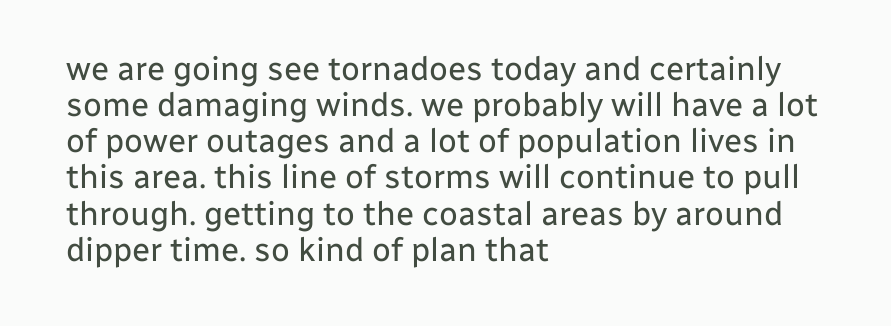we are going see tornadoes today and certainly some damaging winds. we probably will have a lot of power outages and a lot of population lives in this area. this line of storms will continue to pull through. getting to the coastal areas by around dipper time. so kind of plan that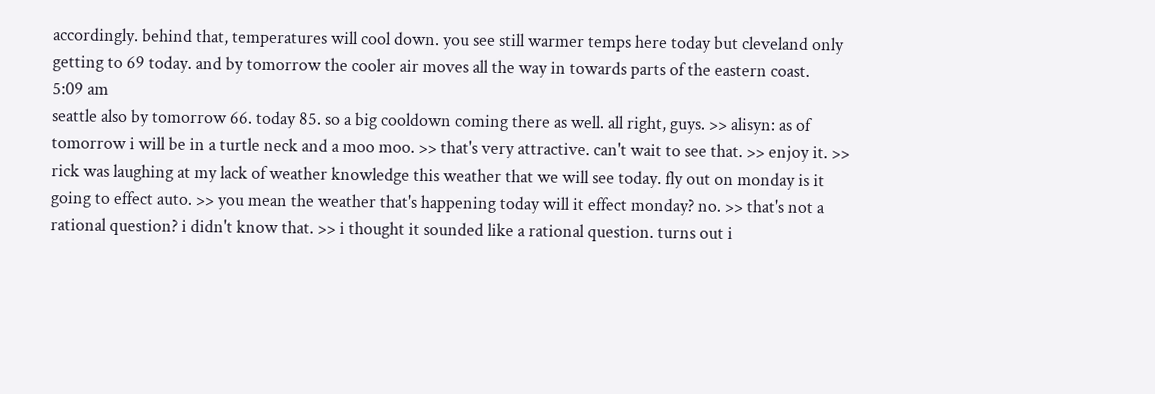accordingly. behind that, temperatures will cool down. you see still warmer temps here today but cleveland only getting to 69 today. and by tomorrow the cooler air moves all the way in towards parts of the eastern coast.
5:09 am
seattle also by tomorrow 66. today 85. so a big cooldown coming there as well. all right, guys. >> alisyn: as of tomorrow i will be in a turtle neck and a moo moo. >> that's very attractive. can't wait to see that. >> enjoy it. >> rick was laughing at my lack of weather knowledge this weather that we will see today. fly out on monday is it going to effect auto. >> you mean the weather that's happening today will it effect monday? no. >> that's not a rational question? i didn't know that. >> i thought it sounded like a rational question. turns out i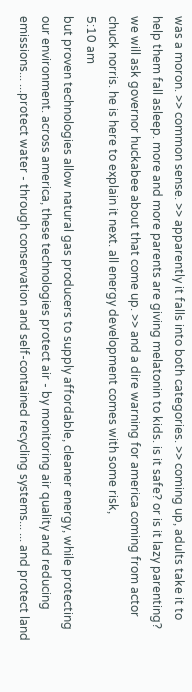was a moron. >> common sense. >> apparently it falls into both categories. >> coming up, adults take it to help them fall asleep. more and more parents are giving melatonin to kids. is it safe? or is it lazy parenting? we will ask governor huckabee about that come up. >> and a dire warning for america coming from actor chuck norris. he is here to explain it next. all energy development comes with some risk,
5:10 am
but proven technologies allow natural gas producers to supply affordable, cleaner energy, while protecting our environment. across america, these technologies protect air - by monitoring air quality and reducing emissions... ...protect water - through conservation and self-contained recycling systems... ... and protect land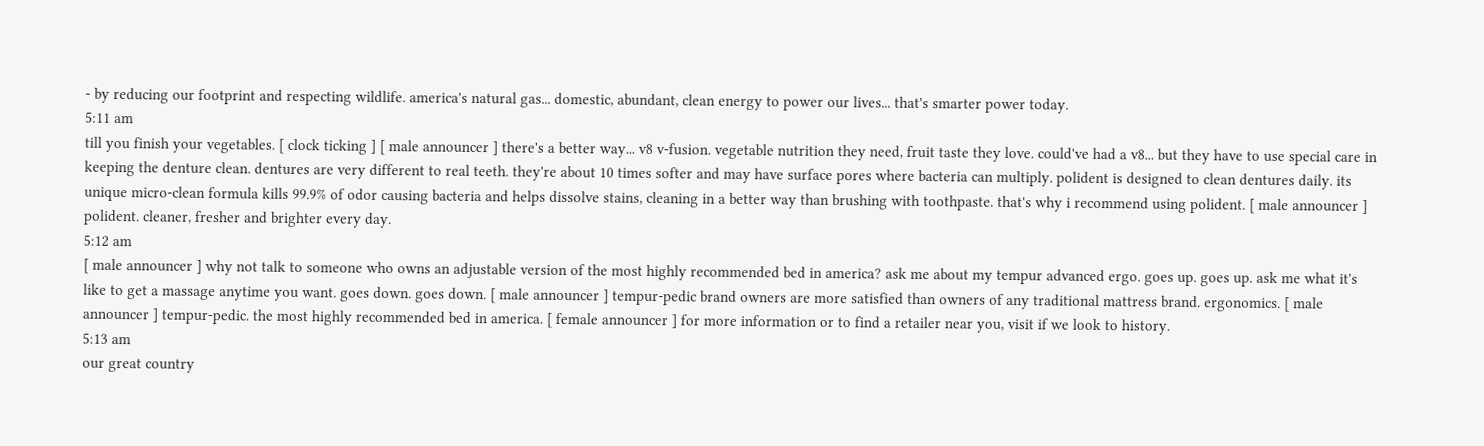- by reducing our footprint and respecting wildlife. america's natural gas... domestic, abundant, clean energy to power our lives... that's smarter power today.
5:11 am
till you finish your vegetables. [ clock ticking ] [ male announcer ] there's a better way... v8 v-fusion. vegetable nutrition they need, fruit taste they love. could've had a v8... but they have to use special care in keeping the denture clean. dentures are very different to real teeth. they're about 10 times softer and may have surface pores where bacteria can multiply. polident is designed to clean dentures daily. its unique micro-clean formula kills 99.9% of odor causing bacteria and helps dissolve stains, cleaning in a better way than brushing with toothpaste. that's why i recommend using polident. [ male announcer ] polident. cleaner, fresher and brighter every day.
5:12 am
[ male announcer ] why not talk to someone who owns an adjustable version of the most highly recommended bed in america? ask me about my tempur advanced ergo. goes up. goes up. ask me what it's like to get a massage anytime you want. goes down. goes down. [ male announcer ] tempur-pedic brand owners are more satisfied than owners of any traditional mattress brand. ergonomics. [ male announcer ] tempur-pedic. the most highly recommended bed in america. [ female announcer ] for more information or to find a retailer near you, visit if we look to history.
5:13 am
our great country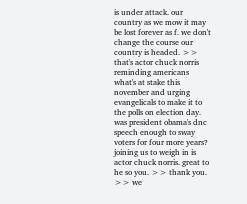is under attack. our country as we mow it may be lost forever as f. we don't change the course our country is headed. >> that's actor chuck norris reminding americans what's at stake this november and urging evangelicals to make it to the polls on election day. was president obama's dnc speech enough to sway voters for four more years? joining us to weigh in is actor chuck norris. great to he so you. >> thank you. >> we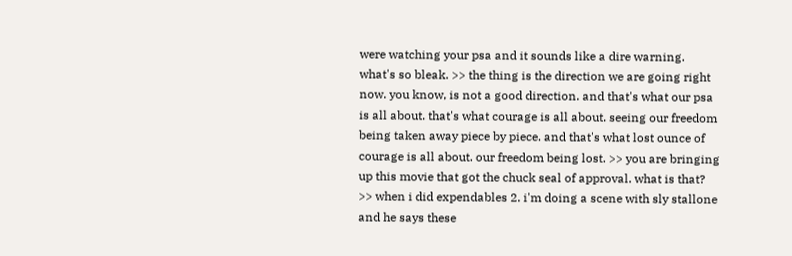were watching your psa and it sounds like a dire warning. what's so bleak. >> the thing is the direction we are going right now. you know, is not a good direction. and that's what our psa is all about. that's what courage is all about. seeing our freedom being taken away piece by piece. and that's what lost ounce of courage is all about. our freedom being lost. >> you are bringing up this movie that got the chuck seal of approval. what is that? >> when i did expendables 2. i'm doing a scene with sly stallone and he says these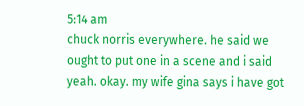5:14 am
chuck norris everywhere. he said we ought to put one in a scene and i said yeah. okay. my wife gina says i have got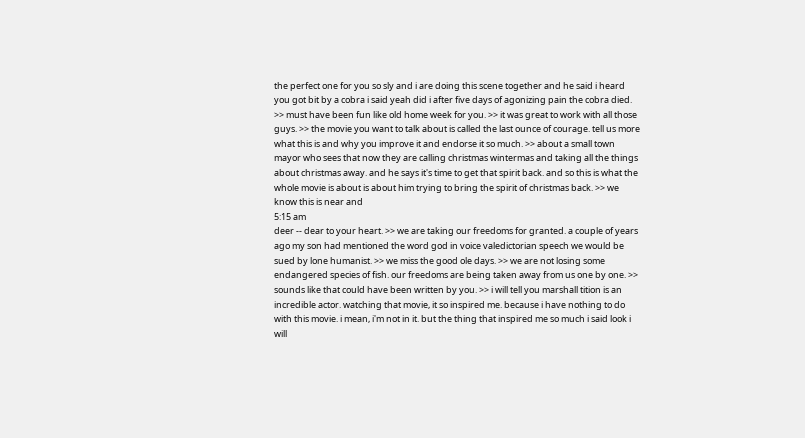the perfect one for you so sly and i are doing this scene together and he said i heard you got bit by a cobra i said yeah did i after five days of agonizing pain the cobra died. >> must have been fun like old home week for you. >> it was great to work with all those guys. >> the movie you want to talk about is called the last ounce of courage. tell us more what this is and why you improve it and endorse it so much. >> about a small town mayor who sees that now they are calling christmas wintermas and taking all the things about christmas away. and he says it's time to get that spirit back. and so this is what the whole movie is about is about him trying to bring the spirit of christmas back. >> we know this is near and
5:15 am
deer -- dear to your heart. >> we are taking our freedoms for granted. a couple of years ago my son had mentioned the word god in voice valedictorian speech we would be sued by lone humanist. >> we miss the good ole days. >> we are not losing some endangered species of fish. our freedoms are being taken away from us one by one. >> sounds like that could have been written by you. >> i will tell you marshall tition is an incredible actor. watching that movie, it so inspired me. because i have nothing to do with this movie. i mean, i'm not in it. but the thing that inspired me so much i said look i will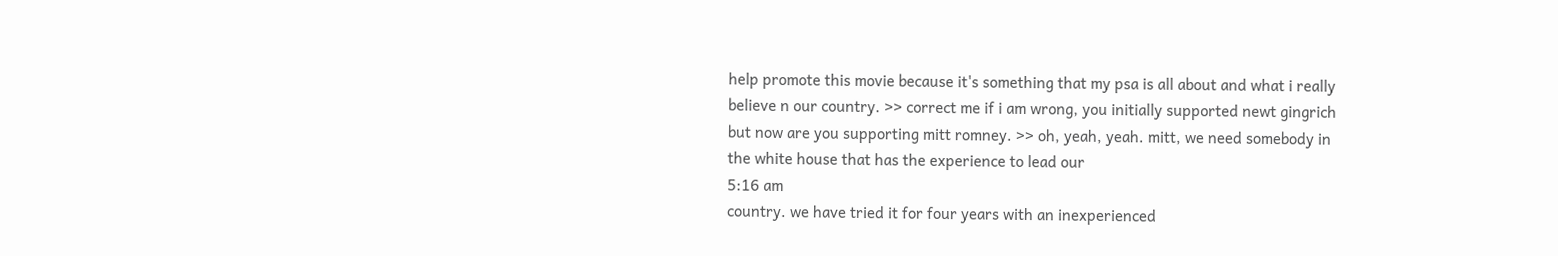help promote this movie because it's something that my psa is all about and what i really believe n our country. >> correct me if i am wrong, you initially supported newt gingrich but now are you supporting mitt romney. >> oh, yeah, yeah. mitt, we need somebody in the white house that has the experience to lead our
5:16 am
country. we have tried it for four years with an inexperienced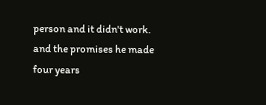person and it didn't work. and the promises he made four years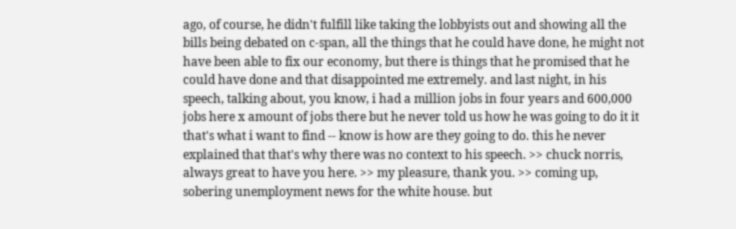ago, of course, he didn't fulfill like taking the lobbyists out and showing all the bills being debated on c-span, all the things that he could have done, he might not have been able to fix our economy, but there is things that he promised that he could have done and that disappointed me extremely. and last night, in his speech, talking about, you know, i had a million jobs in four years and 600,000 jobs here x amount of jobs there but he never told us how he was going to do it it that's what i want to find -- know is how are they going to do. this he never explained that that's why there was no context to his speech. >> chuck norris, always great to have you here. >> my pleasure, thank you. >> coming up, sobering unemployment news for the white house. but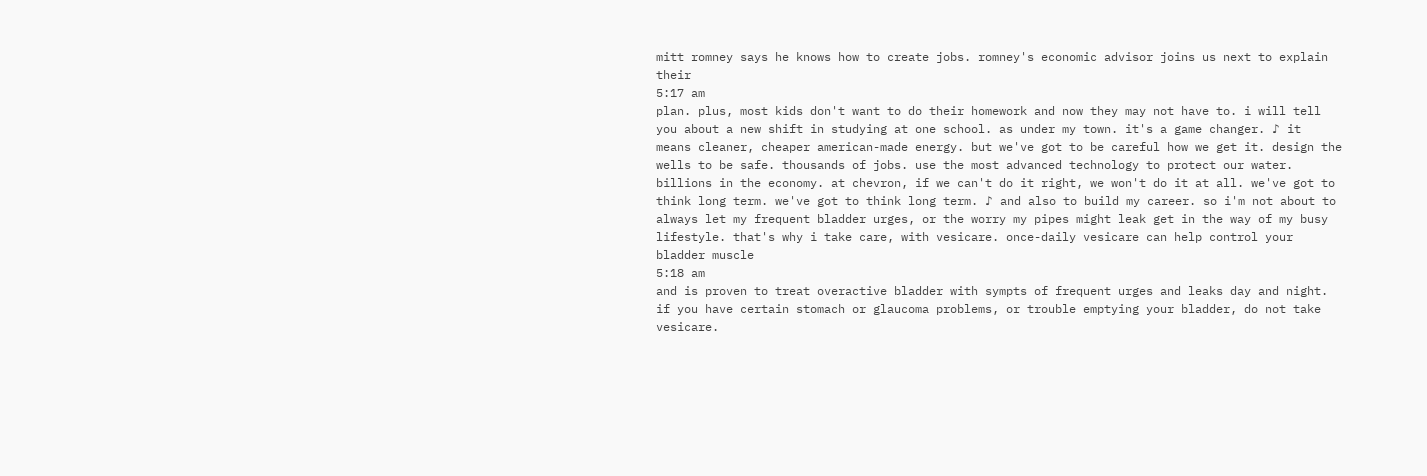mitt romney says he knows how to create jobs. romney's economic advisor joins us next to explain their
5:17 am
plan. plus, most kids don't want to do their homework and now they may not have to. i will tell you about a new shift in studying at one school. as under my town. it's a game changer. ♪ it means cleaner, cheaper american-made energy. but we've got to be careful how we get it. design the wells to be safe. thousands of jobs. use the most advanced technology to protect our water. billions in the economy. at chevron, if we can't do it right, we won't do it at all. we've got to think long term. we've got to think long term. ♪ and also to build my career. so i'm not about to always let my frequent bladder urges, or the worry my pipes might leak get in the way of my busy lifestyle. that's why i take care, with vesicare. once-daily vesicare can help control your bladder muscle
5:18 am
and is proven to treat overactive bladder with sympts of frequent urges and leaks day and night. if you have certain stomach or glaucoma problems, or trouble emptying your bladder, do not take vesicare.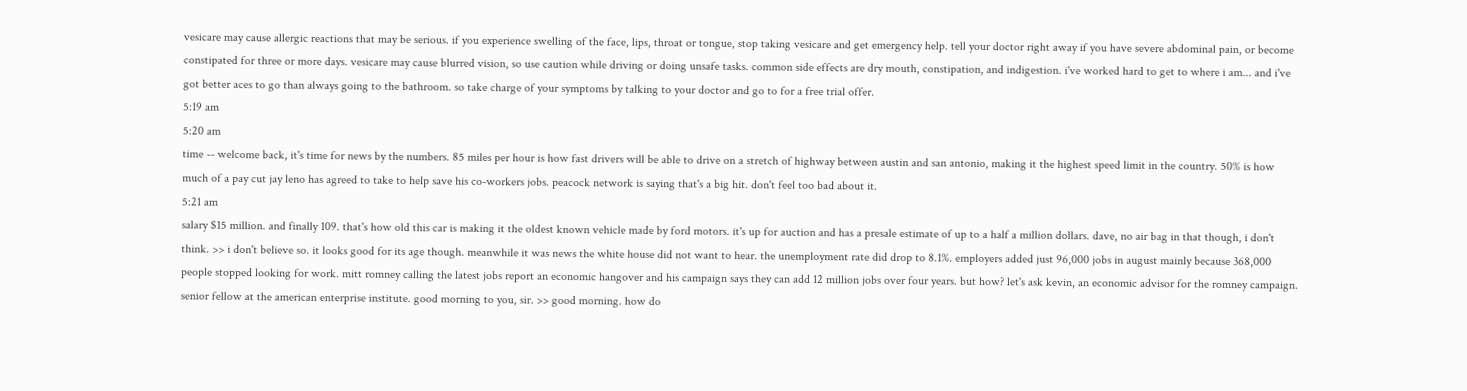vesicare may cause allergic reactions that may be serious. if you experience swelling of the face, lips, throat or tongue, stop taking vesicare and get emergency help. tell your doctor right away if you have severe abdominal pain, or become constipated for three or more days. vesicare may cause blurred vision, so use caution while driving or doing unsafe tasks. common side effects are dry mouth, constipation, and indigestion. i've worked hard to get to where i am... and i've got better aces to go than always going to the bathroom. so take charge of your symptoms by talking to your doctor and go to for a free trial offer.
5:19 am
5:20 am
time -- welcome back, it's time for news by the numbers. 85 miles per hour is how fast drivers will be able to drive on a stretch of highway between austin and san antonio, making it the highest speed limit in the country. 50% is how much of a pay cut jay leno has agreed to take to help save his co-workers jobs. peacock network is saying that's a big hit. don't feel too bad about it.
5:21 am
salary $15 million. and finally 109. that's how old this car is making it the oldest known vehicle made by ford motors. it's up for auction and has a presale estimate of up to a half a million dollars. dave, no air bag in that though, i don't think. >> i don't believe so. it looks good for its age though. meanwhile it was news the white house did not want to hear. the unemployment rate did drop to 8.1%. employers added just 96,000 jobs in august mainly because 368,000 people stopped looking for work. mitt romney calling the latest jobs report an economic hangover and his campaign says they can add 12 million jobs over four years. but how? let's ask kevin, an economic advisor for the romney campaign. senior fellow at the american enterprise institute. good morning to you, sir. >> good morning. how do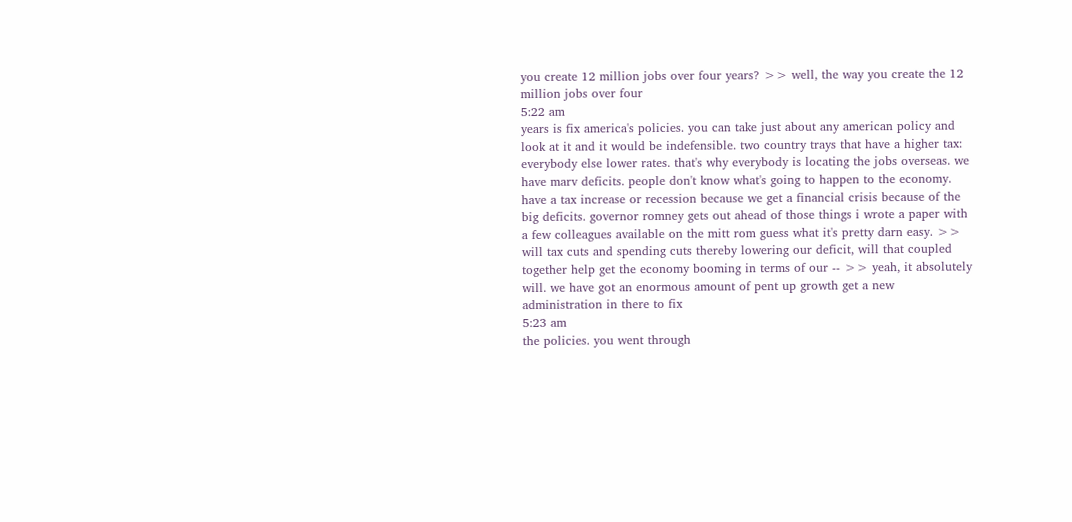you create 12 million jobs over four years? >> well, the way you create the 12 million jobs over four
5:22 am
years is fix america's policies. you can take just about any american policy and look at it and it would be indefensible. two country trays that have a higher tax: everybody else lower rates. that's why everybody is locating the jobs overseas. we have marv deficits. people don't know what's going to happen to the economy. have a tax increase or recession because we get a financial crisis because of the big deficits. governor romney gets out ahead of those things i wrote a paper with a few colleagues available on the mitt rom guess what it's pretty darn easy. >> will tax cuts and spending cuts thereby lowering our deficit, will that coupled together help get the economy booming in terms of our -- >> yeah, it absolutely will. we have got an enormous amount of pent up growth get a new administration in there to fix
5:23 am
the policies. you went through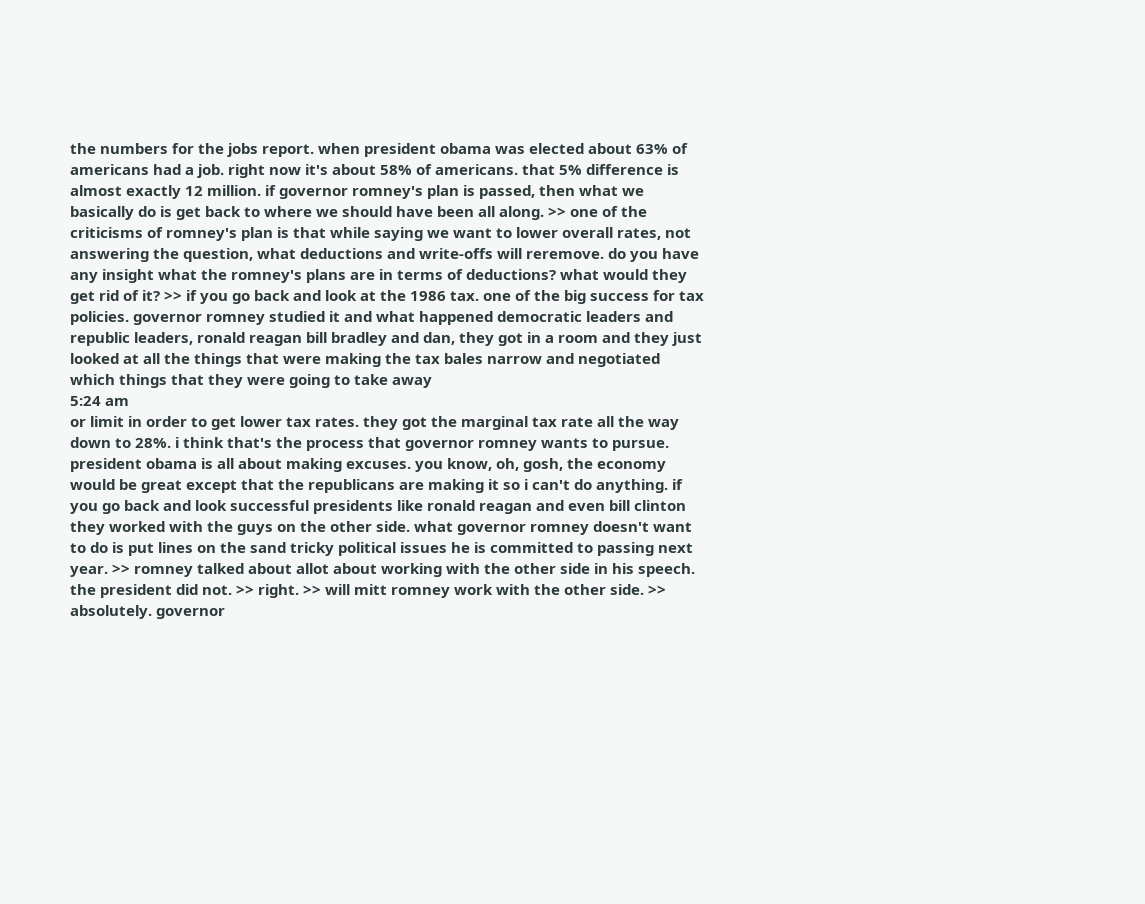the numbers for the jobs report. when president obama was elected about 63% of americans had a job. right now it's about 58% of americans. that 5% difference is almost exactly 12 million. if governor romney's plan is passed, then what we basically do is get back to where we should have been all along. >> one of the criticisms of romney's plan is that while saying we want to lower overall rates, not answering the question, what deductions and write-offs will reremove. do you have any insight what the romney's plans are in terms of deductions? what would they get rid of it? >> if you go back and look at the 1986 tax. one of the big success for tax policies. governor romney studied it and what happened democratic leaders and republic leaders, ronald reagan bill bradley and dan, they got in a room and they just looked at all the things that were making the tax bales narrow and negotiated which things that they were going to take away
5:24 am
or limit in order to get lower tax rates. they got the marginal tax rate all the way down to 28%. i think that's the process that governor romney wants to pursue. president obama is all about making excuses. you know, oh, gosh, the economy would be great except that the republicans are making it so i can't do anything. if you go back and look successful presidents like ronald reagan and even bill clinton they worked with the guys on the other side. what governor romney doesn't want to do is put lines on the sand tricky political issues he is committed to passing next year. >> romney talked about allot about working with the other side in his speech. the president did not. >> right. >> will mitt romney work with the other side. >> absolutely. governor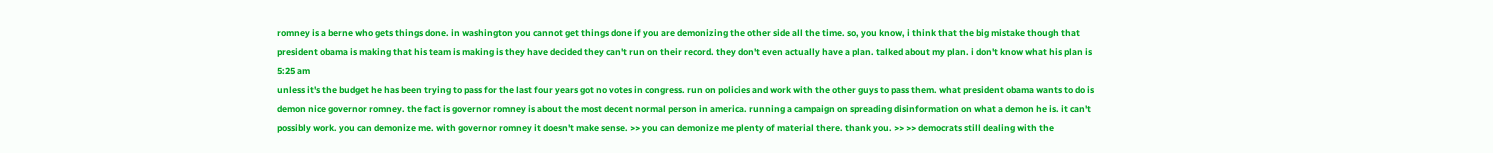romney is a berne who gets things done. in washington you cannot get things done if you are demonizing the other side all the time. so, you know, i think that the big mistake though that president obama is making that his team is making is they have decided they can't run on their record. they don't even actually have a plan. talked about my plan. i don't know what his plan is
5:25 am
unless it's the budget he has been trying to pass for the last four years got no votes in congress. run on policies and work with the other guys to pass them. what president obama wants to do is demon nice governor romney. the fact is governor romney is about the most decent normal person in america. running a campaign on spreading disinformation on what a demon he is. it can't possibly work. you can demonize me. with governor romney it doesn't make sense. >> you can demonize me plenty of material there. thank you. >> >> democrats still dealing with the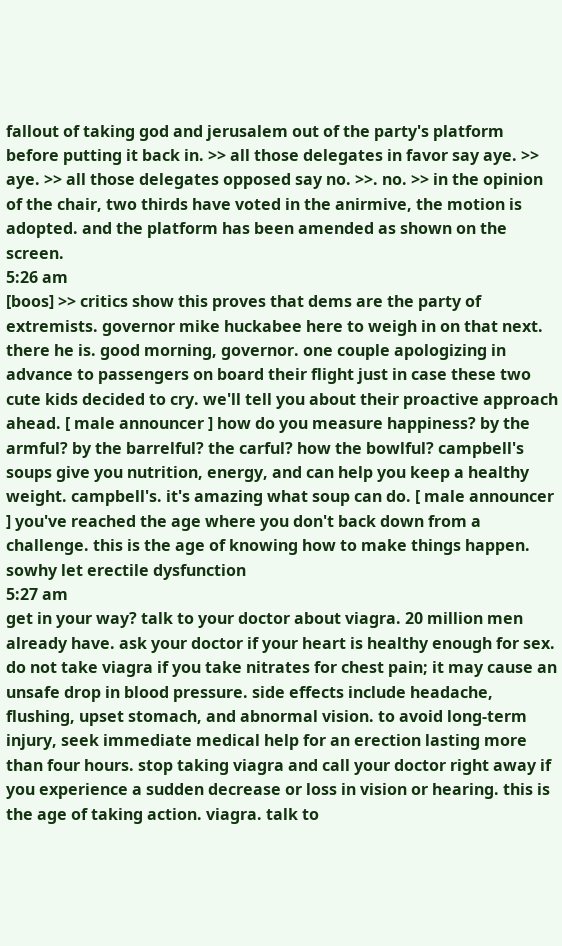fallout of taking god and jerusalem out of the party's platform before putting it back in. >> all those delegates in favor say aye. >> aye. >> all those delegates opposed say no. >>. no. >> in the opinion of the chair, two thirds have voted in the anirmive, the motion is adopted. and the platform has been amended as shown on the screen.
5:26 am
[boos] >> critics show this proves that dems are the party of extremists. governor mike huckabee here to weigh in on that next. there he is. good morning, governor. one couple apologizing in advance to passengers on board their flight just in case these two cute kids decided to cry. we'll tell you about their proactive approach ahead. [ male announcer ] how do you measure happiness? by the armful? by the barrelful? the carful? how the bowlful? campbell's soups give you nutrition, energy, and can help you keep a healthy weight. campbell's. it's amazing what soup can do. [ male announcer ] you've reached the age where you don't back down from a challenge. this is the age of knowing how to make things happen. sowhy let erectile dysfunction
5:27 am
get in your way? talk to your doctor about viagra. 20 million men already have. ask your doctor if your heart is healthy enough for sex. do not take viagra if you take nitrates for chest pain; it may cause an unsafe drop in blood pressure. side effects include headache, flushing, upset stomach, and abnormal vision. to avoid long-term injury, seek immediate medical help for an erection lasting more than four hours. stop taking viagra and call your doctor right away if you experience a sudden decrease or loss in vision or hearing. this is the age of taking action. viagra. talk to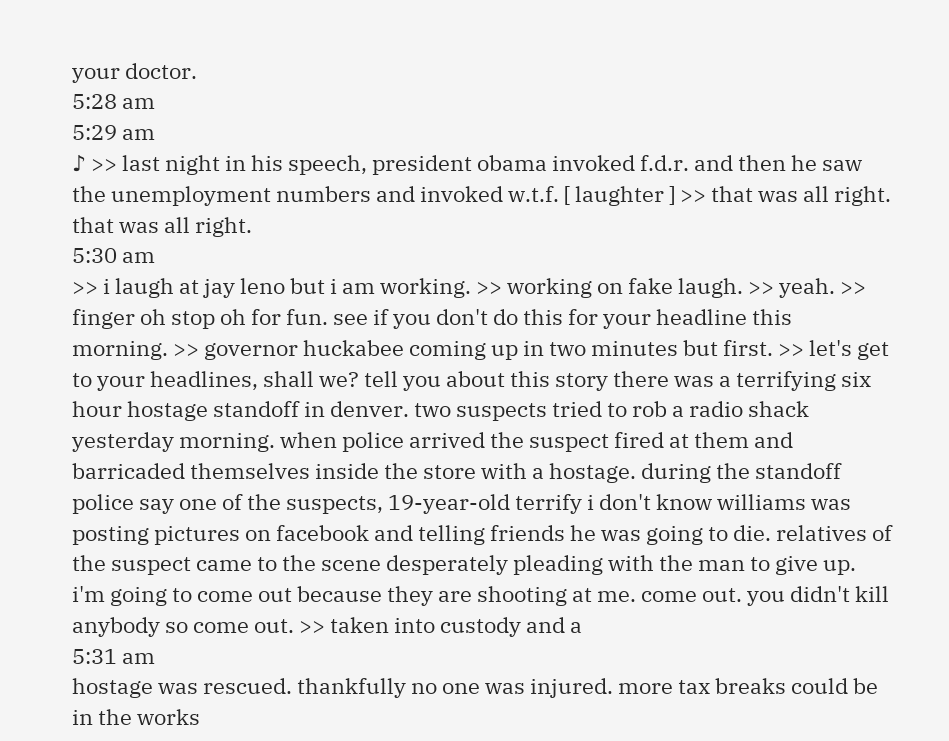your doctor.
5:28 am
5:29 am
♪ >> last night in his speech, president obama invoked f.d.r. and then he saw the unemployment numbers and invoked w.t.f. [ laughter ] >> that was all right. that was all right.
5:30 am
>> i laugh at jay leno but i am working. >> working on fake laugh. >> yeah. >> finger oh stop oh for fun. see if you don't do this for your headline this morning. >> governor huckabee coming up in two minutes but first. >> let's get to your headlines, shall we? tell you about this story there was a terrifying six hour hostage standoff in denver. two suspects tried to rob a radio shack yesterday morning. when police arrived the suspect fired at them and barricaded themselves inside the store with a hostage. during the standoff police say one of the suspects, 19-year-old terrify i don't know williams was posting pictures on facebook and telling friends he was going to die. relatives of the suspect came to the scene desperately pleading with the man to give up. i'm going to come out because they are shooting at me. come out. you didn't kill anybody so come out. >> taken into custody and a
5:31 am
hostage was rescued. thankfully no one was injured. more tax breaks could be in the works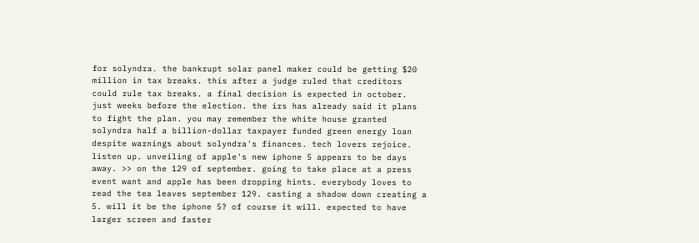for solyndra. the bankrupt solar panel maker could be getting $20 million in tax breaks. this after a judge ruled that creditors could rule tax breaks. a final decision is expected in october. just weeks before the election. the irs has already said it plans to fight the plan. you may remember the white house granted solyndra half a billion-dollar taxpayer funded green energy loan despite warnings about solyndra's finances. tech lovers rejoice. listen up. unveiling of apple's new iphone 5 appears to be days away. >> on the 129 of september. going to take place at a press event want and apple has been dropping hints. everybody loves to read the tea leaves september 129. casting a shadow down creating a 5. will it be the iphone 5? of course it will. expected to have larger screen and faster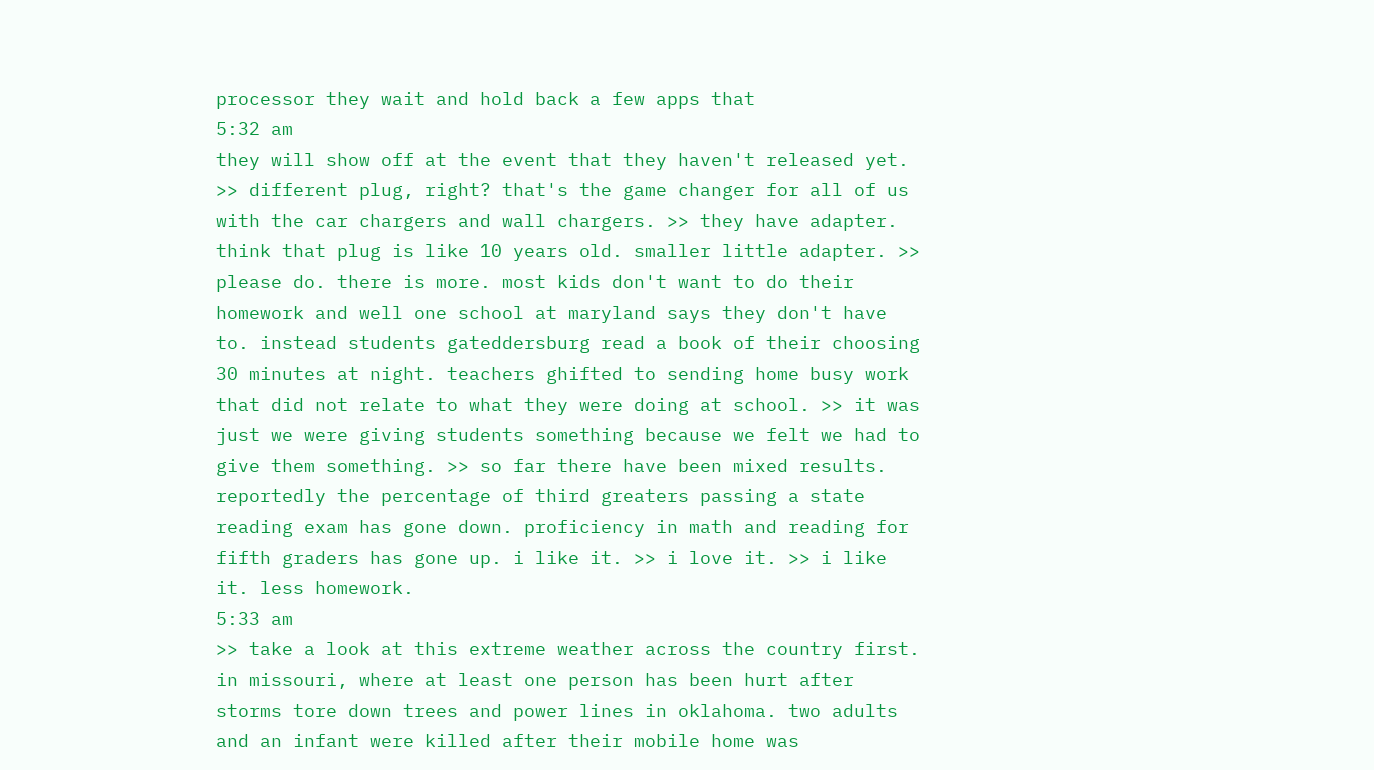processor they wait and hold back a few apps that
5:32 am
they will show off at the event that they haven't released yet. >> different plug, right? that's the game changer for all of us with the car chargers and wall chargers. >> they have adapter. think that plug is like 10 years old. smaller little adapter. >> please do. there is more. most kids don't want to do their homework and well one school at maryland says they don't have to. instead students gateddersburg read a book of their choosing 30 minutes at night. teachers ghifted to sending home busy work that did not relate to what they were doing at school. >> it was just we were giving students something because we felt we had to give them something. >> so far there have been mixed results. reportedly the percentage of third greaters passing a state reading exam has gone down. proficiency in math and reading for fifth graders has gone up. i like it. >> i love it. >> i like it. less homework.
5:33 am
>> take a look at this extreme weather across the country first. in missouri, where at least one person has been hurt after storms tore down trees and power lines in oklahoma. two adults and an infant were killed after their mobile home was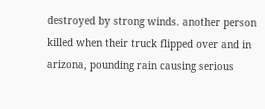destroyed by strong winds. another person killed when their truck flipped over and in arizona, pounding rain causing serious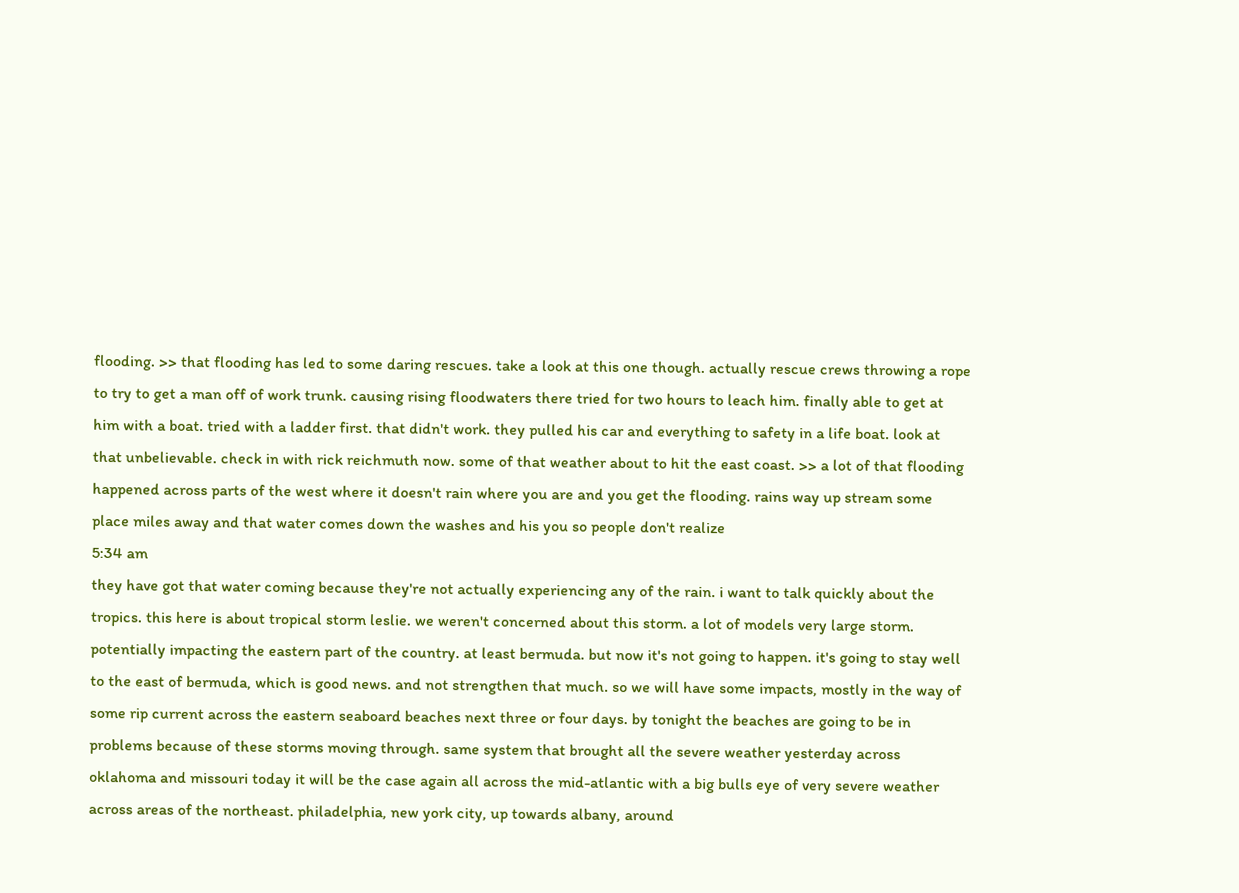flooding. >> that flooding has led to some daring rescues. take a look at this one though. actually rescue crews throwing a rope to try to get a man off of work trunk. causing rising floodwaters there tried for two hours to leach him. finally able to get at him with a boat. tried with a ladder first. that didn't work. they pulled his car and everything to safety in a life boat. look at that unbelievable. check in with rick reichmuth now. some of that weather about to hit the east coast. >> a lot of that flooding happened across parts of the west where it doesn't rain where you are and you get the flooding. rains way up stream some place miles away and that water comes down the washes and his you so people don't realize
5:34 am
they have got that water coming because they're not actually experiencing any of the rain. i want to talk quickly about the tropics. this here is about tropical storm leslie. we weren't concerned about this storm. a lot of models very large storm. potentially impacting the eastern part of the country. at least bermuda. but now it's not going to happen. it's going to stay well to the east of bermuda, which is good news. and not strengthen that much. so we will have some impacts, mostly in the way of some rip current across the eastern seaboard beaches next three or four days. by tonight the beaches are going to be in problems because of these storms moving through. same system that brought all the severe weather yesterday across oklahoma and missouri today it will be the case again all across the mid-atlantic with a big bulls eye of very severe weather across areas of the northeast. philadelphia, new york city, up towards albany, around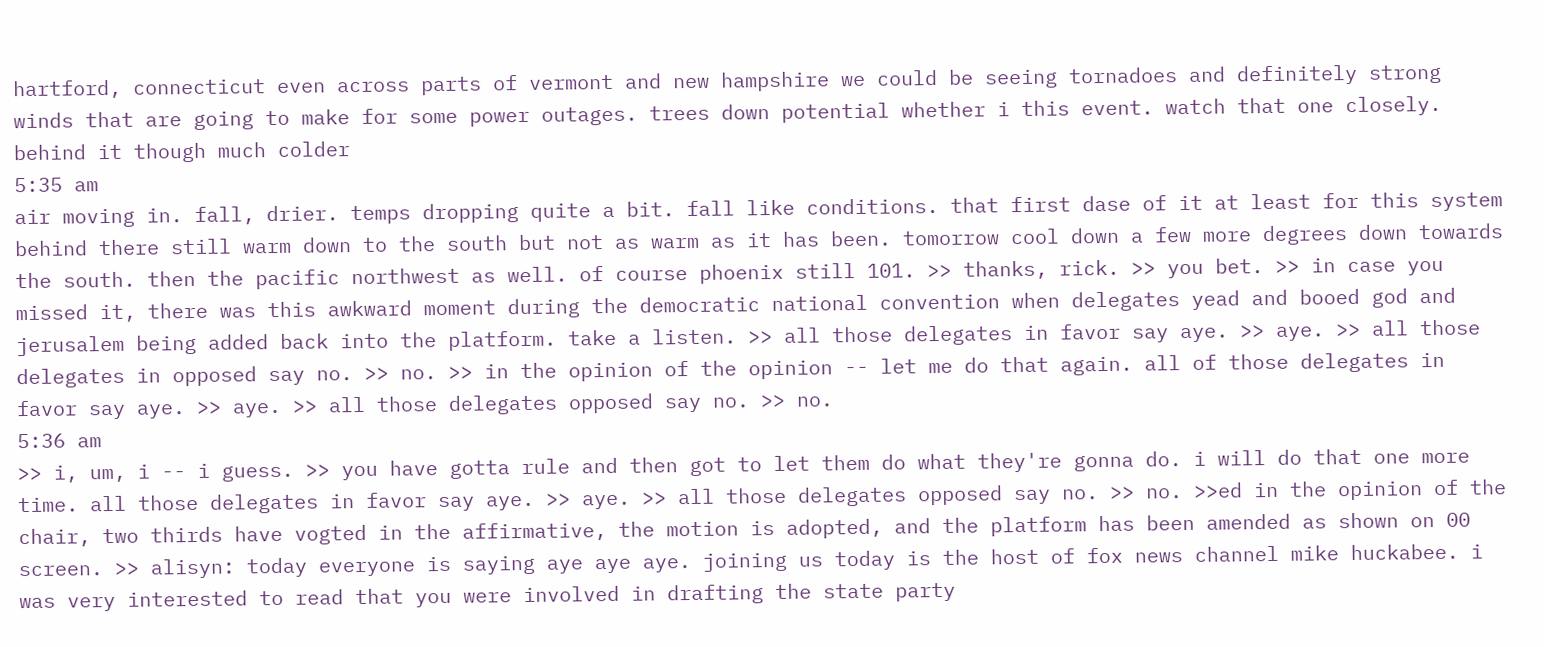hartford, connecticut even across parts of vermont and new hampshire we could be seeing tornadoes and definitely strong winds that are going to make for some power outages. trees down potential whether i this event. watch that one closely. behind it though much colder
5:35 am
air moving in. fall, drier. temps dropping quite a bit. fall like conditions. that first dase of it at least for this system behind there still warm down to the south but not as warm as it has been. tomorrow cool down a few more degrees down towards the south. then the pacific northwest as well. of course phoenix still 101. >> thanks, rick. >> you bet. >> in case you missed it, there was this awkward moment during the democratic national convention when delegates yead and booed god and jerusalem being added back into the platform. take a listen. >> all those delegates in favor say aye. >> aye. >> all those delegates in opposed say no. >> no. >> in the opinion of the opinion -- let me do that again. all of those delegates in favor say aye. >> aye. >> all those delegates opposed say no. >> no.
5:36 am
>> i, um, i -- i guess. >> you have gotta rule and then got to let them do what they're gonna do. i will do that one more time. all those delegates in favor say aye. >> aye. >> all those delegates opposed say no. >> no. >>ed in the opinion of the chair, two thirds have vogted in the affirmative, the motion is adopted, and the platform has been amended as shown on 00 screen. >> alisyn: today everyone is saying aye aye aye. joining us today is the host of fox news channel mike huckabee. i was very interested to read that you were involved in drafting the state party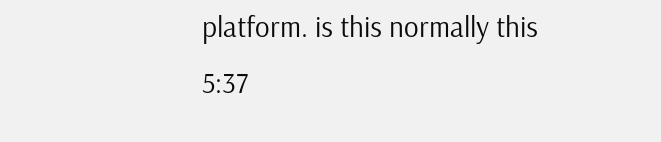platform. is this normally this
5:37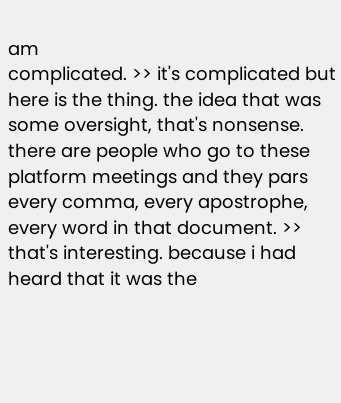am
complicated. >> it's complicated but here is the thing. the idea that was some oversight, that's nonsense. there are people who go to these platform meetings and they pars every comma, every apostrophe, every word in that document. >> that's interesting. because i had heard that it was the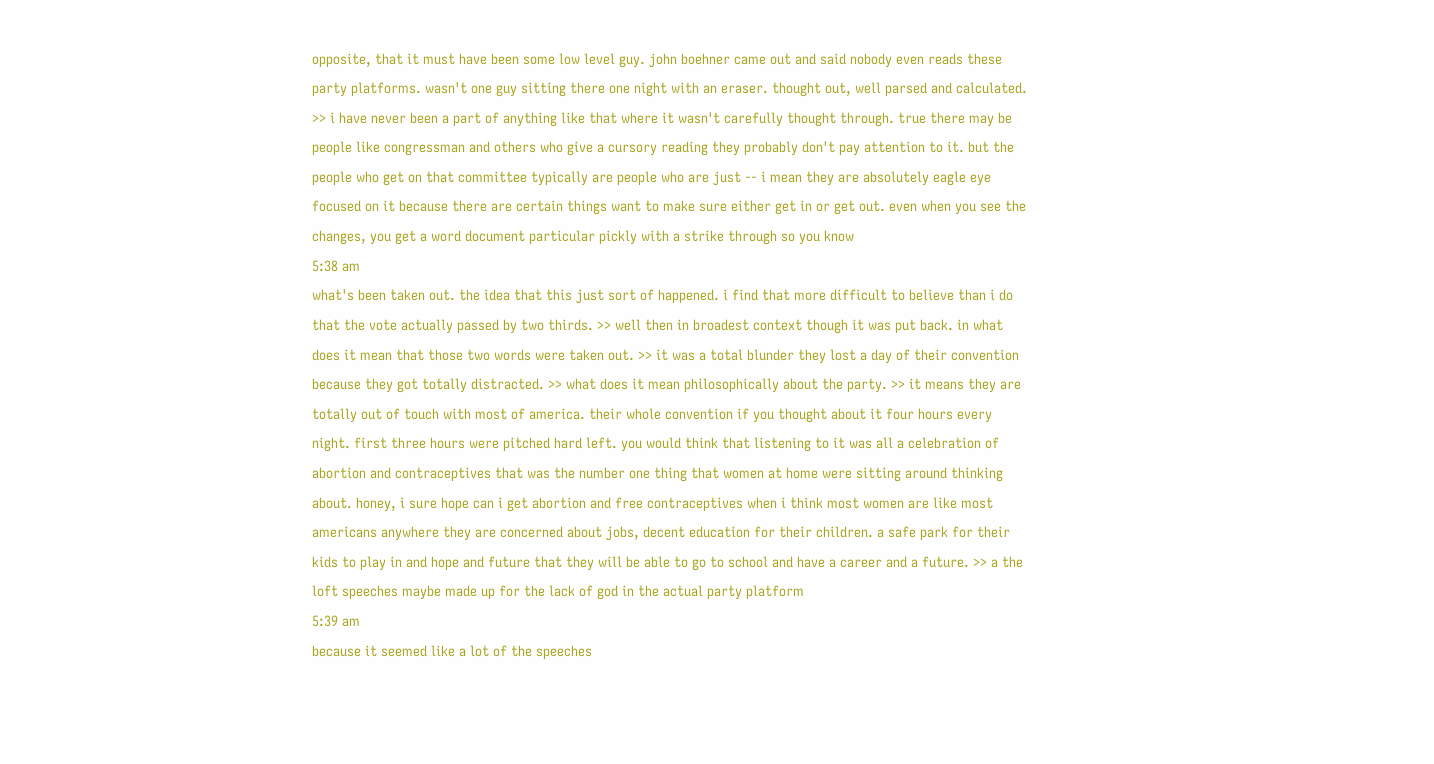opposite, that it must have been some low level guy. john boehner came out and said nobody even reads these party platforms. wasn't one guy sitting there one night with an eraser. thought out, well parsed and calculated. >> i have never been a part of anything like that where it wasn't carefully thought through. true there may be people like congressman and others who give a cursory reading they probably don't pay attention to it. but the people who get on that committee typically are people who are just -- i mean they are absolutely eagle eye focused on it because there are certain things want to make sure either get in or get out. even when you see the changes, you get a word document particular pickly with a strike through so you know
5:38 am
what's been taken out. the idea that this just sort of happened. i find that more difficult to believe than i do that the vote actually passed by two thirds. >> well then in broadest context though it was put back. in what does it mean that those two words were taken out. >> it was a total blunder they lost a day of their convention because they got totally distracted. >> what does it mean philosophically about the party. >> it means they are totally out of touch with most of america. their whole convention if you thought about it four hours every night. first three hours were pitched hard left. you would think that listening to it was all a celebration of abortion and contraceptives that was the number one thing that women at home were sitting around thinking about. honey, i sure hope can i get abortion and free contraceptives when i think most women are like most americans anywhere they are concerned about jobs, decent education for their children. a safe park for their kids to play in and hope and future that they will be able to go to school and have a career and a future. >> a the loft speeches maybe made up for the lack of god in the actual party platform
5:39 am
because it seemed like a lot of the speeches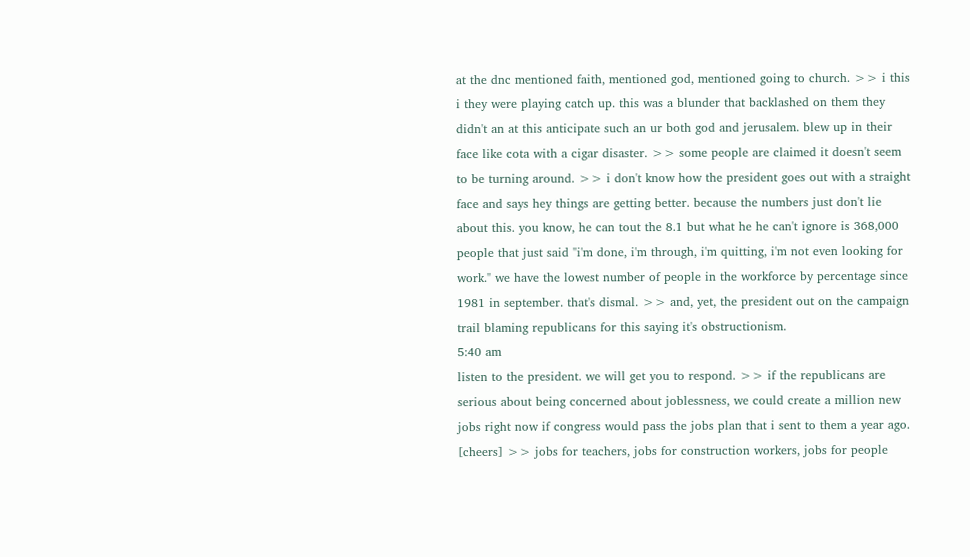at the dnc mentioned faith, mentioned god, mentioned going to church. >> i this i they were playing catch up. this was a blunder that backlashed on them they didn't an at this anticipate such an ur both god and jerusalem. blew up in their face like cota with a cigar disaster. >> some people are claimed it doesn't seem to be turning around. >> i don't know how the president goes out with a straight face and says hey things are getting better. because the numbers just don't lie about this. you know, he can tout the 8.1 but what he he can't ignore is 368,000 people that just said "i'm done, i'm through, i'm quitting, i'm not even looking for work." we have the lowest number of people in the workforce by percentage since 1981 in september. that's dismal. >> and, yet, the president out on the campaign trail blaming republicans for this saying it's obstructionism.
5:40 am
listen to the president. we will get you to respond. >> if the republicans are serious about being concerned about joblessness, we could create a million new jobs right now if congress would pass the jobs plan that i sent to them a year ago. [cheers] >> jobs for teachers, jobs for construction workers, jobs for people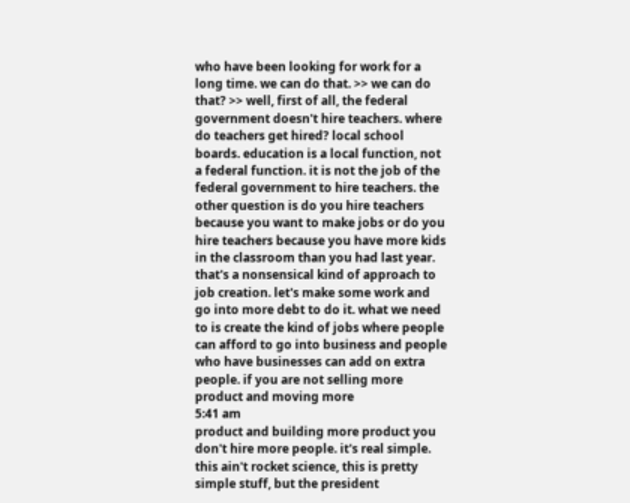who have been looking for work for a long time. we can do that. >> we can do that? >> well, first of all, the federal government doesn't hire teachers. where do teachers get hired? local school boards. education is a local function, not a federal function. it is not the job of the federal government to hire teachers. the other question is do you hire teachers because you want to make jobs or do you hire teachers because you have more kids in the classroom than you had last year. that's a nonsensical kind of approach to job creation. let's make some work and go into more debt to do it. what we need to is create the kind of jobs where people can afford to go into business and people who have businesses can add on extra people. if you are not selling more product and moving more
5:41 am
product and building more product you don't hire more people. it's real simple. this ain't rocket science, this is pretty simple stuff, but the president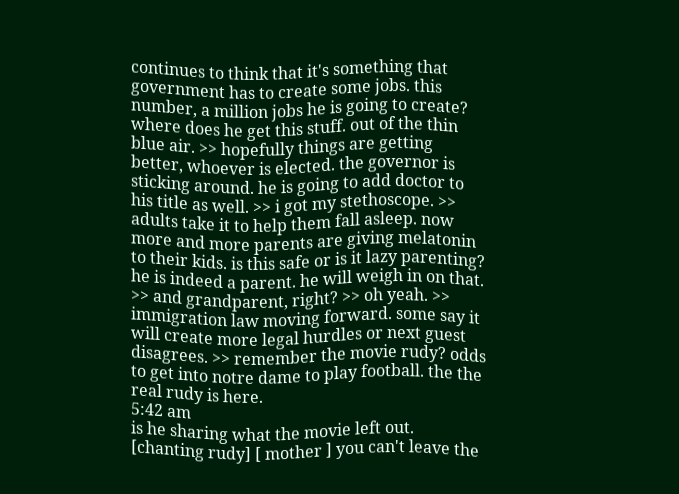continues to think that it's something that government has to create some jobs. this number, a million jobs he is going to create? where does he get this stuff. out of the thin blue air. >> hopefully things are getting better, whoever is elected. the governor is sticking around. he is going to add doctor to his title as well. >> i got my stethoscope. >> adults take it to help them fall asleep. now more and more parents are giving melatonin to their kids. is this safe or is it lazy parenting? he is indeed a parent. he will weigh in on that. >> and grandparent, right? >> oh yeah. >> immigration law moving forward. some say it will create more legal hurdles or next guest disagrees. >> remember the movie rudy? odds to get into notre dame to play football. the the real rudy is here.
5:42 am
is he sharing what the movie left out. [chanting rudy] [ mother ] you can't leave the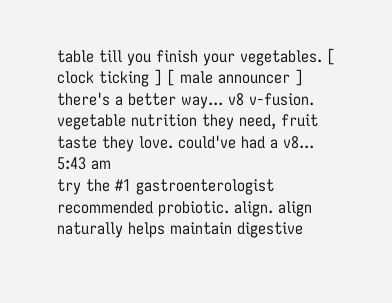table till you finish your vegetables. [ clock ticking ] [ male announcer ] there's a better way... v8 v-fusion. vegetable nutrition they need, fruit taste they love. could've had a v8...
5:43 am
try the #1 gastroenterologist recommended probiotic. align. align naturally helps maintain digestive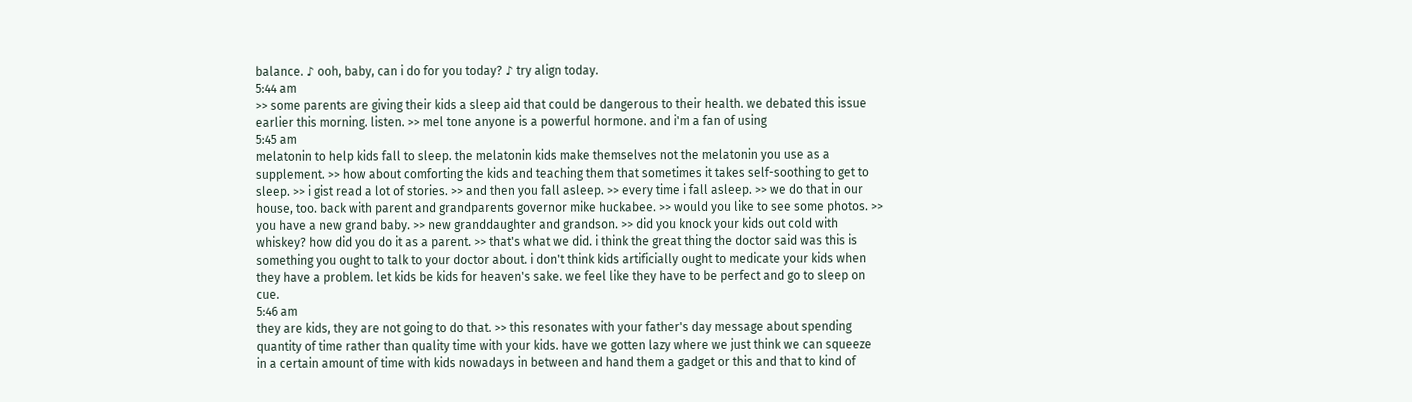balance. ♪ ooh, baby, can i do for you today? ♪ try align today.
5:44 am
>> some parents are giving their kids a sleep aid that could be dangerous to their health. we debated this issue earlier this morning. listen. >> mel tone anyone is a powerful hormone. and i'm a fan of using
5:45 am
melatonin to help kids fall to sleep. the melatonin kids make themselves not the melatonin you use as a supplement. >> how about comforting the kids and teaching them that sometimes it takes self-soothing to get to sleep. >> i gist read a lot of stories. >> and then you fall asleep. >> every time i fall asleep. >> we do that in our house, too. back with parent and grandparents governor mike huckabee. >> would you like to see some photos. >> you have a new grand baby. >> new granddaughter and grandson. >> did you knock your kids out cold with whiskey? how did you do it as a parent. >> that's what we did. i think the great thing the doctor said was this is something you ought to talk to your doctor about. i don't think kids artificially ought to medicate your kids when they have a problem. let kids be kids for heaven's sake. we feel like they have to be perfect and go to sleep on cue.
5:46 am
they are kids, they are not going to do that. >> this resonates with your father's day message about spending quantity of time rather than quality time with your kids. have we gotten lazy where we just think we can squeeze in a certain amount of time with kids nowadays in between and hand them a gadget or this and that to kind of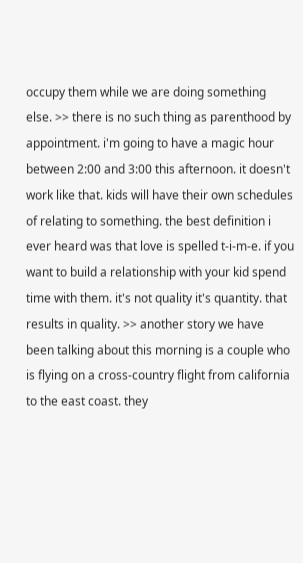occupy them while we are doing something else. >> there is no such thing as parenthood by appointment. i'm going to have a magic hour between 2:00 and 3:00 this afternoon. it doesn't work like that. kids will have their own schedules of relating to something. the best definition i ever heard was that love is spelled t-i-m-e. if you want to build a relationship with your kid spend time with them. it's not quality it's quantity. that results in quality. >> another story we have been talking about this morning is a couple who is flying on a cross-country flight from california to the east coast. they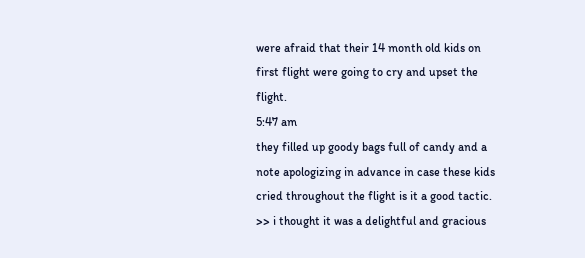were afraid that their 14 month old kids on first flight were going to cry and upset the flight.
5:47 am
they filled up goody bags full of candy and a note apologizing in advance in case these kids cried throughout the flight is it a good tactic. >> i thought it was a delightful and gracious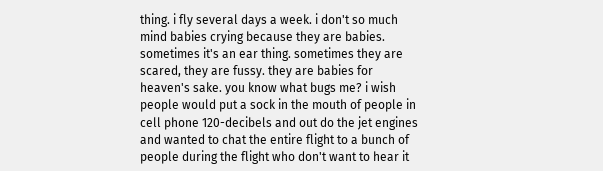thing. i fly several days a week. i don't so much mind babies crying because they are babies. sometimes it's an ear thing. sometimes they are scared, they are fussy. they are babies for heaven's sake. you know what bugs me? i wish people would put a sock in the mouth of people in cell phone 120-decibels and out do the jet engines and wanted to chat the entire flight to a bunch of people during the flight who don't want to hear it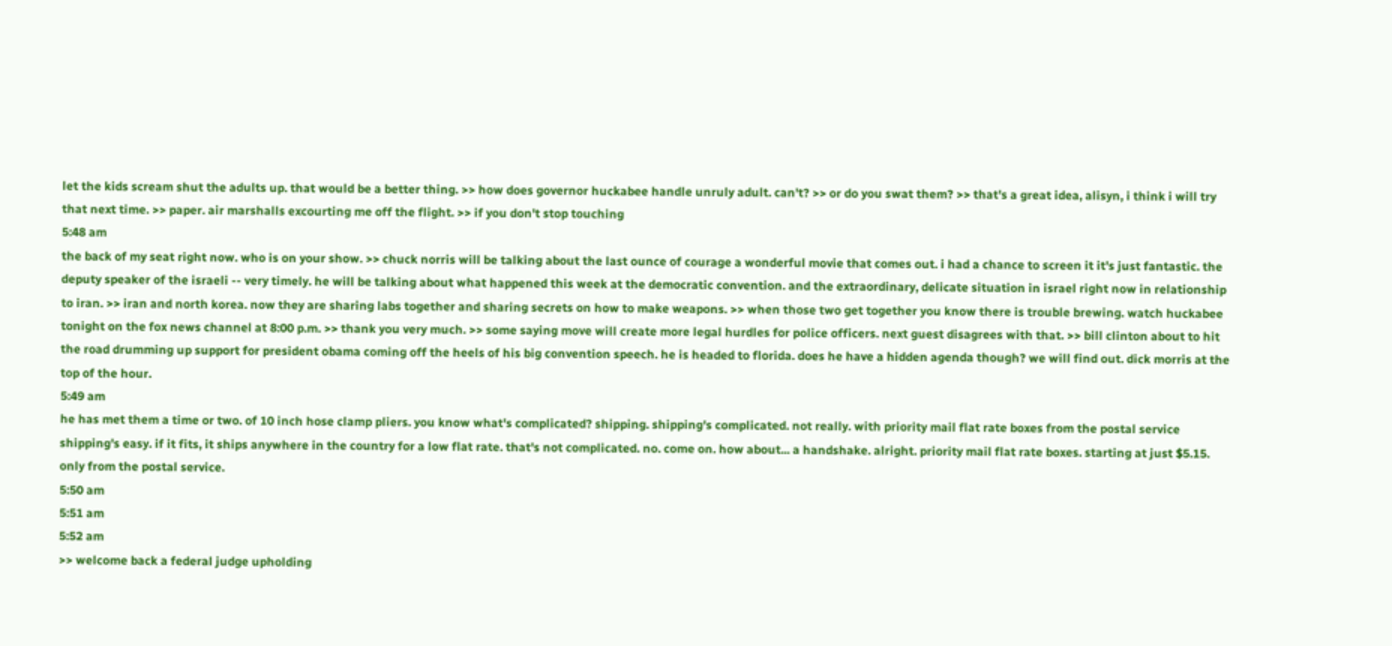let the kids scream shut the adults up. that would be a better thing. >> how does governor huckabee handle unruly adult. can't? >> or do you swat them? >> that's a great idea, alisyn, i think i will try that next time. >> paper. air marshalls excourting me off the flight. >> if you don't stop touching
5:48 am
the back of my seat right now. who is on your show. >> chuck norris will be talking about the last ounce of courage a wonderful movie that comes out. i had a chance to screen it it's just fantastic. the deputy speaker of the israeli -- very timely. he will be talking about what happened this week at the democratic convention. and the extraordinary, delicate situation in israel right now in relationship to iran. >> iran and north korea. now they are sharing labs together and sharing secrets on how to make weapons. >> when those two get together you know there is trouble brewing. watch huckabee tonight on the fox news channel at 8:00 p.m. >> thank you very much. >> some saying move will create more legal hurdles for police officers. next guest disagrees with that. >> bill clinton about to hit the road drumming up support for president obama coming off the heels of his big convention speech. he is headed to florida. does he have a hidden agenda though? we will find out. dick morris at the top of the hour.
5:49 am
he has met them a time or two. of 10 inch hose clamp pliers. you know what's complicated? shipping. shipping's complicated. not really. with priority mail flat rate boxes from the postal service shipping's easy. if it fits, it ships anywhere in the country for a low flat rate. that's not complicated. no. come on. how about... a handshake. alright. priority mail flat rate boxes. starting at just $5.15. only from the postal service.
5:50 am
5:51 am
5:52 am
>> welcome back a federal judge upholding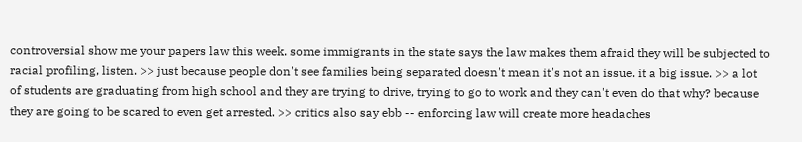controversial show me your papers law this week. some immigrants in the state says the law makes them afraid they will be subjected to racial profiling, listen. >> just because people don't see families being separated doesn't mean it's not an issue. it a big issue. >> a lot of students are graduating from high school and they are trying to drive, trying to go to work and they can't even do that why? because they are going to be scared to even get arrested. >> critics also say ebb -- enforcing law will create more headaches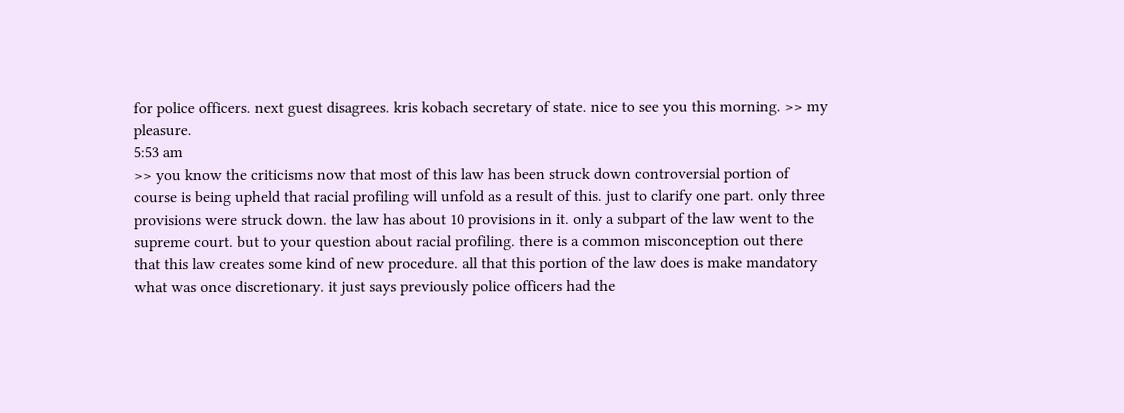for police officers. next guest disagrees. kris kobach secretary of state. nice to see you this morning. >> my pleasure.
5:53 am
>> you know the criticisms now that most of this law has been struck down controversial portion of course is being upheld that racial profiling will unfold as a result of this. just to clarify one part. only three provisions were struck down. the law has about 10 provisions in it. only a subpart of the law went to the supreme court. but to your question about racial profiling. there is a common misconception out there that this law creates some kind of new procedure. all that this portion of the law does is make mandatory what was once discretionary. it just says previously police officers had the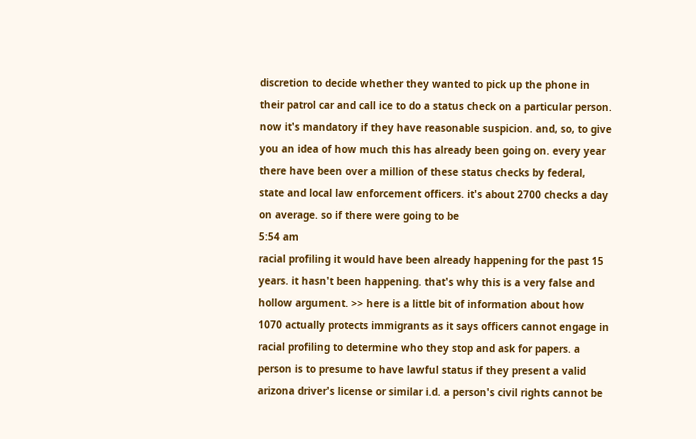discretion to decide whether they wanted to pick up the phone in their patrol car and call ice to do a status check on a particular person. now it's mandatory if they have reasonable suspicion. and, so, to give you an idea of how much this has already been going on. every year there have been over a million of these status checks by federal, state and local law enforcement officers. it's about 2700 checks a day on average. so if there were going to be
5:54 am
racial profiling it would have been already happening for the past 15 years. it hasn't been happening. that's why this is a very false and hollow argument. >> here is a little bit of information about how 1070 actually protects immigrants as it says officers cannot engage in racial profiling to determine who they stop and ask for papers. a person is to presume to have lawful status if they present a valid arizona driver's license or similar i.d. a person's civil rights cannot be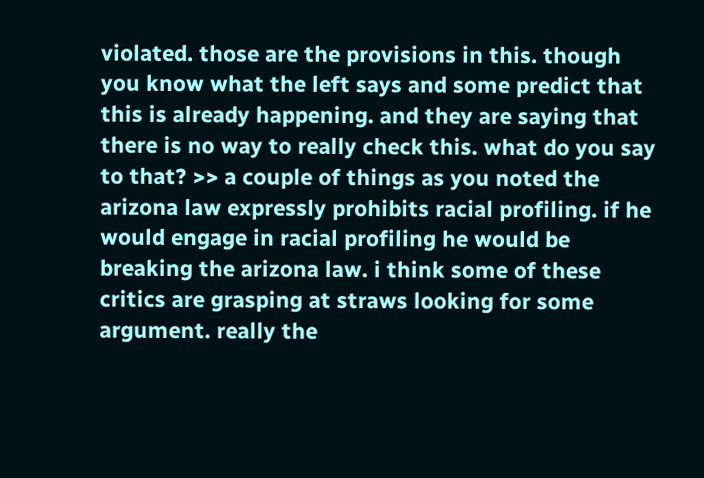violated. those are the provisions in this. though you know what the left says and some predict that this is already happening. and they are saying that there is no way to really check this. what do you say to that? >> a couple of things as you noted the arizona law expressly prohibits racial profiling. if he would engage in racial profiling he would be breaking the arizona law. i think some of these critics are grasping at straws looking for some argument. really the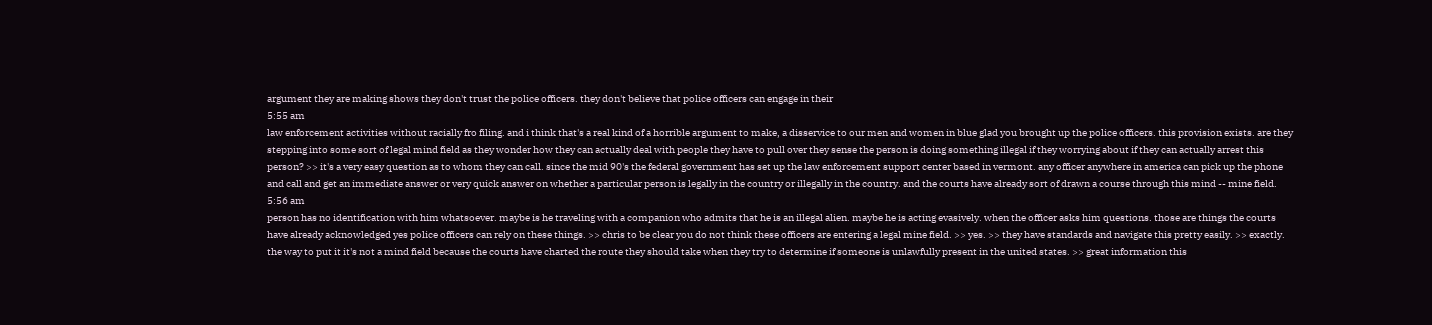argument they are making shows they don't trust the police officers. they don't believe that police officers can engage in their
5:55 am
law enforcement activities without racially fro filing. and i think that's a real kind of a horrible argument to make, a disservice to our men and women in blue glad you brought up the police officers. this provision exists. are they stepping into some sort of legal mind field as they wonder how they can actually deal with people they have to pull over they sense the person is doing something illegal if they worrying about if they can actually arrest this person? >> it's a very easy question as to whom they can call. since the mid 90's the federal government has set up the law enforcement support center based in vermont. any officer anywhere in america can pick up the phone and call and get an immediate answer or very quick answer on whether a particular person is legally in the country or illegally in the country. and the courts have already sort of drawn a course through this mind -- mine field.
5:56 am
person has no identification with him whatsoever. maybe is he traveling with a companion who admits that he is an illegal alien. maybe he is acting evasively. when the officer asks him questions. those are things the courts have already acknowledged yes police officers can rely on these things. >> chris to be clear you do not think these officers are entering a legal mine field. >> yes. >> they have standards and navigate this pretty easily. >> exactly. the way to put it it's not a mind field because the courts have charted the route they should take when they try to determine if someone is unlawfully present in the united states. >> great information this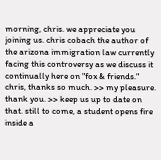morning, chris. we appreciate you joining us. chris cobach the author of the arizona immigration law currently facing this controversy as we discuss it continually here on "fox & friends." chris, thanks so much. >> my pleasure. thank you. >> keep us up to date on that. still to come, a student opens fire inside a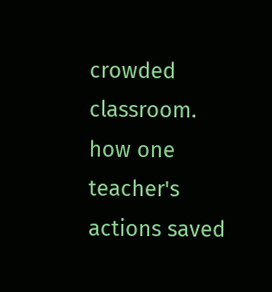crowded classroom. how one teacher's actions saved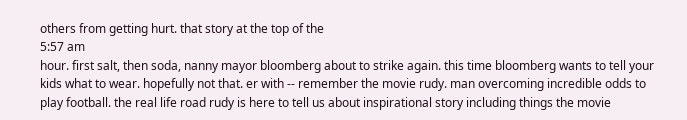others from getting hurt. that story at the top of the
5:57 am
hour. first salt, then soda, nanny mayor bloomberg about to strike again. this time bloomberg wants to tell your kids what to wear. hopefully not that. er with -- remember the movie rudy. man overcoming incredible odds to play football. the real life road rudy is here to tell us about inspirational story including things the movie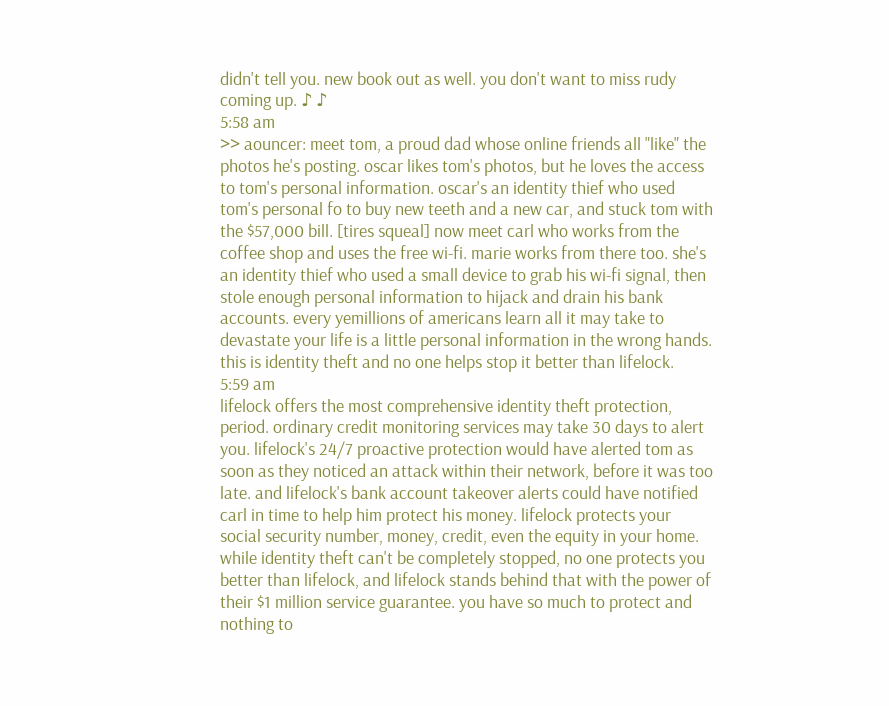didn't tell you. new book out as well. you don't want to miss rudy coming up. ♪ ♪
5:58 am
>> aouncer: meet tom, a proud dad whose online friends all "like" the photos he's posting. oscar likes tom's photos, but he loves the access to tom's personal information. oscar's an identity thief who used tom's personal fo to buy new teeth and a new car, and stuck tom with the $57,000 bill. [tires squeal] now meet carl who works from the coffee shop and uses the free wi-fi. marie works from there too. she's an identity thief who used a small device to grab his wi-fi signal, then stole enough personal information to hijack and drain his bank accounts. every yemillions of americans learn all it may take to devastate your life is a little personal information in the wrong hands. this is identity theft and no one helps stop it better than lifelock.
5:59 am
lifelock offers the most comprehensive identity theft protection, period. ordinary credit monitoring services may take 30 days to alert you. lifelock's 24/7 proactive protection would have alerted tom as soon as they noticed an attack within their network, before it was too late. and lifelock's bank account takeover alerts could have notified carl in time to help him protect his money. lifelock protects your social security number, money, credit, even the equity in your home. while identity theft can't be completely stopped, no one protects you better than lifelock, and lifelock stands behind that with the power of their $1 million service guarantee. you have so much to protect and nothing to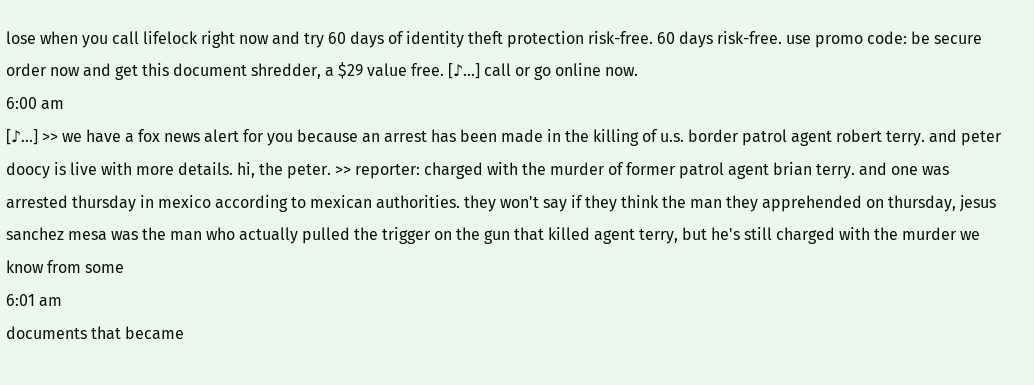lose when you call lifelock right now and try 60 days of identity theft protection risk-free. 60 days risk-free. use promo code: be secure order now and get this document shredder, a $29 value free. [♪...] call or go online now.
6:00 am
[♪...] >> we have a fox news alert for you because an arrest has been made in the killing of u.s. border patrol agent robert terry. and peter doocy is live with more details. hi, the peter. >> reporter: charged with the murder of former patrol agent brian terry. and one was arrested thursday in mexico according to mexican authorities. they won't say if they think the man they apprehended on thursday, jesus sanchez mesa was the man who actually pulled the trigger on the gun that killed agent terry, but he's still charged with the murder we know from some
6:01 am
documents that became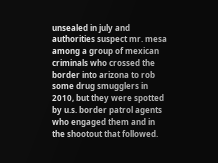unsealed in july and authorities suspect mr. mesa among a group of mexican criminals who crossed the border into arizona to rob some drug smugglers in 2010, but they were spotted by u.s. border patrol agents who engaged them and in the shootout that followed.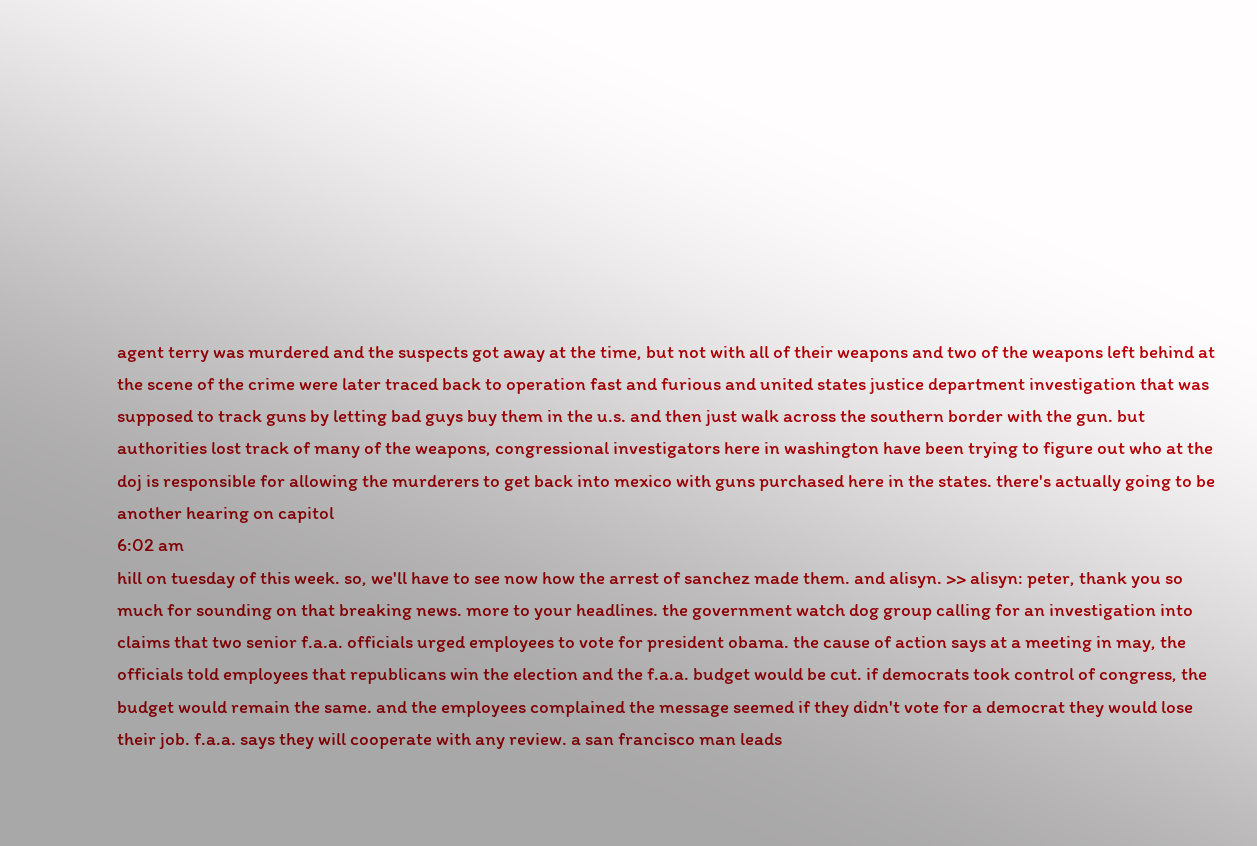agent terry was murdered and the suspects got away at the time, but not with all of their weapons and two of the weapons left behind at the scene of the crime were later traced back to operation fast and furious and united states justice department investigation that was supposed to track guns by letting bad guys buy them in the u.s. and then just walk across the southern border with the gun. but authorities lost track of many of the weapons, congressional investigators here in washington have been trying to figure out who at the doj is responsible for allowing the murderers to get back into mexico with guns purchased here in the states. there's actually going to be another hearing on capitol
6:02 am
hill on tuesday of this week. so, we'll have to see now how the arrest of sanchez made them. and alisyn. >> alisyn: peter, thank you so much for sounding on that breaking news. more to your headlines. the government watch dog group calling for an investigation into claims that two senior f.a.a. officials urged employees to vote for president obama. the cause of action says at a meeting in may, the officials told employees that republicans win the election and the f.a.a. budget would be cut. if democrats took control of congress, the budget would remain the same. and the employees complained the message seemed if they didn't vote for a democrat they would lose their job. f.a.a. says they will cooperate with any review. a san francisco man leads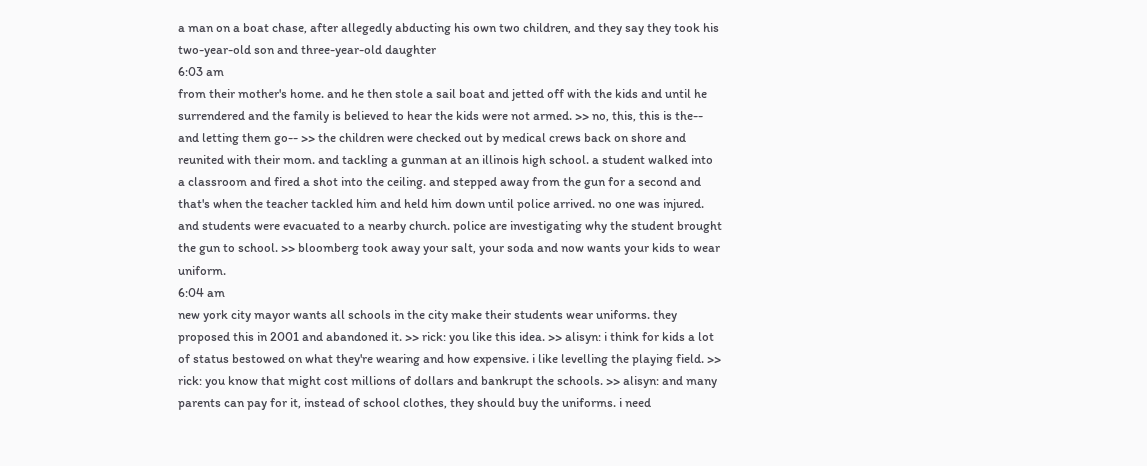a man on a boat chase, after allegedly abducting his own two children, and they say they took his two-year-old son and three-year-old daughter
6:03 am
from their mother's home. and he then stole a sail boat and jetted off with the kids and until he surrendered and the family is believed to hear the kids were not armed. >> no, this, this is the-- and letting them go-- >> the children were checked out by medical crews back on shore and reunited with their mom. and tackling a gunman at an illinois high school. a student walked into a classroom and fired a shot into the ceiling. and stepped away from the gun for a second and that's when the teacher tackled him and held him down until police arrived. no one was injured. and students were evacuated to a nearby church. police are investigating why the student brought the gun to school. >> bloomberg took away your salt, your soda and now wants your kids to wear uniform.
6:04 am
new york city mayor wants all schools in the city make their students wear uniforms. they proposed this in 2001 and abandoned it. >> rick: you like this idea. >> alisyn: i think for kids a lot of status bestowed on what they're wearing and how expensive. i like levelling the playing field. >> rick: you know that might cost millions of dollars and bankrupt the schools. >> alisyn: and many parents can pay for it, instead of school clothes, they should buy the uniforms. i need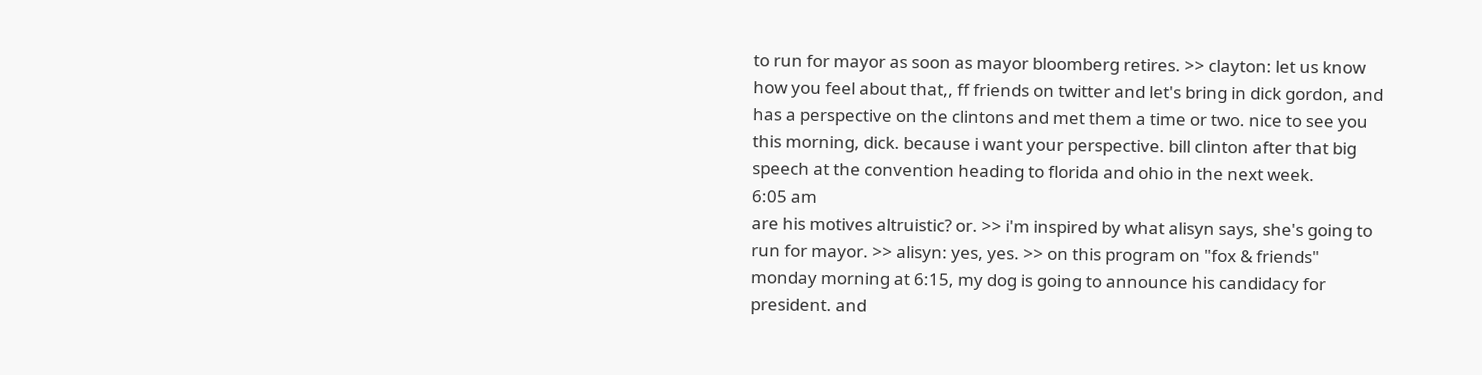to run for mayor as soon as mayor bloomberg retires. >> clayton: let us know how you feel about that,, ff friends on twitter and let's bring in dick gordon, and has a perspective on the clintons and met them a time or two. nice to see you this morning, dick. because i want your perspective. bill clinton after that big speech at the convention heading to florida and ohio in the next week.
6:05 am
are his motives altruistic? or. >> i'm inspired by what alisyn says, she's going to run for mayor. >> alisyn: yes, yes. >> on this program on "fox & friends" monday morning at 6:15, my dog is going to announce his candidacy for president. and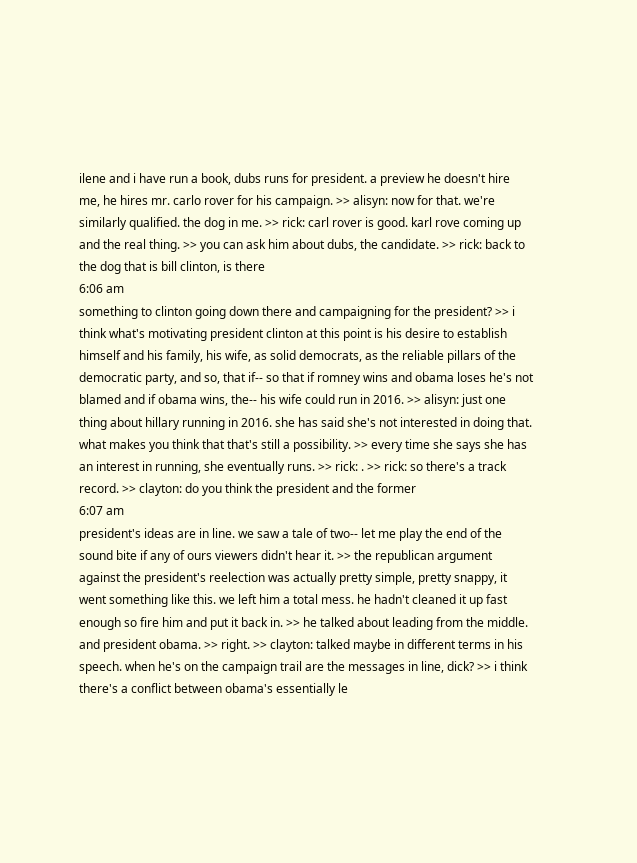ilene and i have run a book, dubs runs for president. a preview he doesn't hire me, he hires mr. carlo rover for his campaign. >> alisyn: now for that. we're similarly qualified. the dog in me. >> rick: carl rover is good. karl rove coming up and the real thing. >> you can ask him about dubs, the candidate. >> rick: back to the dog that is bill clinton, is there
6:06 am
something to clinton going down there and campaigning for the president? >> i think what's motivating president clinton at this point is his desire to establish himself and his family, his wife, as solid democrats, as the reliable pillars of the democratic party, and so, that if-- so that if romney wins and obama loses he's not blamed and if obama wins, the-- his wife could run in 2016. >> alisyn: just one thing about hillary running in 2016. she has said she's not interested in doing that. what makes you think that that's still a possibility. >> every time she says she has an interest in running, she eventually runs. >> rick: . >> rick: so there's a track record. >> clayton: do you think the president and the former
6:07 am
president's ideas are in line. we saw a tale of two-- let me play the end of the sound bite if any of ours viewers didn't hear it. >> the republican argument against the president's reelection was actually pretty simple, pretty snappy, it went something like this. we left him a total mess. he hadn't cleaned it up fast enough so fire him and put it back in. >> he talked about leading from the middle. and president obama. >> right. >> clayton: talked maybe in different terms in his speech. when he's on the campaign trail are the messages in line, dick? >> i think there's a conflict between obama's essentially le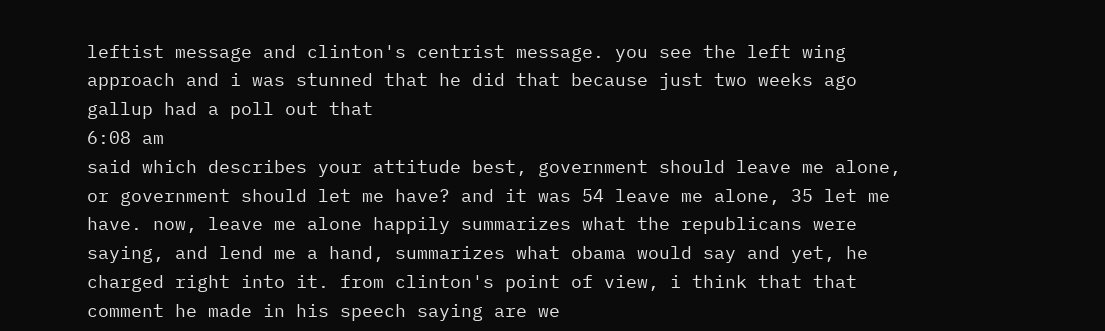leftist message and clinton's centrist message. you see the left wing approach and i was stunned that he did that because just two weeks ago gallup had a poll out that
6:08 am
said which describes your attitude best, government should leave me alone, or government should let me have? and it was 54 leave me alone, 35 let me have. now, leave me alone happily summarizes what the republicans were saying, and lend me a hand, summarizes what obama would say and yet, he charged right into it. from clinton's point of view, i think that that comment he made in his speech saying are we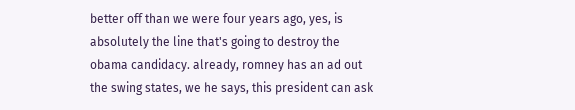better off than we were four years ago, yes, is absolutely the line that's going to destroy the obama candidacy. already, romney has an ad out the swing states, we he says, this president can ask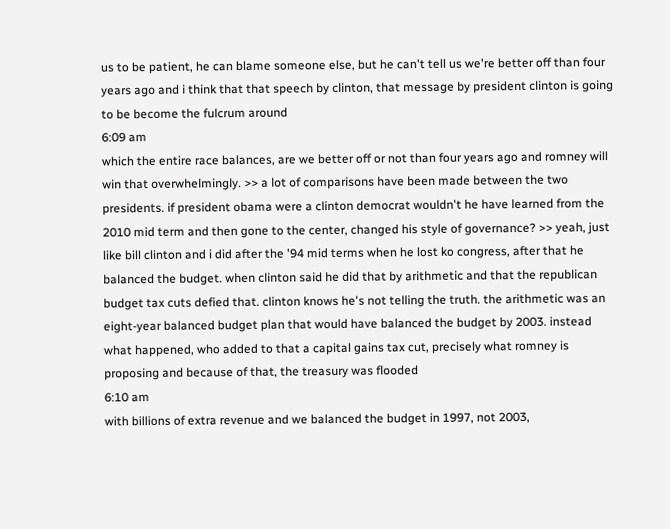us to be patient, he can blame someone else, but he can't tell us we're better off than four years ago and i think that that speech by clinton, that message by president clinton is going to be become the fulcrum around
6:09 am
which the entire race balances, are we better off or not than four years ago and romney will win that overwhelmingly. >> a lot of comparisons have been made between the two presidents. if president obama were a clinton democrat wouldn't he have learned from the 2010 mid term and then gone to the center, changed his style of governance? >> yeah, just like bill clinton and i did after the '94 mid terms when he lost ko congress, after that he balanced the budget. when clinton said he did that by arithmetic and that the republican budget tax cuts defied that. clinton knows he's not telling the truth. the arithmetic was an eight-year balanced budget plan that would have balanced the budget by 2003. instead what happened, who added to that a capital gains tax cut, precisely what romney is proposing and because of that, the treasury was flooded
6:10 am
with billions of extra revenue and we balanced the budget in 1997, not 2003,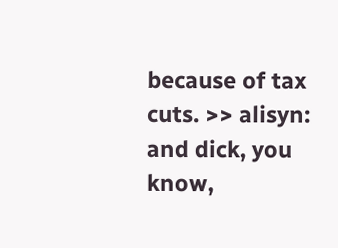because of tax cuts. >> alisyn: and dick, you know,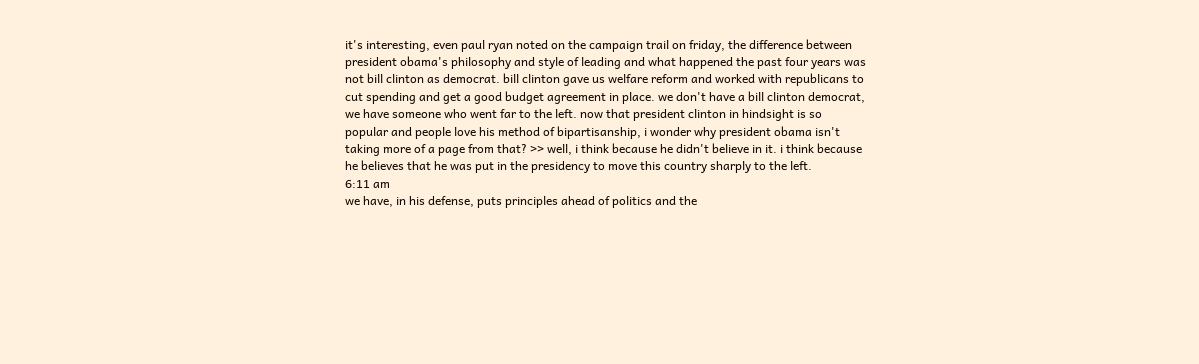it's interesting, even paul ryan noted on the campaign trail on friday, the difference between president obama's philosophy and style of leading and what happened the past four years was not bill clinton as democrat. bill clinton gave us welfare reform and worked with republicans to cut spending and get a good budget agreement in place. we don't have a bill clinton democrat, we have someone who went far to the left. now that president clinton in hindsight is so popular and people love his method of bipartisanship, i wonder why president obama isn't taking more of a page from that? >> well, i think because he didn't believe in it. i think because he believes that he was put in the presidency to move this country sharply to the left.
6:11 am
we have, in his defense, puts principles ahead of politics and the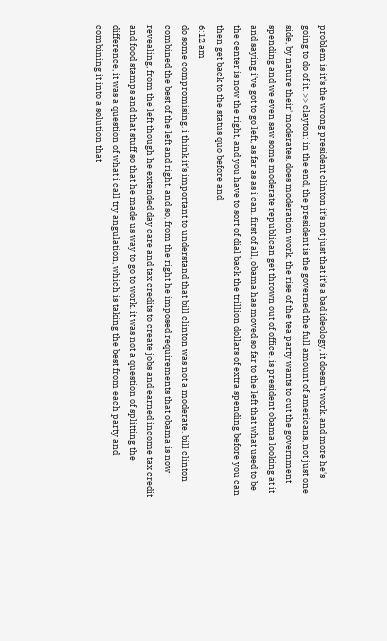problem is it's the wrong president clinton it's not just that it's a bad ideology, it doesn't work. and more he's going to do of it. >> clayton: in the end, the president is the governed the full amount of americans, not just one side, by nature their' moderates. does moderation work. the rise of the tea party wants to cut the government spending and we even saw some moderate republican get thrown out of office. is president obama looking at it and saying i've got to go left, as far as as i can. first of all, obama has moved so far to the left that what used to be the center is now the right, and you have to sort of dial back the trillion dollars of extra spending before you can then get back to the status quo before and
6:12 am
do some compromising. i think it's important to understand that bill clinton was not a moderate. bill clinton combined the best of the left and right. and so, from the right he imposed requirements that obama is now revealing, from the left though he extended day care and tax credits to create jobs and earned income tax credit and food stamps and that stuff so that he made us way to go to work. it was not a question of splitting the difference, it was a question of what i call try angulation, which is taking the best from each party and combining it into a solution that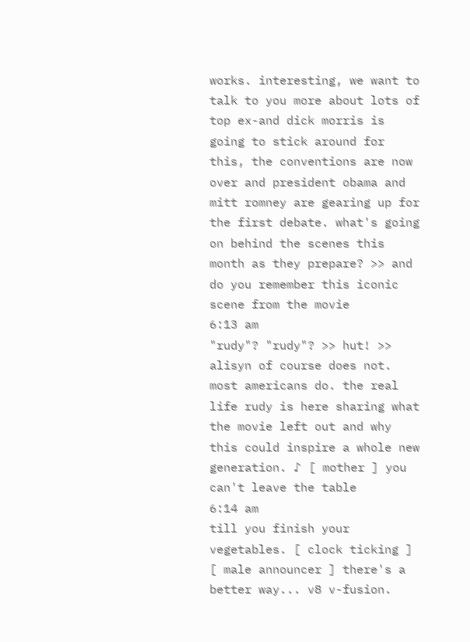works. interesting, we want to talk to you more about lots of top ex-and dick morris is going to stick around for this, the conventions are now over and president obama and mitt romney are gearing up for the first debate. what's going on behind the scenes this month as they prepare? >> and do you remember this iconic scene from the movie
6:13 am
"rudy"? "rudy"? >> hut! >> alisyn of course does not. most americans do. the real life rudy is here sharing what the movie left out and why this could inspire a whole new generation. ♪ [ mother ] you can't leave the table
6:14 am
till you finish your vegetables. [ clock ticking ] [ male announcer ] there's a better way... v8 v-fusion.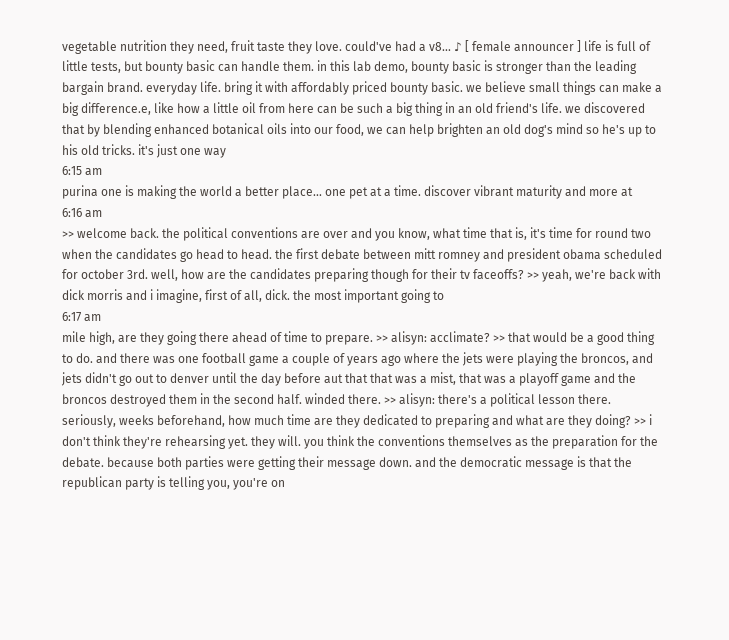vegetable nutrition they need, fruit taste they love. could've had a v8... ♪ [ female announcer ] life is full of little tests, but bounty basic can handle them. in this lab demo, bounty basic is stronger than the leading bargain brand. everyday life. bring it with affordably priced bounty basic. we believe small things can make a big difference.e, like how a little oil from here can be such a big thing in an old friend's life. we discovered that by blending enhanced botanical oils into our food, we can help brighten an old dog's mind so he's up to his old tricks. it's just one way
6:15 am
purina one is making the world a better place... one pet at a time. discover vibrant maturity and more at
6:16 am
>> welcome back. the political conventions are over and you know, what time that is, it's time for round two when the candidates go head to head. the first debate between mitt romney and president obama scheduled for october 3rd. well, how are the candidates preparing though for their tv faceoffs? >> yeah, we're back with dick morris and i imagine, first of all, dick. the most important going to
6:17 am
mile high, are they going there ahead of time to prepare. >> alisyn: acclimate? >> that would be a good thing to do. and there was one football game a couple of years ago where the jets were playing the broncos, and jets didn't go out to denver until the day before aut that that was a mist, that was a playoff game and the broncos destroyed them in the second half. winded there. >> alisyn: there's a political lesson there. seriously, weeks beforehand, how much time are they dedicated to preparing and what are they doing? >> i don't think they're rehearsing yet. they will. you think the conventions themselves as the preparation for the debate. because both parties were getting their message down. and the democratic message is that the republican party is telling you, you're on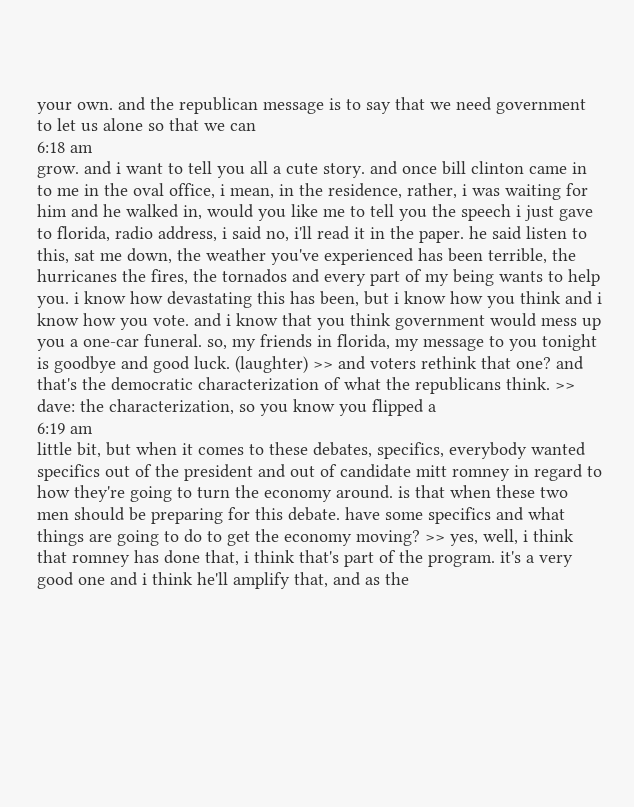your own. and the republican message is to say that we need government to let us alone so that we can
6:18 am
grow. and i want to tell you all a cute story. and once bill clinton came in to me in the oval office, i mean, in the residence, rather, i was waiting for him and he walked in, would you like me to tell you the speech i just gave to florida, radio address, i said no, i'll read it in the paper. he said listen to this, sat me down, the weather you've experienced has been terrible, the hurricanes the fires, the tornados and every part of my being wants to help you. i know how devastating this has been, but i know how you think and i know how you vote. and i know that you think government would mess up you a one-car funeral. so, my friends in florida, my message to you tonight is goodbye and good luck. (laughter) >> and voters rethink that one? and that's the democratic characterization of what the republicans think. >> dave: the characterization, so you know you flipped a
6:19 am
little bit, but when it comes to these debates, specifics, everybody wanted specifics out of the president and out of candidate mitt romney in regard to how they're going to turn the economy around. is that when these two men should be preparing for this debate. have some specifics and what things are going to do to get the economy moving? >> yes, well, i think that romney has done that, i think that's part of the program. it's a very good one and i think he'll amplify that, and as the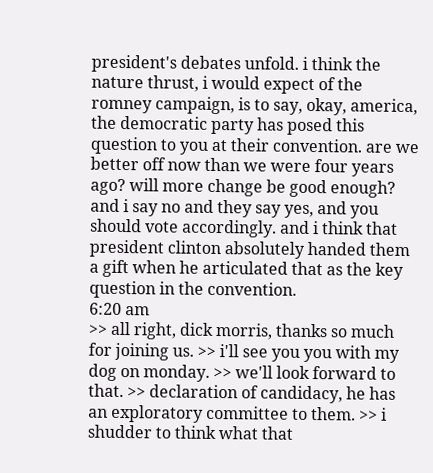president's debates unfold. i think the nature thrust, i would expect of the romney campaign, is to say, okay, america, the democratic party has posed this question to you at their convention. are we better off now than we were four years ago? will more change be good enough? and i say no and they say yes, and you should vote accordingly. and i think that president clinton absolutely handed them a gift when he articulated that as the key question in the convention.
6:20 am
>> all right, dick morris, thanks so much for joining us. >> i'll see you you with my dog on monday. >> we'll look forward to that. >> declaration of candidacy, he has an exploratory committee to them. >> i shudder to think what that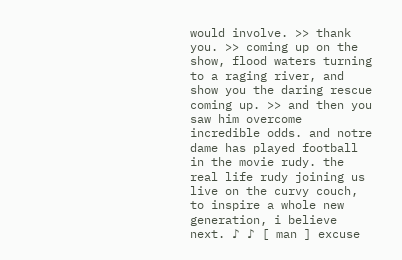would involve. >> thank you. >> coming up on the show, flood waters turning to a raging river, and show you the daring rescue coming up. >> and then you saw him overcome incredible odds. and notre dame has played football in the movie rudy. the real life rudy joining us live on the curvy couch, to inspire a whole new generation, i believe next. ♪ ♪ [ man ] excuse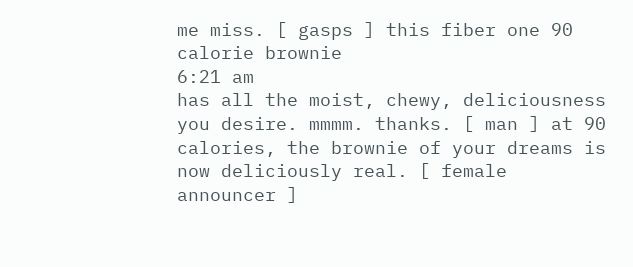me miss. [ gasps ] this fiber one 90 calorie brownie
6:21 am
has all the moist, chewy, deliciousness you desire. mmmm. thanks. [ man ] at 90 calories, the brownie of your dreams is now deliciously real. [ female announcer ]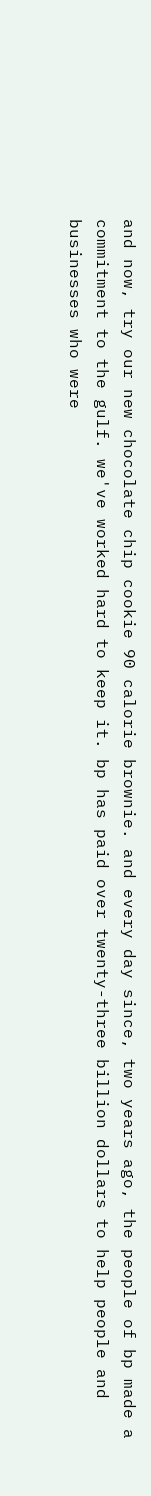and now, try our new chocolate chip cookie 90 calorie brownie. and every day since, two years ago, the people of bp made a commitment to the gulf. we've worked hard to keep it. bp has paid over twenty-three billion dollars to help people and businesses who were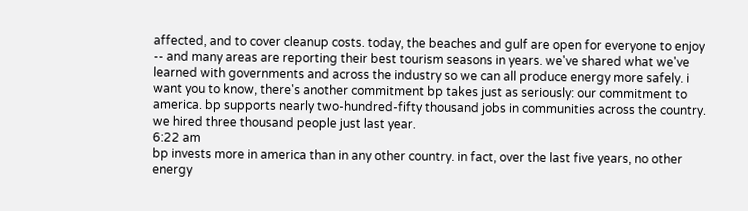affected, and to cover cleanup costs. today, the beaches and gulf are open for everyone to enjoy -- and many areas are reporting their best tourism seasons in years. we've shared what we've learned with governments and across the industry so we can all produce energy more safely. i want you to know, there's another commitment bp takes just as seriously: our commitment to america. bp supports nearly two-hundred-fifty thousand jobs in communities across the country. we hired three thousand people just last year.
6:22 am
bp invests more in america than in any other country. in fact, over the last five years, no other energy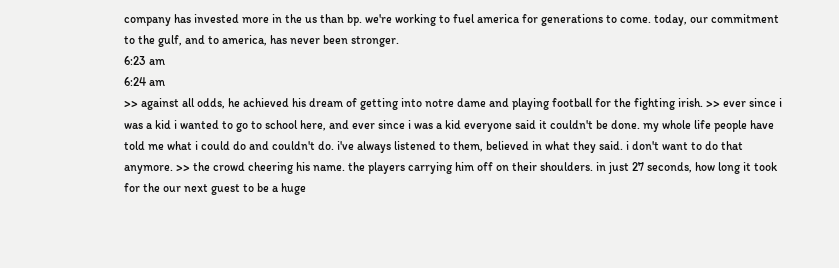company has invested more in the us than bp. we're working to fuel america for generations to come. today, our commitment to the gulf, and to america, has never been stronger.
6:23 am
6:24 am
>> against all odds, he achieved his dream of getting into notre dame and playing football for the fighting irish. >> ever since i was a kid i wanted to go to school here, and ever since i was a kid everyone said it couldn't be done. my whole life people have told me what i could do and couldn't do. i've always listened to them, believed in what they said. i don't want to do that anymore. >> the crowd cheering his name. the players carrying him off on their shoulders. in just 27 seconds, how long it took for the our next guest to be a huge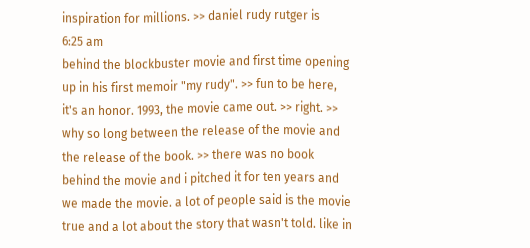inspiration for millions. >> daniel rudy rutger is
6:25 am
behind the blockbuster movie and first time opening up in his first memoir "my rudy". >> fun to be here, it's an honor. 1993, the movie came out. >> right. >> why so long between the release of the movie and the release of the book. >> there was no book behind the movie and i pitched it for ten years and we made the movie. a lot of people said is the movie true and a lot about the story that wasn't told. like in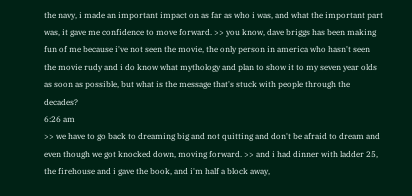the navy, i made an important impact on as far as who i was, and what the important part was, it gave me confidence to move forward. >> you know, dave briggs has been making fun of me because i've not seen the movie, the only person in america who hasn't seen the movie rudy and i do know what mythology and plan to show it to my seven year olds as soon as possible, but what is the message that's stuck with people through the decades?
6:26 am
>> we have to go back to dreaming big and not quitting and don't be afraid to dream and even though we got knocked down, moving forward. >> and i had dinner with ladder 25, the firehouse and i gave the book, and i'm half a block away,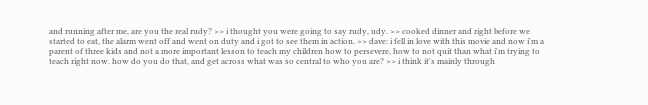and running after me, are you the real rudy? >> i thought you were going to say rudy, udy. >> cooked dinner and right before we started to eat, the alarm went off and went on duty and i got to see them in action. >> dave: i fell in love with this movie and now i'm a parent of three kids and not a more important lesson to teach my children how to persevere, how to not quit than what i'm trying to teach right now. how do you do that, and get across what was so central to who you are? >> i think it's mainly through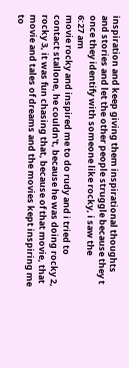inspiration and keep giving them inspirational thoughts and stories and let the other people struggle because they t once they identify with someone like rocky, i saw the
6:27 am
movie rocky and inspired me to do rudy and i tried to contact stallone, he couldn't, because he was doing rocky 2, rocky 3, it was fun chasing that, because of that movie, that movie and tales of dreams and the movies kept inspiring me to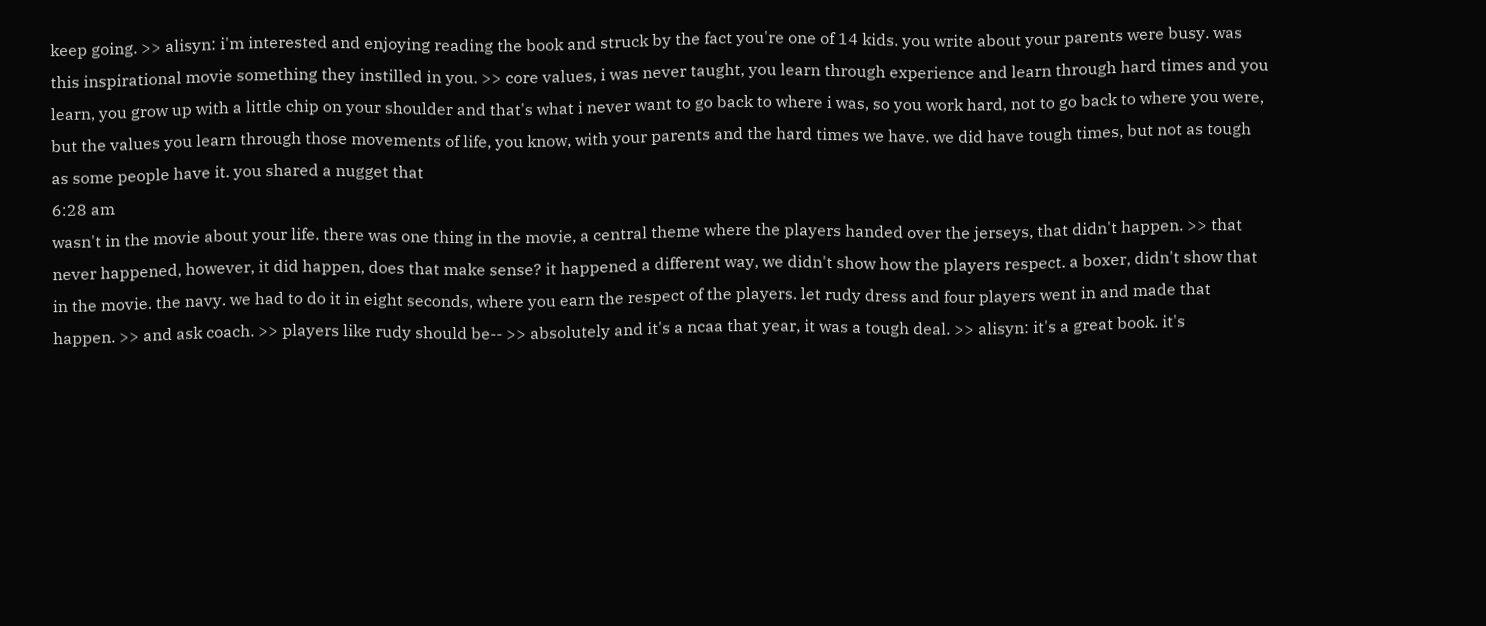keep going. >> alisyn: i'm interested and enjoying reading the book and struck by the fact you're one of 14 kids. you write about your parents were busy. was this inspirational movie something they instilled in you. >> core values, i was never taught, you learn through experience and learn through hard times and you learn, you grow up with a little chip on your shoulder and that's what i never want to go back to where i was, so you work hard, not to go back to where you were, but the values you learn through those movements of life, you know, with your parents and the hard times we have. we did have tough times, but not as tough as some people have it. you shared a nugget that
6:28 am
wasn't in the movie about your life. there was one thing in the movie, a central theme where the players handed over the jerseys, that didn't happen. >> that never happened, however, it did happen, does that make sense? it happened a different way, we didn't show how the players respect. a boxer, didn't show that in the movie. the navy. we had to do it in eight seconds, where you earn the respect of the players. let rudy dress and four players went in and made that happen. >> and ask coach. >> players like rudy should be-- >> absolutely and it's a ncaa that year, it was a tough deal. >> alisyn: it's a great book. it's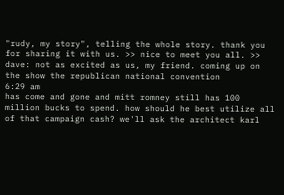"rudy, my story", telling the whole story. thank you for sharing it with us. >> nice to meet you all. >> dave: not as excited as us, my friend. coming up on the show the republican national convention
6:29 am
has come and gone and mitt romney still has 100 million bucks to spend. how should he best utilize all of that campaign cash? we'll ask the architect karl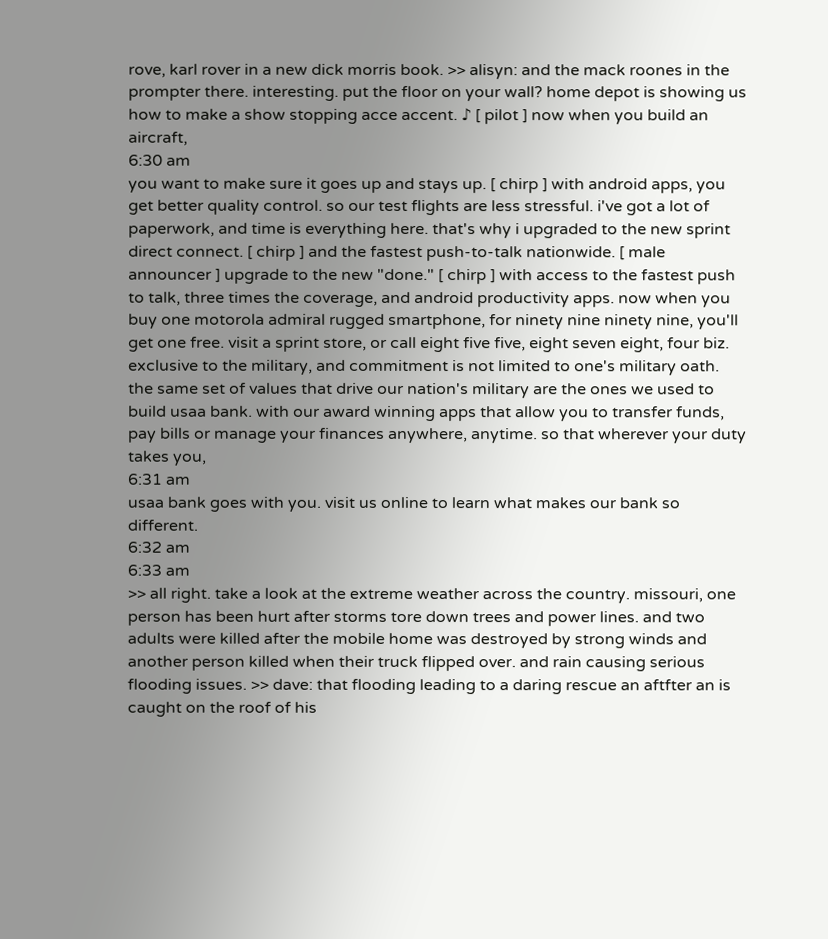rove, karl rover in a new dick morris book. >> alisyn: and the mack roones in the prompter there. interesting. put the floor on your wall? home depot is showing us how to make a show stopping acce accent. ♪ [ pilot ] now when you build an aircraft,
6:30 am
you want to make sure it goes up and stays up. [ chirp ] with android apps, you get better quality control. so our test flights are less stressful. i've got a lot of paperwork, and time is everything here. that's why i upgraded to the new sprint direct connect. [ chirp ] and the fastest push-to-talk nationwide. [ male announcer ] upgrade to the new "done." [ chirp ] with access to the fastest push to talk, three times the coverage, and android productivity apps. now when you buy one motorola admiral rugged smartphone, for ninety nine ninety nine, you'll get one free. visit a sprint store, or call eight five five, eight seven eight, four biz. exclusive to the military, and commitment is not limited to one's military oath. the same set of values that drive our nation's military are the ones we used to build usaa bank. with our award winning apps that allow you to transfer funds, pay bills or manage your finances anywhere, anytime. so that wherever your duty takes you,
6:31 am
usaa bank goes with you. visit us online to learn what makes our bank so different.
6:32 am
6:33 am
>> all right. take a look at the extreme weather across the country. missouri, one person has been hurt after storms tore down trees and power lines. and two adults were killed after the mobile home was destroyed by strong winds and another person killed when their truck flipped over. and rain causing serious flooding issues. >> dave: that flooding leading to a daring rescue an aftfter an is caught on the roof of his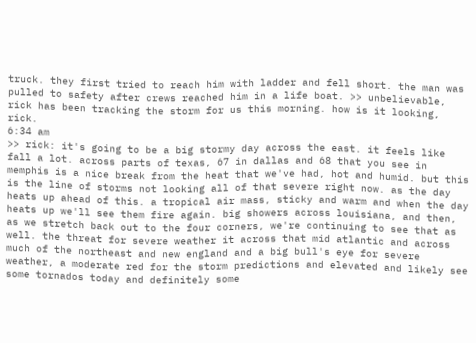truck. they first tried to reach him with ladder and fell short. the man was pulled to safety after crews reached him in a life boat. >> unbelievable, rick has been tracking the storm for us this morning. how is it looking, rick.
6:34 am
>> rick: it's going to be a big stormy day across the east. it feels like fall a lot. across parts of texas, 67 in dallas and 68 that you see in memphis is a nice break from the heat that we've had, hot and humid. but this is the line of storms not looking all of that severe right now. as the day heats up ahead of this. a tropical air mass, sticky and warm and when the day heats up we'll see them fire again. big showers across louisiana, and then, as we stretch back out to the four corners, we're continuing to see that as well. the threat for severe weather it across that mid atlantic and across much of the northeast and new england and a big bull's eye for severe weather, a moderate red for the storm predictions and elevated and likely see some tornados today and definitely some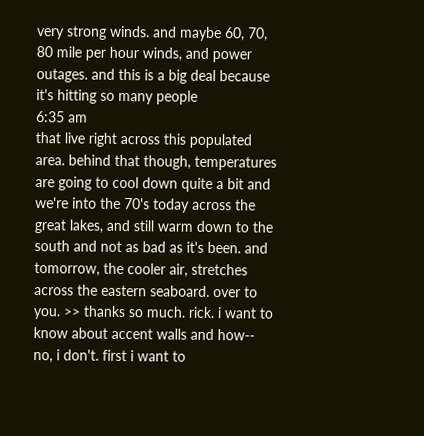very strong winds. and maybe 60, 70, 80 mile per hour winds, and power outages. and this is a big deal because it's hitting so many people
6:35 am
that live right across this populated area. behind that though, temperatures are going to cool down quite a bit and we're into the 70's today across the great lakes, and still warm down to the south and not as bad as it's been. and tomorrow, the cooler air, stretches across the eastern seaboard. over to you. >> thanks so much. rick. i want to know about accent walls and how-- no, i don't. first i want to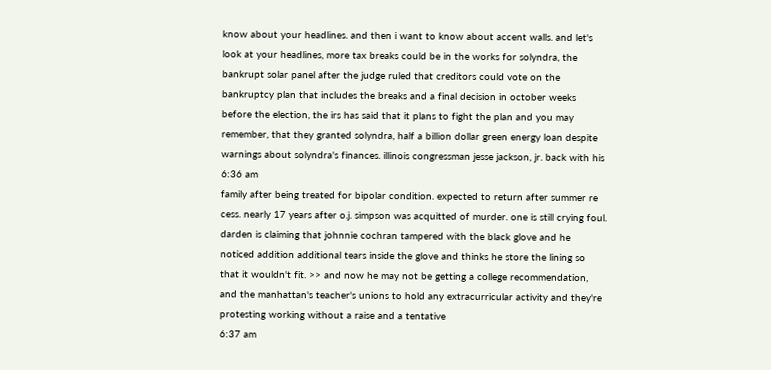know about your headlines. and then i want to know about accent walls. and let's look at your headlines, more tax breaks could be in the works for solyndra, the bankrupt solar panel after the judge ruled that creditors could vote on the bankruptcy plan that includes the breaks and a final decision in october weeks before the election, the irs has said that it plans to fight the plan and you may remember, that they granted solyndra, half a billion dollar green energy loan despite warnings about solyndra's finances. illinois congressman jesse jackson, jr. back with his
6:36 am
family after being treated for bipolar condition. expected to return after summer re cess. nearly 17 years after o.j. simpson was acquitted of murder. one is still crying foul. darden is claiming that johnnie cochran tampered with the black glove and he noticed addition additional tears inside the glove and thinks he store the lining so that it wouldn't fit. >> and now he may not be getting a college recommendation, and the manhattan's teacher's unions to hold any extracurricular activity and they're protesting working without a raise and a tentative
6:37 am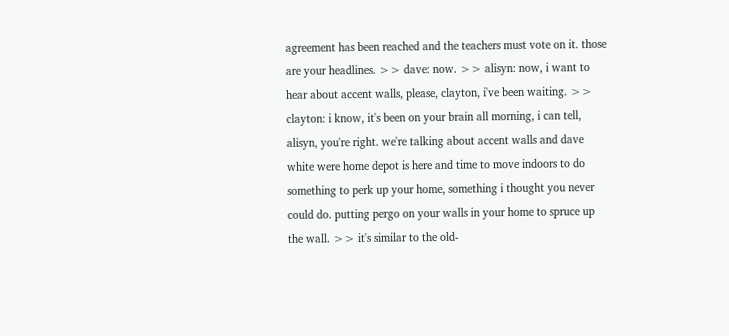agreement has been reached and the teachers must vote on it. those are your headlines. >> dave: now. >> alisyn: now, i want to hear about accent walls, please, clayton, i've been waiting. >> clayton: i know, it's been on your brain all morning, i can tell, alisyn, you're right. we're talking about accent walls and dave white were home depot is here and time to move indoors to do something to perk up your home, something i thought you never could do. putting pergo on your walls in your home to spruce up the wall. >> it's similar to the old-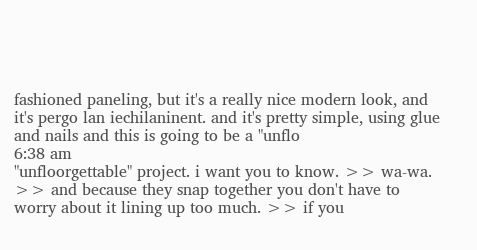fashioned paneling, but it's a really nice modern look, and it's pergo lan iechilaninent. and it's pretty simple, using glue and nails and this is going to be a "unflo
6:38 am
"unfloorgettable" project. i want you to know. >> wa-wa. >> and because they snap together you don't have to worry about it lining up too much. >> if you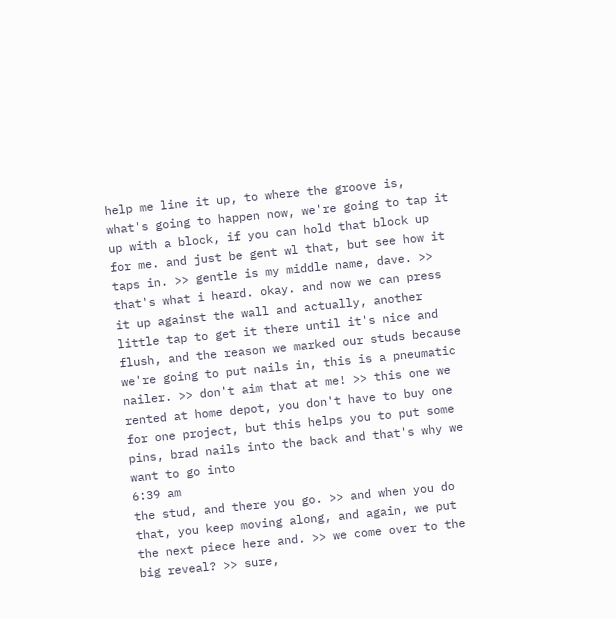help me line it up, to where the groove is, what's going to happen now, we're going to tap it up with a block, if you can hold that block up for me. and just be gent wl that, but see how it taps in. >> gentle is my middle name, dave. >> that's what i heard. okay. and now we can press it up against the wall and actually, another little tap to get it there until it's nice and flush, and the reason we marked our studs because we're going to put nails in, this is a pneumatic nailer. >> don't aim that at me! >> this one we rented at home depot, you don't have to buy one for one project, but this helps you to put some pins, brad nails into the back and that's why we want to go into
6:39 am
the stud, and there you go. >> and when you do that, you keep moving along, and again, we put the next piece here and. >> we come over to the big reveal? >> sure,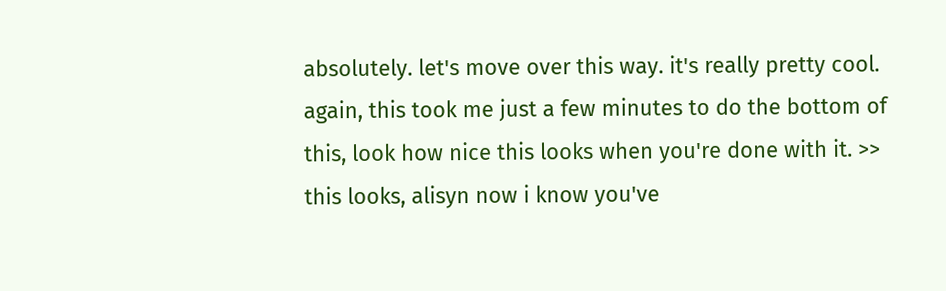absolutely. let's move over this way. it's really pretty cool. again, this took me just a few minutes to do the bottom of this, look how nice this looks when you're done with it. >> this looks, alisyn now i know you've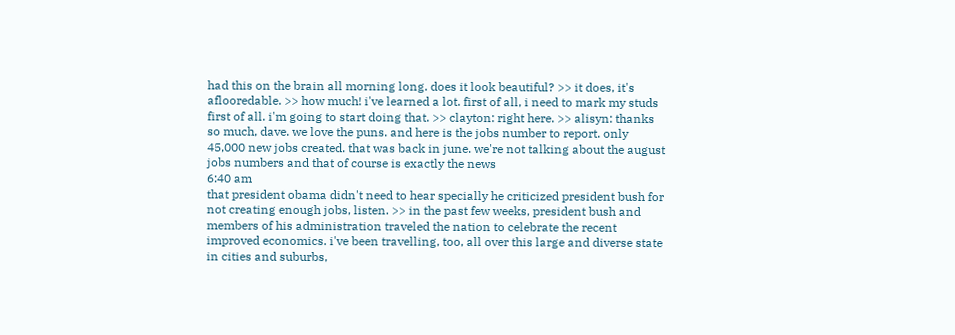had this on the brain all morning long. does it look beautiful? >> it does, it's aflooredable. >> how much! i've learned a lot. first of all, i need to mark my studs first of all. i'm going to start doing that. >> clayton: right here. >> alisyn: thanks so much, dave. we love the puns. and here is the jobs number to report. only 45,000 new jobs created. that was back in june. we're not talking about the august jobs numbers and that of course is exactly the news
6:40 am
that president obama didn't need to hear specially he criticized president bush for not creating enough jobs, listen. >> in the past few weeks, president bush and members of his administration traveled the nation to celebrate the recent improved economics. i've been travelling, too, all over this large and diverse state in cities and suburbs,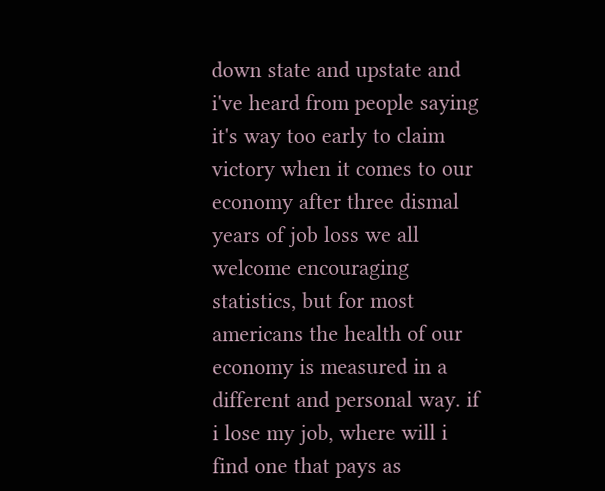down state and upstate and i've heard from people saying it's way too early to claim victory when it comes to our economy after three dismal years of job loss we all welcome encouraging statistics, but for most americans the health of our economy is measured in a different and personal way. if i lose my job, where will i find one that pays as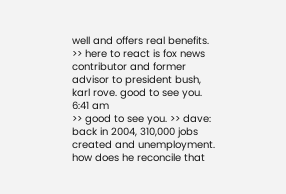well and offers real benefits. >> here to react is fox news contributor and former advisor to president bush, karl rove. good to see you.
6:41 am
>> good to see you. >> dave: back in 2004, 310,000 jobs created and unemployment. how does he reconcile that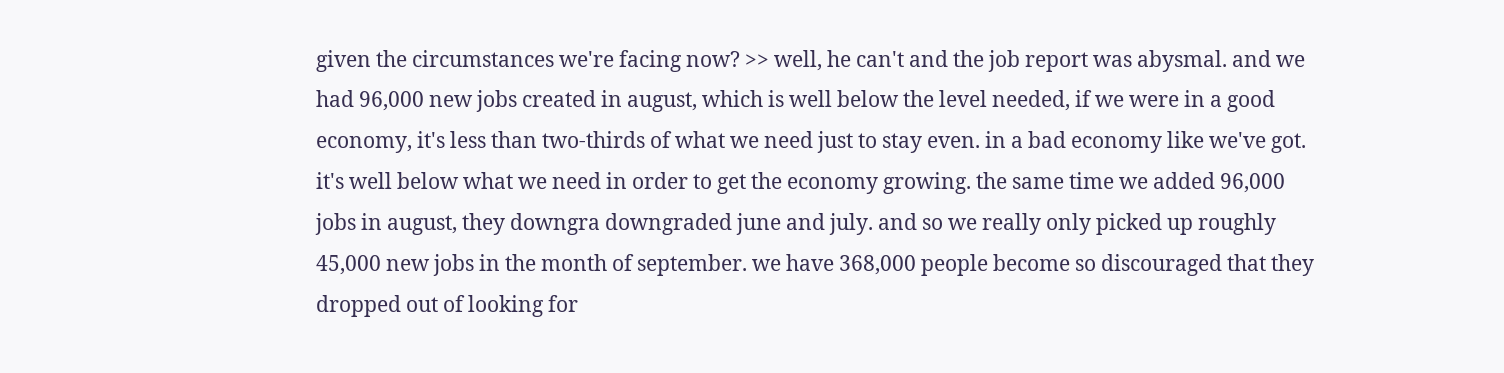given the circumstances we're facing now? >> well, he can't and the job report was abysmal. and we had 96,000 new jobs created in august, which is well below the level needed, if we were in a good economy, it's less than two-thirds of what we need just to stay even. in a bad economy like we've got. it's well below what we need in order to get the economy growing. the same time we added 96,000 jobs in august, they downgra downgraded june and july. and so we really only picked up roughly 45,000 new jobs in the month of september. we have 368,000 people become so discouraged that they dropped out of looking for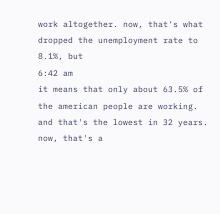work altogether. now, that's what dropped the unemployment rate to 8.1%, but
6:42 am
it means that only about 63.5% of the american people are working. and that's the lowest in 32 years. now, that's a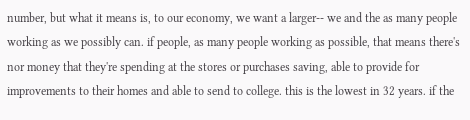number, but what it means is, to our economy, we want a larger-- we and the as many people working as we possibly can. if people, as many people working as possible, that means there's nor money that they're spending at the stores or purchases saving, able to provide for improvements to their homes and able to send to college. this is the lowest in 32 years. if the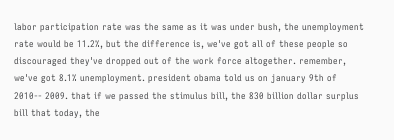labor participation rate was the same as it was under bush, the unemployment rate would be 11.2%, but the difference is, we've got all of these people so discouraged they've dropped out of the work force altogether. remember, we've got 8.1% unemployment. president obama told us on january 9th of 2010-- 2009. that if we passed the stimulus bill, the 830 billion dollar surplus bill that today, the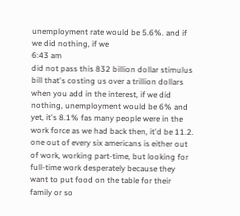unemployment rate would be 5.6%. and if we did nothing, if we
6:43 am
did not pass this 832 billion dollar stimulus bill that's costing us over a trillion dollars when you add in the interest, if we did nothing, unemployment would be 6% and yet, it's 8.1% fas many people were in the work force as we had back then, it'd be 11.2. one out of every six americans is either out of work, working part-time, but looking for full-time work desperately because they want to put food on the table for their family or so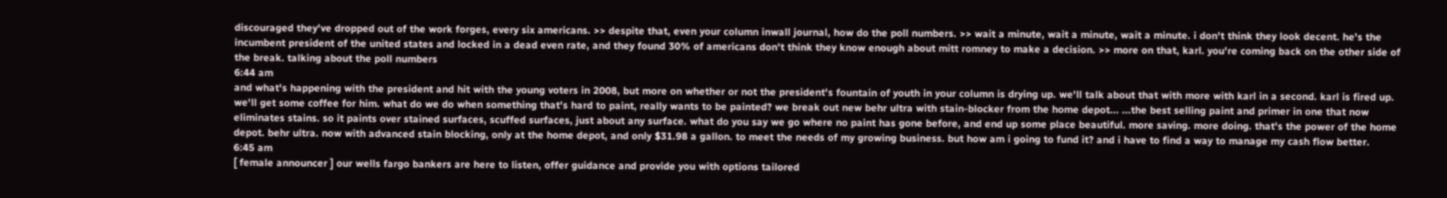discouraged they've dropped out of the work forges, every six americans. >> despite that, even your column inwall journal, how do the poll numbers. >> wait a minute, wait a minute, wait a minute. i don't think they look decent. he's the incumbent president of the united states and locked in a dead even rate, and they found 30% of americans don't think they know enough about mitt romney to make a decision. >> more on that, karl. you're coming back on the other side of the break. talking about the poll numbers
6:44 am
and what's happening with the president and hit with the young voters in 2008, but more on whether or not the president's fountain of youth in your column is drying up. we'll talk about that with more with karl in a second. karl is fired up. we'll get some coffee for him. what do we do when something that's hard to paint, really wants to be painted? we break out new behr ultra with stain-blocker from the home depot... ...the best selling paint and primer in one that now eliminates stains. so it paints over stained surfaces, scuffed surfaces, just about any surface. what do you say we go where no paint has gone before, and end up some place beautiful. more saving. more doing. that's the power of the home depot. behr ultra. now with advanced stain blocking, only at the home depot, and only $31.98 a gallon. to meet the needs of my growing business. but how am i going to fund it? and i have to find a way to manage my cash flow better.
6:45 am
[ female announcer ] our wells fargo bankers are here to listen, offer guidance and provide you with options tailored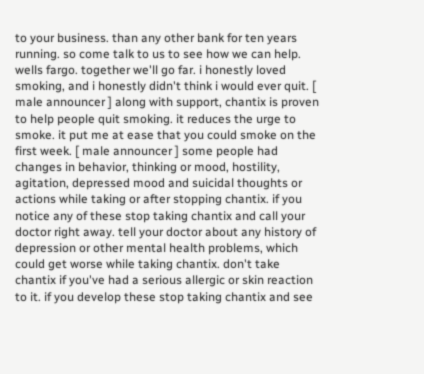to your business. than any other bank for ten years running. so come talk to us to see how we can help. wells fargo. together we'll go far. i honestly loved smoking, and i honestly didn't think i would ever quit. [ male announcer ] along with support, chantix is proven to help people quit smoking. it reduces the urge to smoke. it put me at ease that you could smoke on the first week. [ male announcer ] some people had changes in behavior, thinking or mood, hostility, agitation, depressed mood and suicidal thoughts or actions while taking or after stopping chantix. if you notice any of these stop taking chantix and call your doctor right away. tell your doctor about any history of depression or other mental health problems, which could get worse while taking chantix. don't take chantix if you've had a serious allergic or skin reaction to it. if you develop these stop taking chantix and see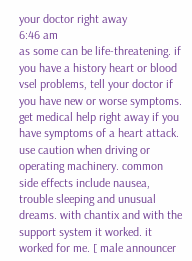your doctor right away
6:46 am
as some can be life-threatening. if you have a history heart or blood vsel problems, tell your doctor if you have new or worse symptoms. get medical help right away if you have symptoms of a heart attack. use caution when driving or operating machinery. common side effects include nausea, trouble sleeping and unusual dreams. with chantix and with the support system it worked. it worked for me. [ male announcer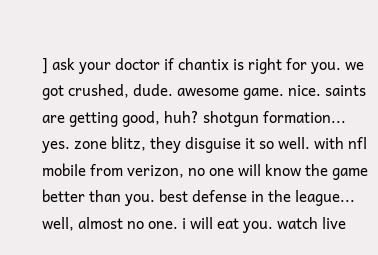] ask your doctor if chantix is right for you. we got crushed, dude. awesome game. nice. saints are getting good, huh? shotgun formation... yes. zone blitz, they disguise it so well. with nfl mobile from verizon, no one will know the game better than you. best defense in the league... well, almost no one. i will eat you. watch live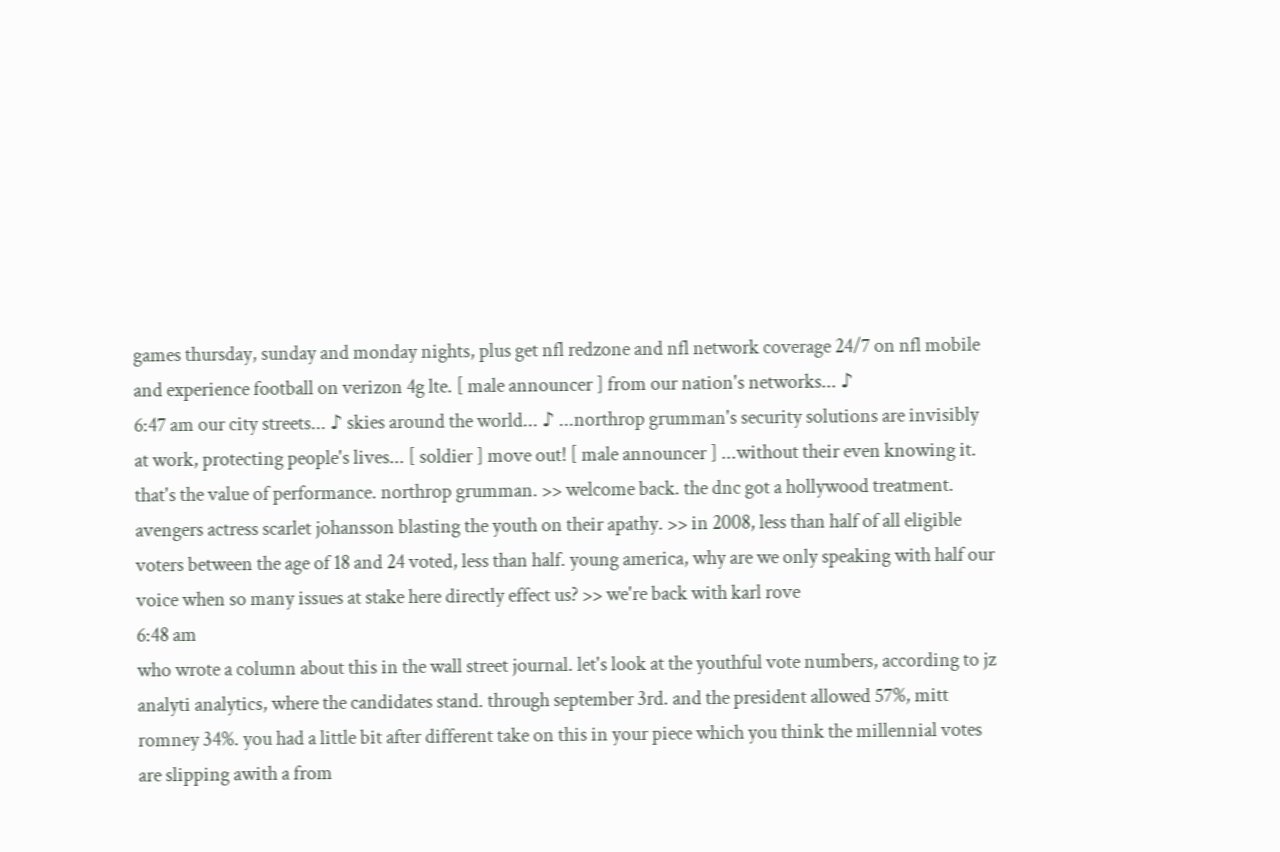games thursday, sunday and monday nights, plus get nfl redzone and nfl network coverage 24/7 on nfl mobile and experience football on verizon 4g lte. [ male announcer ] from our nation's networks... ♪
6:47 am our city streets... ♪ skies around the world... ♪ ...northrop grumman's security solutions are invisibly at work, protecting people's lives... [ soldier ] move out! [ male announcer ] ...without their even knowing it. that's the value of performance. northrop grumman. >> welcome back. the dnc got a hollywood treatment. avengers actress scarlet johansson blasting the youth on their apathy. >> in 2008, less than half of all eligible voters between the age of 18 and 24 voted, less than half. young america, why are we only speaking with half our voice when so many issues at stake here directly effect us? >> we're back with karl rove
6:48 am
who wrote a column about this in the wall street journal. let's look at the youthful vote numbers, according to jz analyti analytics, where the candidates stand. through september 3rd. and the president allowed 57%, mitt romney 34%. you had a little bit after different take on this in your piece which you think the millennial votes are slipping awith a from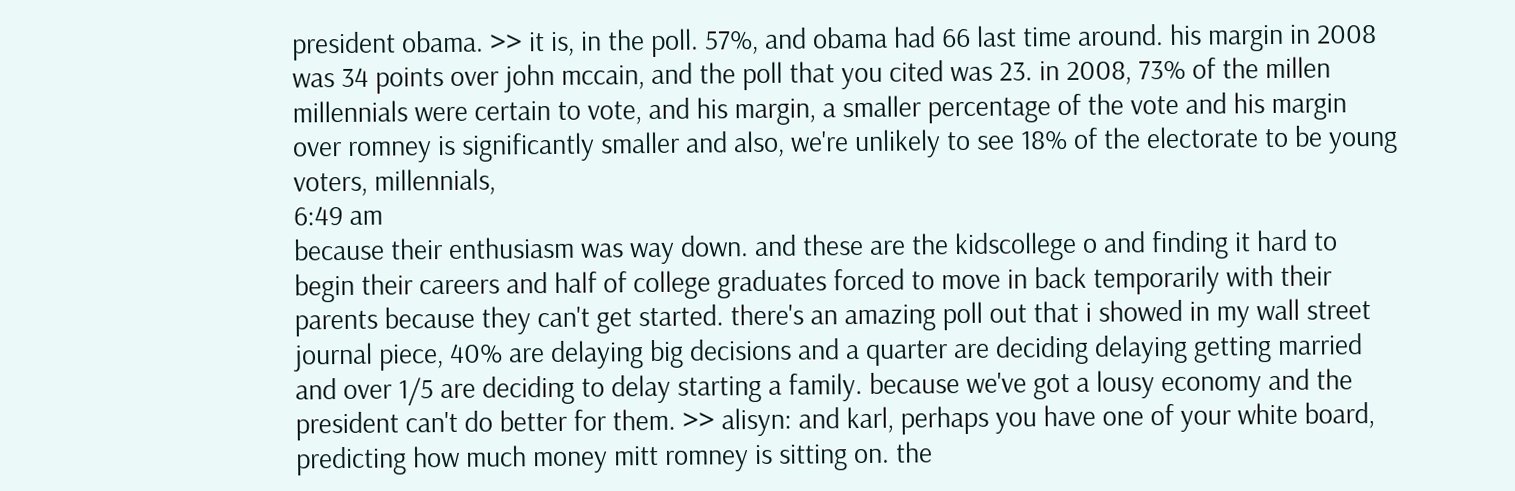president obama. >> it is, in the poll. 57%, and obama had 66 last time around. his margin in 2008 was 34 points over john mccain, and the poll that you cited was 23. in 2008, 73% of the millen millennials were certain to vote, and his margin, a smaller percentage of the vote and his margin over romney is significantly smaller and also, we're unlikely to see 18% of the electorate to be young voters, millennials,
6:49 am
because their enthusiasm was way down. and these are the kidscollege o and finding it hard to begin their careers and half of college graduates forced to move in back temporarily with their parents because they can't get started. there's an amazing poll out that i showed in my wall street journal piece, 40% are delaying big decisions and a quarter are deciding delaying getting married and over 1/5 are deciding to delay starting a family. because we've got a lousy economy and the president can't do better for them. >> alisyn: and karl, perhaps you have one of your white board, predicting how much money mitt romney is sitting on. the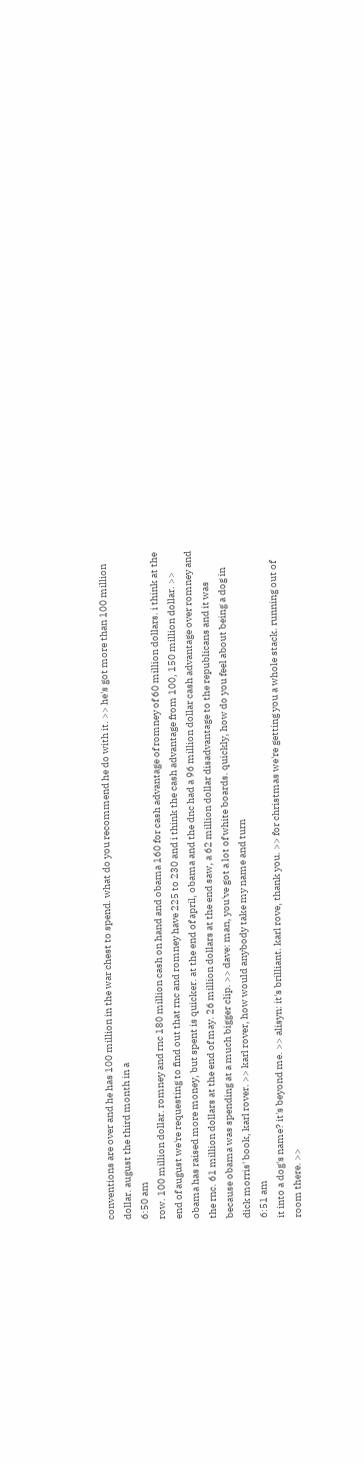conventions are over and he has 100 million in the war chest to spend. what do you recommend he do with it. >> he's got more than 100 million dollar. august the third month in a
6:50 am
row. 100 million dollar. romney and rnc 180 million cash on hand and obama 160 for cash advantage of romney of 60 million dollars. i think at the end of august we're requesting to find out that rnc and romney have 225 to 230 and i think the cash advantage from 100, 150 million dollar. >> obama has raised more money, but spent is quicker. at the end of april, obama and the dnc had a 96 million dollar cash advantage over romney and the rnc. 61 million dollars at the end of may. 26 million dollars at the end saw, a 62 million dollar disadvantage to the republicans and it was because obama was spending at a much bigger clip. >> dave: man, you've got a lot of white boards. quickly, how do you feel about being a dog in dick morris' book, karl rover. >> karl rover, how would anybody take my name and turn
6:51 am
it into a dog's name? it's beyond me. >> alisyn: it's brilliant. karl rove, thank you. >> for christmas we're getting you a whole stack. running out of room there. >>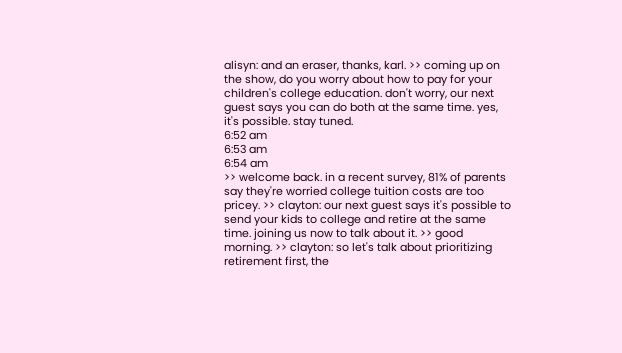alisyn: and an eraser, thanks, karl. >> coming up on the show, do you worry about how to pay for your children's college education. don't worry, our next guest says you can do both at the same time. yes, it's possible. stay tuned.
6:52 am
6:53 am
6:54 am
>> welcome back. in a recent survey, 81% of parents say they're worried college tuition costs are too pricey. >> clayton: our next guest says it's possible to send your kids to college and retire at the same time. joining us now to talk about it. >> good morning. >> clayton: so let's talk about prioritizing retirement first, the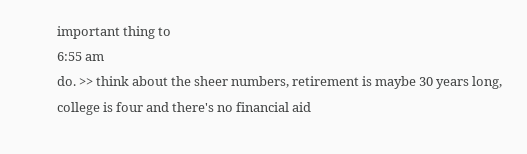important thing to
6:55 am
do. >> think about the sheer numbers, retirement is maybe 30 years long, college is four and there's no financial aid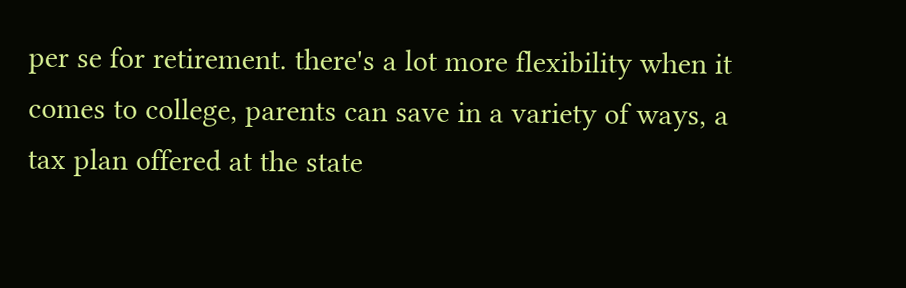per se for retirement. there's a lot more flexibility when it comes to college, parents can save in a variety of ways, a tax plan offered at the state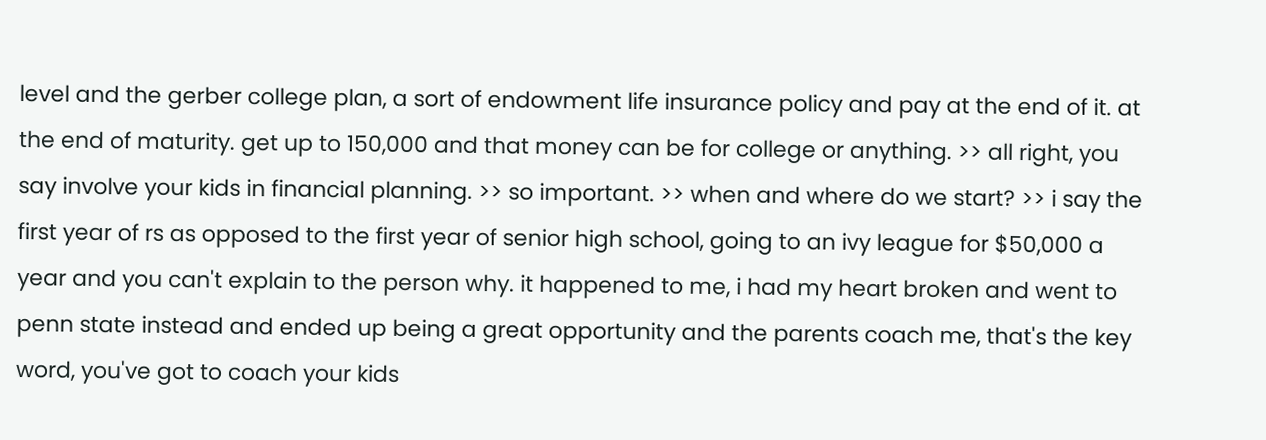level and the gerber college plan, a sort of endowment life insurance policy and pay at the end of it. at the end of maturity. get up to 150,000 and that money can be for college or anything. >> all right, you say involve your kids in financial planning. >> so important. >> when and where do we start? >> i say the first year of rs as opposed to the first year of senior high school, going to an ivy league for $50,000 a year and you can't explain to the person why. it happened to me, i had my heart broken and went to penn state instead and ended up being a great opportunity and the parents coach me, that's the key word, you've got to coach your kids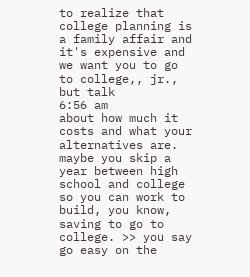to realize that college planning is a family affair and it's expensive and we want you to go to college,, jr., but talk
6:56 am
about how much it costs and what your alternatives are. maybe you skip a year between high school and college so you can work to build, you know, saving to go to college. >> you say go easy on the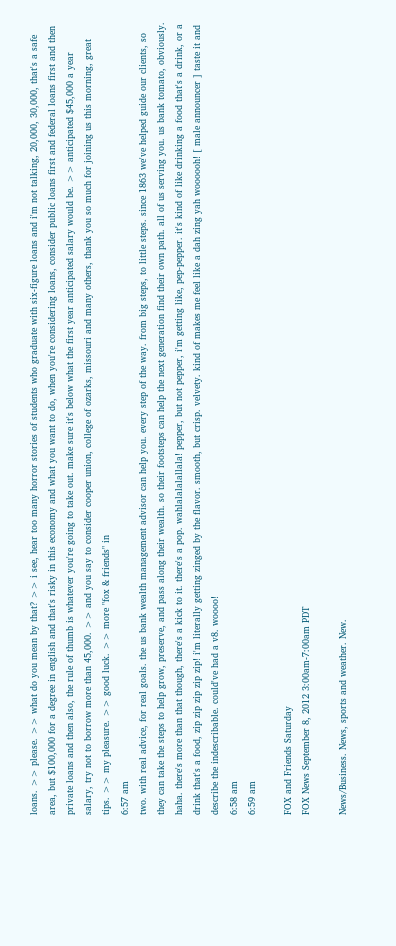loans. >> please. >> what do you mean by that? >> i see, hear too many horror stories of students who graduate with six-figure loans and i'm not talking, 20,000, 30,000, that's a safe area, but $100,000 for a degree in english and that's risky in this economy and what you want to do, when you're considering loans, consider public loans first and federal loans first and then private loans and then also, the rule of thumb is whatever you're going to take out. make sure it's below what the first year anticipated salary would be. >> anticipated $45,000 a year salary, try not to borrow more than 45,000. >> and you say to consider cooper union, college of ozarks, missouri and many others, thank you so much for joining us this morning, great tips. >> my pleasure. >> good luck. >> more "fox & friends" in
6:57 am
two. with real advice, for real goals. the us bank wealth management advisor can help you. every step of the way. from big steps, to little steps. since 1863 we've helped guide our clients, so they can take the steps to help grow, preserve, and pass along their wealth. so their footsteps can help the next generation find their own path. all of us serving you. us bank tomato, obviously. haha. there's more than that though, there's a kick to it. there's a pop. wahlalalalallala! pepper, but not pepper, i'm getting like, pep-pepper. it's kind of like drinking a food that's a drink, or a drink that's a food, zip zip zip zip zip! i'm literally getting zinged by the flavor. smooth, but crisp. velvety. kind of makes me feel like a dah zing yah woooooh! [ male announcer ] taste it and describe the indescribable. could've had a v8. woooo!
6:58 am
6:59 am

FOX and Friends Saturday
FOX News September 8, 2012 3:00am-7:00am PDT

News/Business. News, sports and weather. New.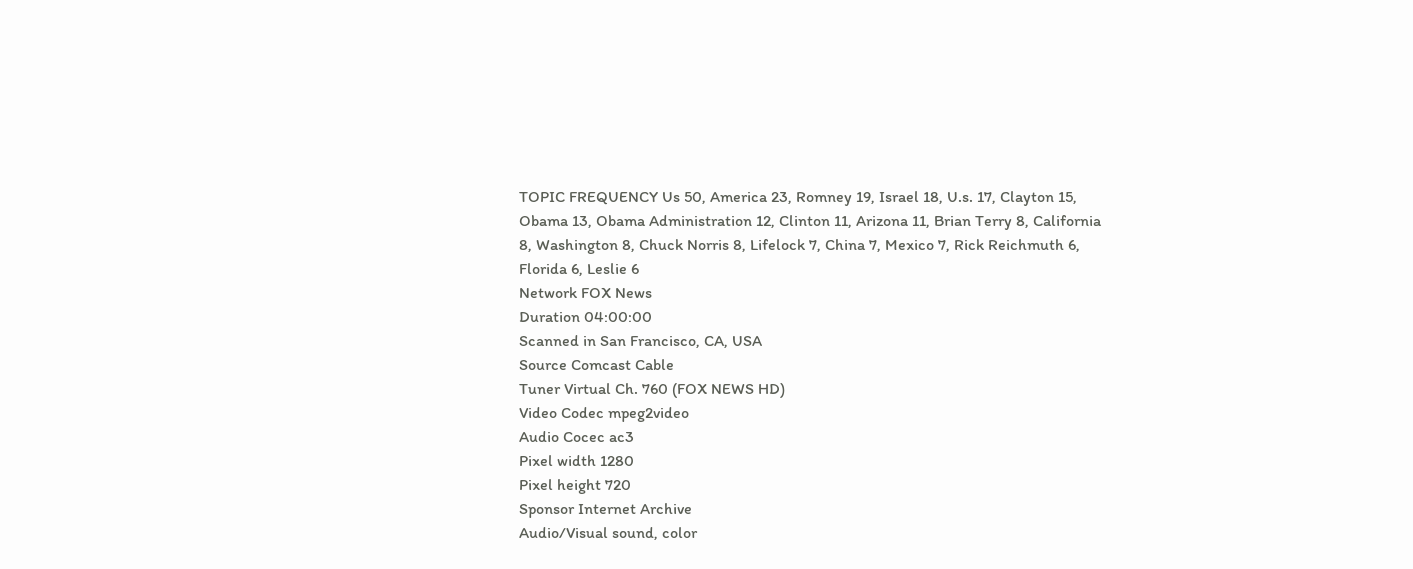TOPIC FREQUENCY Us 50, America 23, Romney 19, Israel 18, U.s. 17, Clayton 15, Obama 13, Obama Administration 12, Clinton 11, Arizona 11, Brian Terry 8, California 8, Washington 8, Chuck Norris 8, Lifelock 7, China 7, Mexico 7, Rick Reichmuth 6, Florida 6, Leslie 6
Network FOX News
Duration 04:00:00
Scanned in San Francisco, CA, USA
Source Comcast Cable
Tuner Virtual Ch. 760 (FOX NEWS HD)
Video Codec mpeg2video
Audio Cocec ac3
Pixel width 1280
Pixel height 720
Sponsor Internet Archive
Audio/Visual sound, color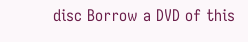disc Borrow a DVD of this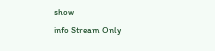show
info Stream Only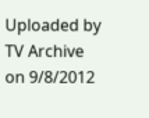Uploaded by
TV Archive
on 9/8/2012